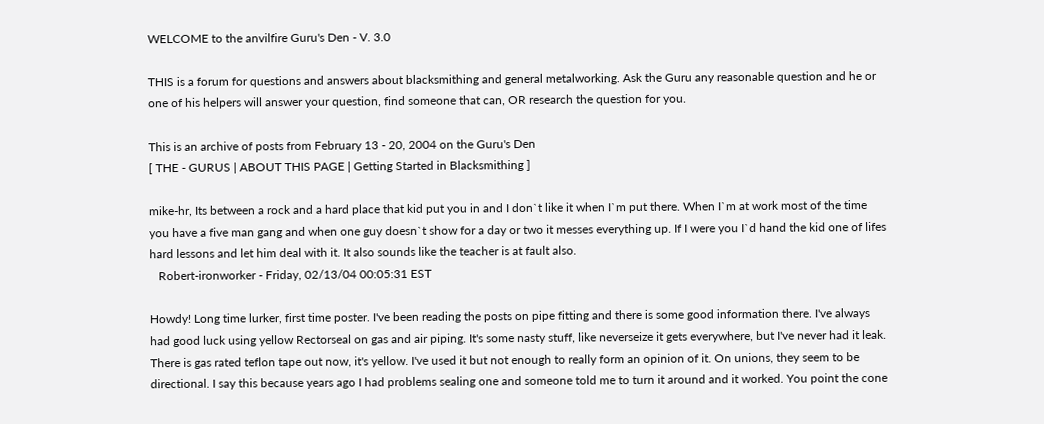WELCOME to the anvilfire Guru's Den - V. 3.0

THIS is a forum for questions and answers about blacksmithing and general metalworking. Ask the Guru any reasonable question and he or one of his helpers will answer your question, find someone that can, OR research the question for you.

This is an archive of posts from February 13 - 20, 2004 on the Guru's Den
[ THE - GURUS | ABOUT THIS PAGE | Getting Started in Blacksmithing ]

mike-hr, Its between a rock and a hard place that kid put you in and I don`t like it when I`m put there. When I`m at work most of the time you have a five man gang and when one guy doesn`t show for a day or two it messes everything up. If I were you I`d hand the kid one of lifes hard lessons and let him deal with it. It also sounds like the teacher is at fault also.
   Robert-ironworker - Friday, 02/13/04 00:05:31 EST

Howdy! Long time lurker, first time poster. I've been reading the posts on pipe fitting and there is some good information there. I've always had good luck using yellow Rectorseal on gas and air piping. It's some nasty stuff, like neverseize it gets everywhere, but I've never had it leak. There is gas rated teflon tape out now, it's yellow. I've used it but not enough to really form an opinion of it. On unions, they seem to be directional. I say this because years ago I had problems sealing one and someone told me to turn it around and it worked. You point the cone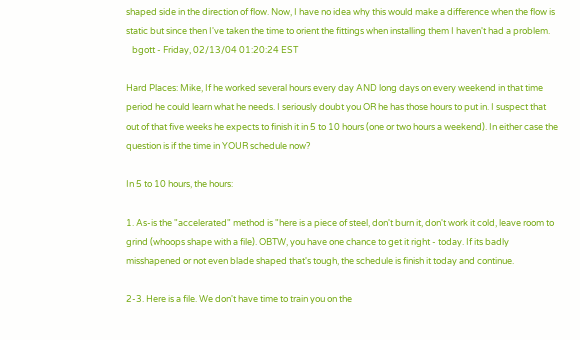shaped side in the direction of flow. Now, I have no idea why this would make a difference when the flow is static but since then I've taken the time to orient the fittings when installing them I haven't had a problem.
   bgott - Friday, 02/13/04 01:20:24 EST

Hard Places: Mike, If he worked several hours every day AND long days on every weekend in that time period he could learn what he needs. I seriously doubt you OR he has those hours to put in. I suspect that out of that five weeks he expects to finish it in 5 to 10 hours (one or two hours a weekend). In either case the question is if the time in YOUR schedule now?

In 5 to 10 hours, the hours:

1. As-is the "accelerated" method is "here is a piece of steel, don't burn it, don't work it cold, leave room to grind (whoops shape with a file). OBTW, you have one chance to get it right - today. If its badly misshapened or not even blade shaped that's tough, the schedule is finish it today and continue.

2-3. Here is a file. We don't have time to train you on the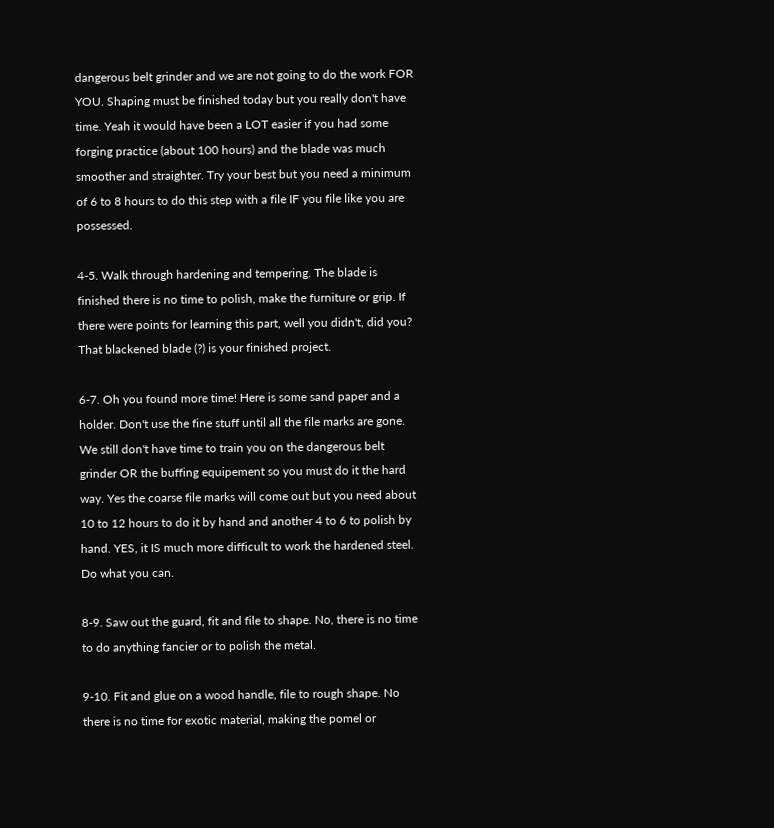dangerous belt grinder and we are not going to do the work FOR YOU. Shaping must be finished today but you really don't have time. Yeah it would have been a LOT easier if you had some forging practice (about 100 hours) and the blade was much smoother and straighter. Try your best but you need a minimum of 6 to 8 hours to do this step with a file IF you file like you are possessed.

4-5. Walk through hardening and tempering. The blade is finished there is no time to polish, make the furniture or grip. If there were points for learning this part, well you didn't, did you? That blackened blade (?) is your finished project.

6-7. Oh you found more time! Here is some sand paper and a holder. Don't use the fine stuff until all the file marks are gone. We still don't have time to train you on the dangerous belt grinder OR the buffing equipement so you must do it the hard way. Yes the coarse file marks will come out but you need about 10 to 12 hours to do it by hand and another 4 to 6 to polish by hand. YES, it IS much more difficult to work the hardened steel. Do what you can.

8-9. Saw out the guard, fit and file to shape. No, there is no time to do anything fancier or to polish the metal.

9-10. Fit and glue on a wood handle, file to rough shape. No there is no time for exotic material, making the pomel or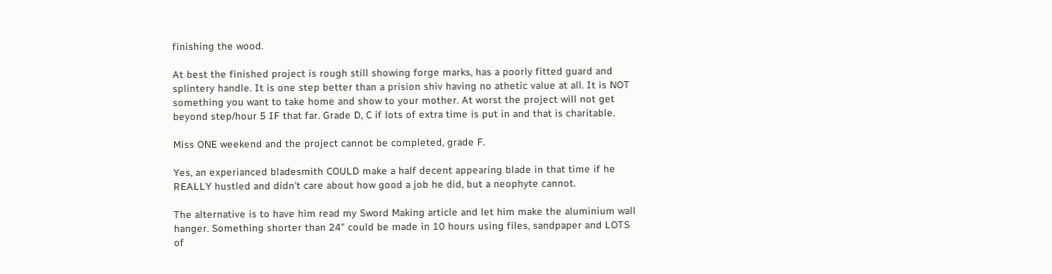finishing the wood.

At best the finished project is rough still showing forge marks, has a poorly fitted guard and splintery handle. It is one step better than a prision shiv having no athetic value at all. It is NOT something you want to take home and show to your mother. At worst the project will not get beyond step/hour 5 IF that far. Grade D, C if lots of extra time is put in and that is charitable.

Miss ONE weekend and the project cannot be completed, grade F.

Yes, an experianced bladesmith COULD make a half decent appearing blade in that time if he REALLY hustled and didn't care about how good a job he did, but a neophyte cannot.

The alternative is to have him read my Sword Making article and let him make the aluminium wall hanger. Something shorter than 24" could be made in 10 hours using files, sandpaper and LOTS of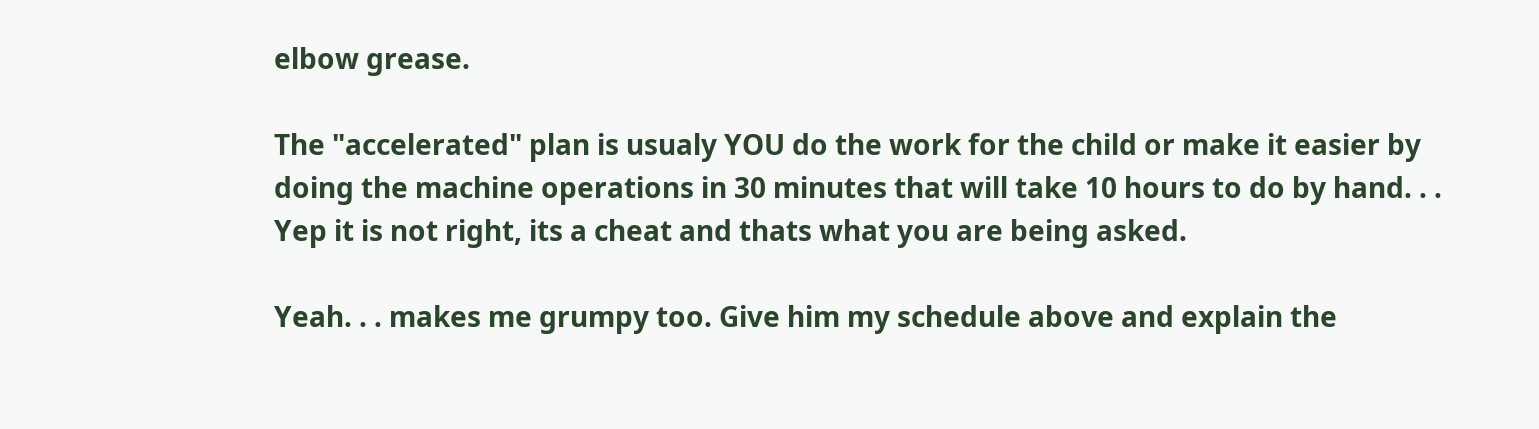elbow grease.

The "accelerated" plan is usualy YOU do the work for the child or make it easier by doing the machine operations in 30 minutes that will take 10 hours to do by hand. . . Yep it is not right, its a cheat and thats what you are being asked.

Yeah. . . makes me grumpy too. Give him my schedule above and explain the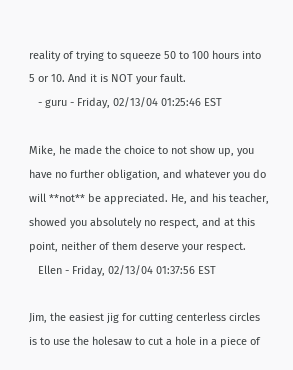reality of trying to squeeze 50 to 100 hours into 5 or 10. And it is NOT your fault.
   - guru - Friday, 02/13/04 01:25:46 EST

Mike, he made the choice to not show up, you have no further obligation, and whatever you do will **not** be appreciated. He, and his teacher, showed you absolutely no respect, and at this point, neither of them deserve your respect.
   Ellen - Friday, 02/13/04 01:37:56 EST

Jim, the easiest jig for cutting centerless circles is to use the holesaw to cut a hole in a piece of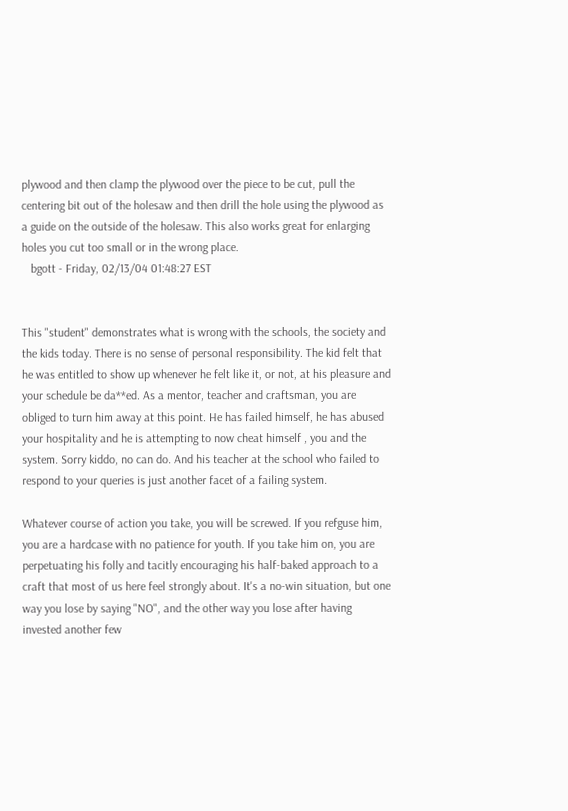plywood and then clamp the plywood over the piece to be cut, pull the centering bit out of the holesaw and then drill the hole using the plywood as a guide on the outside of the holesaw. This also works great for enlarging holes you cut too small or in the wrong place.
   bgott - Friday, 02/13/04 01:48:27 EST


This "student" demonstrates what is wrong with the schools, the society and the kids today. There is no sense of personal responsibility. The kid felt that he was entitled to show up whenever he felt like it, or not, at his pleasure and your schedule be da**ed. As a mentor, teacher and craftsman, you are obliged to turn him away at this point. He has failed himself, he has abused your hospitality and he is attempting to now cheat himself , you and the system. Sorry kiddo, no can do. And his teacher at the school who failed to respond to your queries is just another facet of a failing system.

Whatever course of action you take, you will be screwed. If you refguse him, you are a hardcase with no patience for youth. If you take him on, you are perpetuating his folly and tacitly encouraging his half-baked approach to a craft that most of us here feel strongly about. It's a no-win situation, but one way you lose by saying "NO", and the other way you lose after having invested another few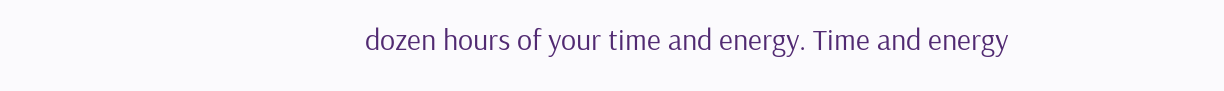dozen hours of your time and energy. Time and energy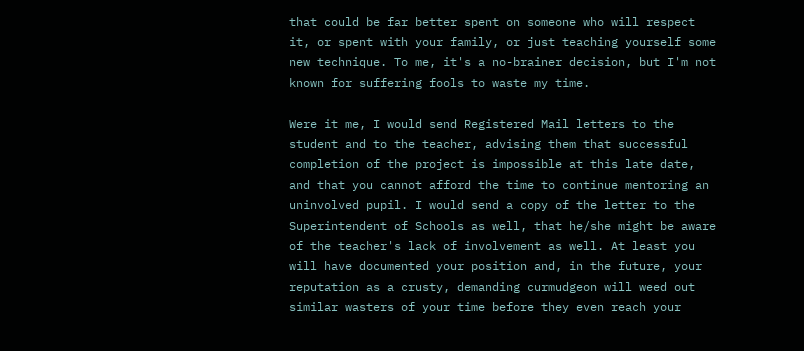that could be far better spent on someone who will respect it, or spent with your family, or just teaching yourself some new technique. To me, it's a no-brainer decision, but I'm not known for suffering fools to waste my time.

Were it me, I would send Registered Mail letters to the student and to the teacher, advising them that successful completion of the project is impossible at this late date, and that you cannot afford the time to continue mentoring an uninvolved pupil. I would send a copy of the letter to the Superintendent of Schools as well, that he/she might be aware of the teacher's lack of involvement as well. At least you will have documented your position and, in the future, your reputation as a crusty, demanding curmudgeon will weed out similar wasters of your time before they even reach your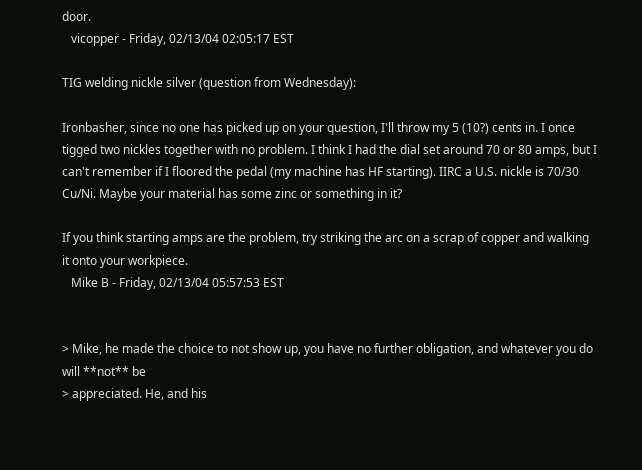door.
   vicopper - Friday, 02/13/04 02:05:17 EST

TIG welding nickle silver (question from Wednesday):

Ironbasher, since no one has picked up on your question, I'll throw my 5 (10?) cents in. I once tigged two nickles together with no problem. I think I had the dial set around 70 or 80 amps, but I can't remember if I floored the pedal (my machine has HF starting). IIRC a U.S. nickle is 70/30 Cu/Ni. Maybe your material has some zinc or something in it?

If you think starting amps are the problem, try striking the arc on a scrap of copper and walking it onto your workpiece.
   Mike B - Friday, 02/13/04 05:57:53 EST


> Mike, he made the choice to not show up, you have no further obligation, and whatever you do will **not** be
> appreciated. He, and his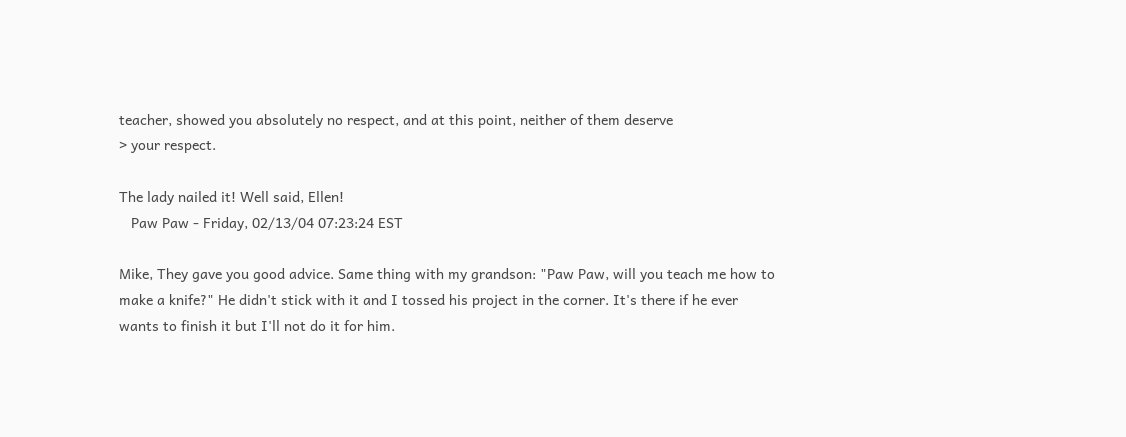teacher, showed you absolutely no respect, and at this point, neither of them deserve
> your respect.

The lady nailed it! Well said, Ellen!
   Paw Paw - Friday, 02/13/04 07:23:24 EST

Mike, They gave you good advice. Same thing with my grandson: "Paw Paw, will you teach me how to make a knife?" He didn't stick with it and I tossed his project in the corner. It's there if he ever wants to finish it but I'll not do it for him.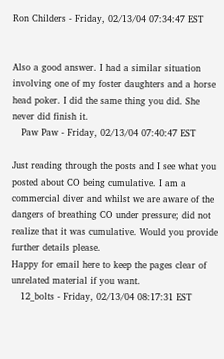Ron Childers - Friday, 02/13/04 07:34:47 EST


Also a good answer. I had a similar situation involving one of my foster daughters and a horse head poker. I did the same thing you did. She never did finish it.
   Paw Paw - Friday, 02/13/04 07:40:47 EST

Just reading through the posts and I see what you posted about CO being cumulative. I am a commercial diver and whilst we are aware of the dangers of breathing CO under pressure; did not realize that it was cumulative. Would you provide further details please.
Happy for email here to keep the pages clear of unrelated material if you want.
   12_bolts - Friday, 02/13/04 08:17:31 EST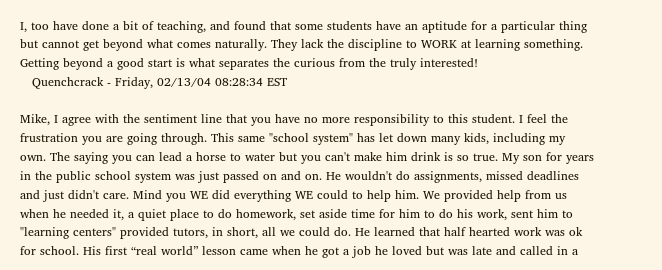I, too have done a bit of teaching, and found that some students have an aptitude for a particular thing but cannot get beyond what comes naturally. They lack the discipline to WORK at learning something. Getting beyond a good start is what separates the curious from the truly interested!
   Quenchcrack - Friday, 02/13/04 08:28:34 EST

Mike, I agree with the sentiment line that you have no more responsibility to this student. I feel the frustration you are going through. This same "school system" has let down many kids, including my own. The saying you can lead a horse to water but you can't make him drink is so true. My son for years in the public school system was just passed on and on. He wouldn't do assignments, missed deadlines and just didn't care. Mind you WE did everything WE could to help him. We provided help from us when he needed it, a quiet place to do homework, set aside time for him to do his work, sent him to "learning centers" provided tutors, in short, all we could do. He learned that half hearted work was ok for school. His first “real world” lesson came when he got a job he loved but was late and called in a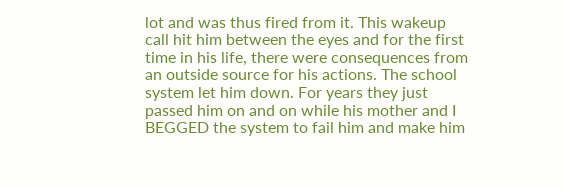lot and was thus fired from it. This wakeup call hit him between the eyes and for the first time in his life, there were consequences from an outside source for his actions. The school system let him down. For years they just passed him on and on while his mother and I BEGGED the system to fail him and make him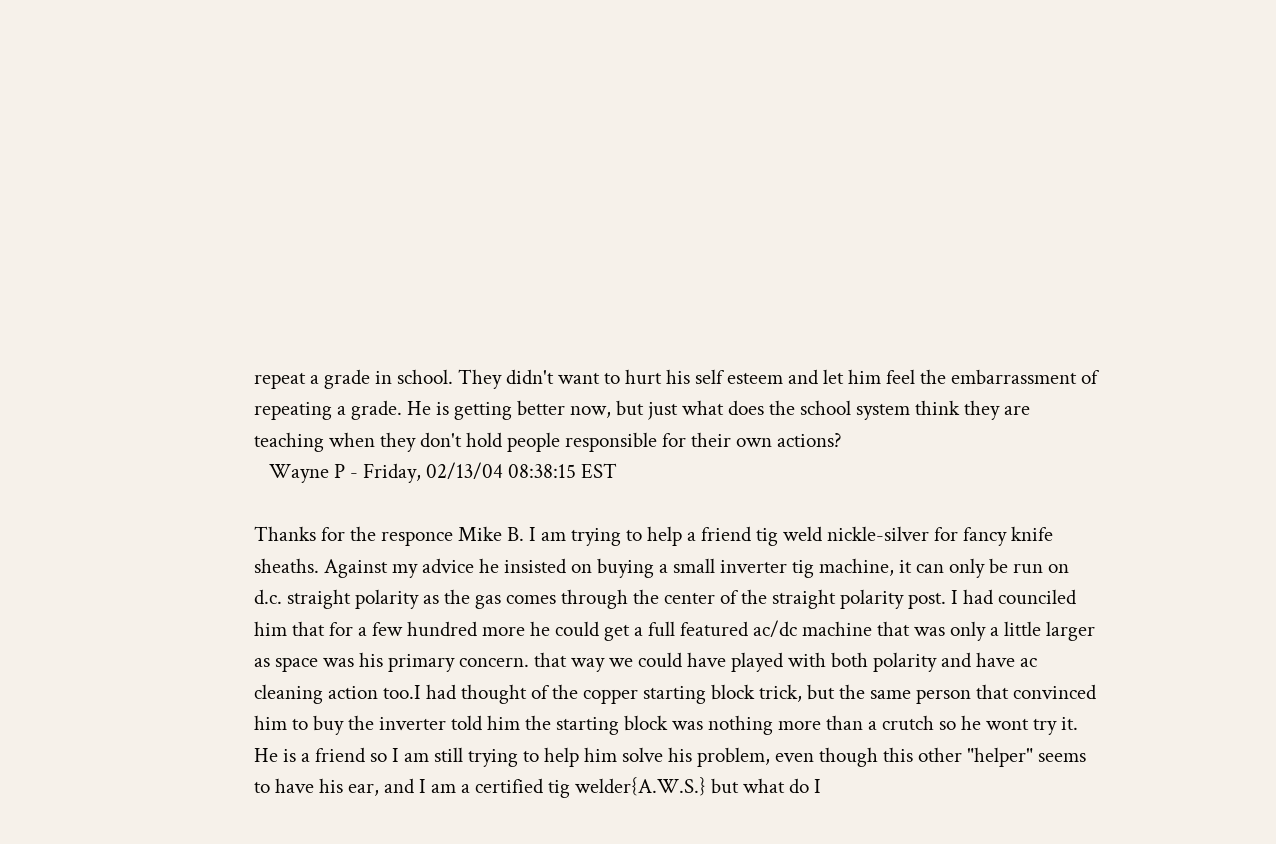repeat a grade in school. They didn't want to hurt his self esteem and let him feel the embarrassment of repeating a grade. He is getting better now, but just what does the school system think they are teaching when they don't hold people responsible for their own actions?
   Wayne P - Friday, 02/13/04 08:38:15 EST

Thanks for the responce Mike B. I am trying to help a friend tig weld nickle-silver for fancy knife sheaths. Against my advice he insisted on buying a small inverter tig machine, it can only be run on d.c. straight polarity as the gas comes through the center of the straight polarity post. I had counciled him that for a few hundred more he could get a full featured ac/dc machine that was only a little larger as space was his primary concern. that way we could have played with both polarity and have ac cleaning action too.I had thought of the copper starting block trick, but the same person that convinced him to buy the inverter told him the starting block was nothing more than a crutch so he wont try it. He is a friend so I am still trying to help him solve his problem, even though this other "helper" seems to have his ear, and I am a certified tig welder{A.W.S.} but what do I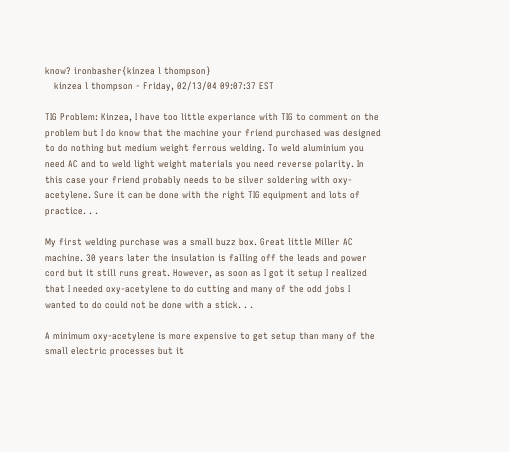know? ironbasher{kinzea l thompson}
   kinzea l thompson - Friday, 02/13/04 09:07:37 EST

TIG Problem: Kinzea, I have too little experiance with TIG to comment on the problem but I do know that the machine your friend purchased was designed to do nothing but medium weight ferrous welding. To weld aluminium you need AC and to weld light weight materials you need reverse polarity. In this case your friend probably needs to be silver soldering with oxy-acetylene. Sure it can be done with the right TIG equipment and lots of practice. . .

My first welding purchase was a small buzz box. Great little Miller AC machine. 30 years later the insulation is falling off the leads and power cord but it still runs great. However, as soon as I got it setup I realized that I needed oxy-acetylene to do cutting and many of the odd jobs I wanted to do could not be done with a stick. . .

A minimum oxy-acetylene is more expensive to get setup than many of the small electric processes but it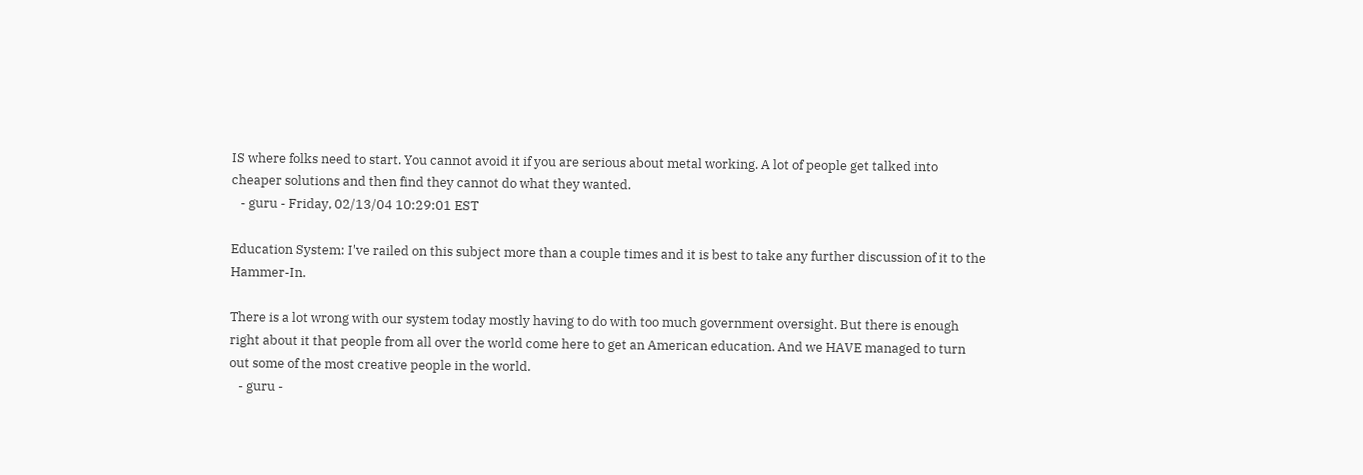IS where folks need to start. You cannot avoid it if you are serious about metal working. A lot of people get talked into cheaper solutions and then find they cannot do what they wanted.
   - guru - Friday, 02/13/04 10:29:01 EST

Education System: I've railed on this subject more than a couple times and it is best to take any further discussion of it to the Hammer-In.

There is a lot wrong with our system today mostly having to do with too much government oversight. But there is enough right about it that people from all over the world come here to get an American education. And we HAVE managed to turn out some of the most creative people in the world.
   - guru -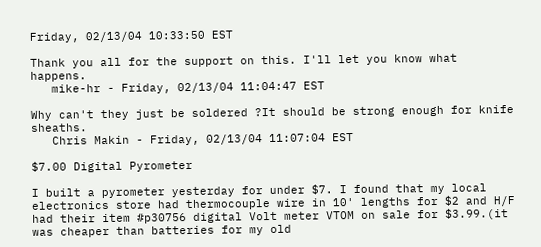Friday, 02/13/04 10:33:50 EST

Thank you all for the support on this. I'll let you know what happens.
   mike-hr - Friday, 02/13/04 11:04:47 EST

Why can't they just be soldered ?It should be strong enough for knife sheaths.
   Chris Makin - Friday, 02/13/04 11:07:04 EST

$7.00 Digital Pyrometer

I built a pyrometer yesterday for under $7. I found that my local electronics store had thermocouple wire in 10' lengths for $2 and H/F had their item #p30756 digital Volt meter VTOM on sale for $3.99.(it was cheaper than batteries for my old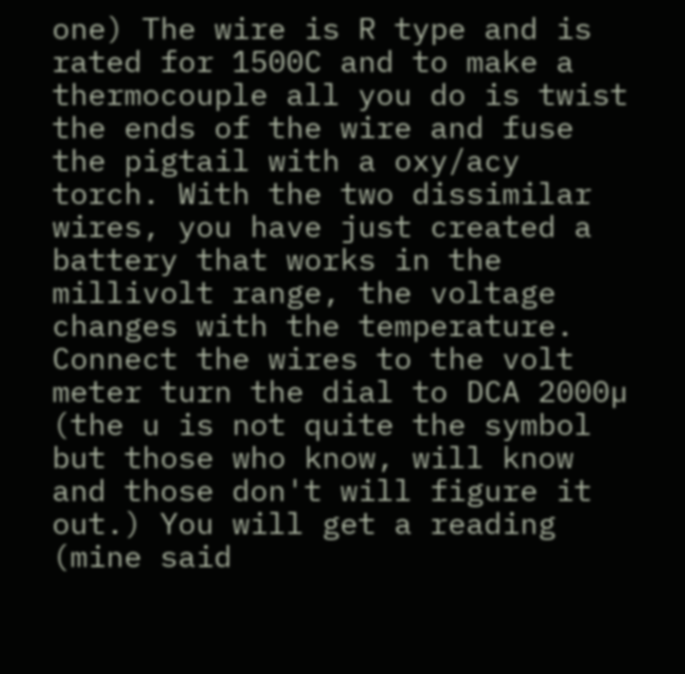one) The wire is R type and is rated for 1500C and to make a thermocouple all you do is twist the ends of the wire and fuse the pigtail with a oxy/acy torch. With the two dissimilar wires, you have just created a battery that works in the millivolt range, the voltage changes with the temperature. Connect the wires to the volt meter turn the dial to DCA 2000µ (the u is not quite the symbol but those who know, will know and those don't will figure it out.) You will get a reading (mine said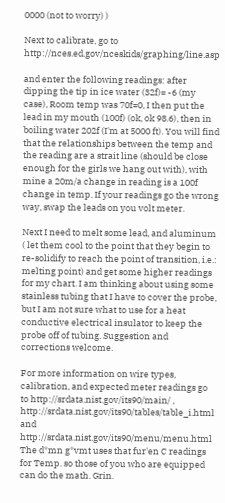0000 (not to worry) )

Next to calibrate, go to http://nces.ed.gov/nceskids/graphing/line.asp

and enter the following readings: after dipping the tip in ice water (32f)= -6 (my case), Room temp was 70f=0, I then put the lead in my mouth (100f) (ok, ok 98.6), then in boiling water 202f (I'm at 5000 ft). You will find that the relationships between the temp and the reading are a strait line (should be close enough for the girls we hang out with), with mine a 20m/a change in reading is a 100f change in temp. If your readings go the wrong way, swap the leads on you volt meter.

Next I need to melt some lead, and aluminum ( let them cool to the point that they begin to re-solidify to reach the point of transition, i.e.: melting point) and get some higher readings for my chart. I am thinking about using some stainless tubing that I have to cover the probe, but I am not sure what to use for a heat conductive electrical insulator to keep the probe off of tubing. Suggestion and corrections welcome.

For more information on wire types, calibration, and expected meter readings go to http://srdata.nist.gov/its90/main/ , http://srdata.nist.gov/its90/tables/table_i.html and http://srdata.nist.gov/its90/menu/menu.html The d*mn g*vmt uses that fur'en C readings for Temp. so those of you who are equipped can do the math. Grin.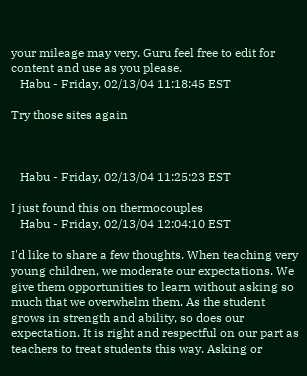your mileage may very. Guru feel free to edit for content and use as you please.
   Habu - Friday, 02/13/04 11:18:45 EST

Try those sites again



   Habu - Friday, 02/13/04 11:25:23 EST

I just found this on thermocouples
   Habu - Friday, 02/13/04 12:04:10 EST

I'd like to share a few thoughts. When teaching very young children, we moderate our expectations. We give them opportunities to learn without asking so much that we overwhelm them. As the student grows in strength and ability, so does our expectation. It is right and respectful on our part as teachers to treat students this way. Asking or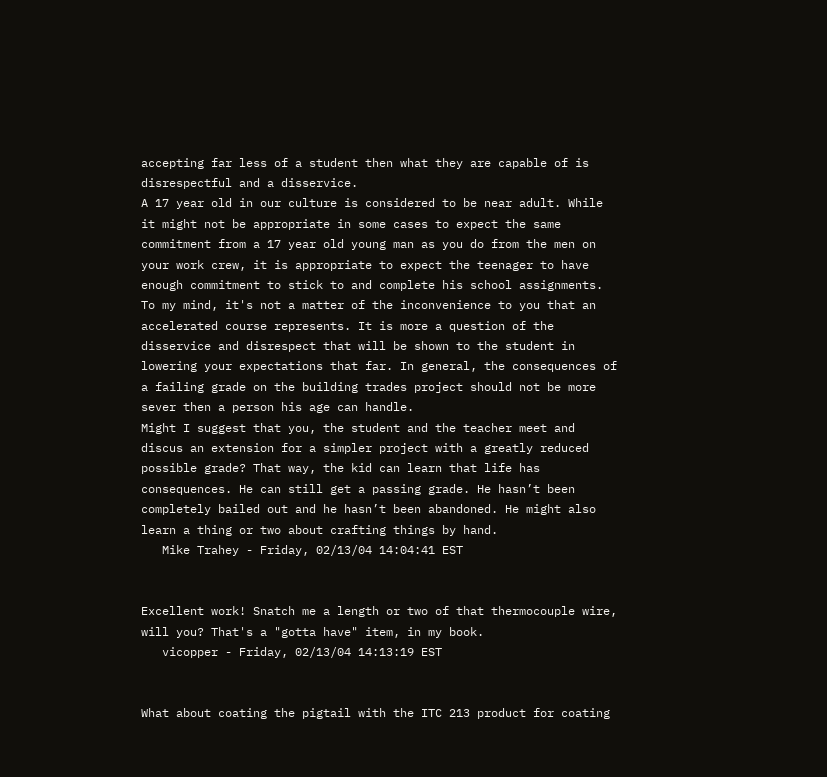accepting far less of a student then what they are capable of is disrespectful and a disservice.
A 17 year old in our culture is considered to be near adult. While it might not be appropriate in some cases to expect the same commitment from a 17 year old young man as you do from the men on your work crew, it is appropriate to expect the teenager to have enough commitment to stick to and complete his school assignments. To my mind, it's not a matter of the inconvenience to you that an accelerated course represents. It is more a question of the disservice and disrespect that will be shown to the student in lowering your expectations that far. In general, the consequences of a failing grade on the building trades project should not be more sever then a person his age can handle.
Might I suggest that you, the student and the teacher meet and discus an extension for a simpler project with a greatly reduced possible grade? That way, the kid can learn that life has consequences. He can still get a passing grade. He hasn’t been completely bailed out and he hasn’t been abandoned. He might also learn a thing or two about crafting things by hand.
   Mike Trahey - Friday, 02/13/04 14:04:41 EST


Excellent work! Snatch me a length or two of that thermocouple wire, will you? That's a "gotta have" item, in my book.
   vicopper - Friday, 02/13/04 14:13:19 EST


What about coating the pigtail with the ITC 213 product for coating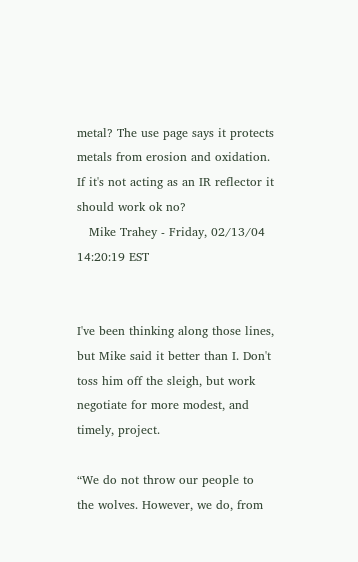metal? The use page says it protects metals from erosion and oxidation. If it's not acting as an IR reflector it should work ok no?
   Mike Trahey - Friday, 02/13/04 14:20:19 EST


I've been thinking along those lines, but Mike said it better than I. Don't toss him off the sleigh, but work negotiate for more modest, and timely, project.

“We do not throw our people to the wolves. However, we do, from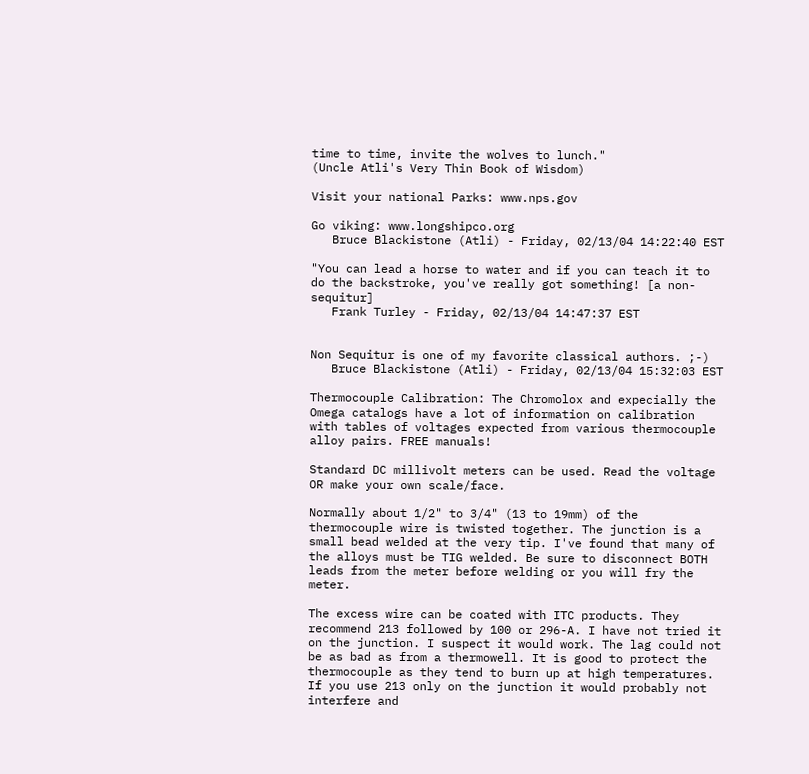time to time, invite the wolves to lunch."
(Uncle Atli's Very Thin Book of Wisdom)

Visit your national Parks: www.nps.gov

Go viking: www.longshipco.org
   Bruce Blackistone (Atli) - Friday, 02/13/04 14:22:40 EST

"You can lead a horse to water and if you can teach it to do the backstroke, you've really got something! [a non-sequitur]
   Frank Turley - Friday, 02/13/04 14:47:37 EST


Non Sequitur is one of my favorite classical authors. ;-)
   Bruce Blackistone (Atli) - Friday, 02/13/04 15:32:03 EST

Thermocouple Calibration: The Chromolox and expecially the Omega catalogs have a lot of information on calibration with tables of voltages expected from various thermocouple alloy pairs. FREE manuals!

Standard DC millivolt meters can be used. Read the voltage OR make your own scale/face.

Normally about 1/2" to 3/4" (13 to 19mm) of the thermocouple wire is twisted together. The junction is a small bead welded at the very tip. I've found that many of the alloys must be TIG welded. Be sure to disconnect BOTH leads from the meter before welding or you will fry the meter.

The excess wire can be coated with ITC products. They recommend 213 followed by 100 or 296-A. I have not tried it on the junction. I suspect it would work. The lag could not be as bad as from a thermowell. It is good to protect the thermocouple as they tend to burn up at high temperatures. If you use 213 only on the junction it would probably not interfere and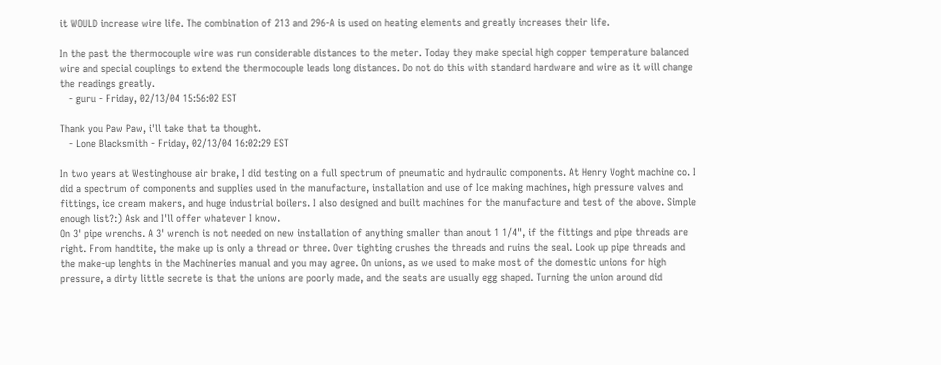it WOULD increase wire life. The combination of 213 and 296-A is used on heating elements and greatly increases their life.

In the past the thermocouple wire was run considerable distances to the meter. Today they make special high copper temperature balanced wire and special couplings to extend the thermocouple leads long distances. Do not do this with standard hardware and wire as it will change the readings greatly.
   - guru - Friday, 02/13/04 15:56:02 EST

Thank you Paw Paw, i'll take that ta thought.
   - Lone Blacksmith - Friday, 02/13/04 16:02:29 EST

In two years at Westinghouse air brake, I did testing on a full spectrum of pneumatic and hydraulic components. At Henry Voght machine co. I did a spectrum of components and supplies used in the manufacture, installation and use of Ice making machines, high pressure valves and fittings, ice cream makers, and huge industrial boilers. I also designed and built machines for the manufacture and test of the above. Simple enough list?:) Ask and I'll offer whatever I know.
On 3' pipe wrenchs. A 3' wrench is not needed on new installation of anything smaller than anout 1 1/4", if the fittings and pipe threads are right. From handtite, the make up is only a thread or three. Over tighting crushes the threads and ruins the seal. Look up pipe threads and the make-up lenghts in the Machineries manual and you may agree. On unions, as we used to make most of the domestic unions for high pressure, a dirty little secrete is that the unions are poorly made, and the seats are usually egg shaped. Turning the union around did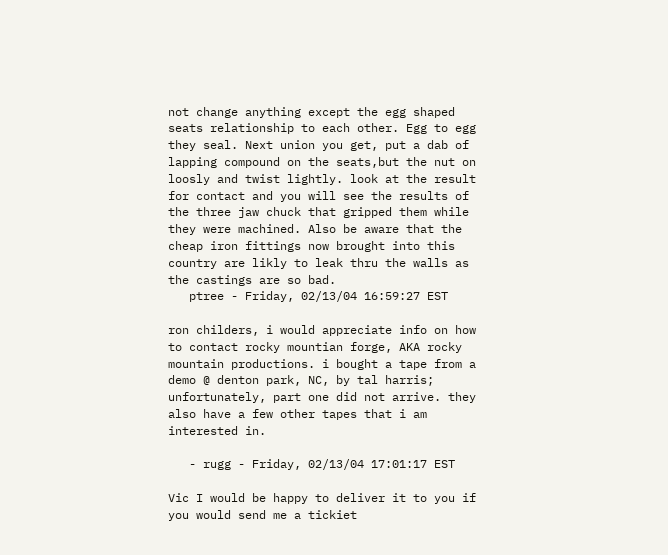not change anything except the egg shaped seats relationship to each other. Egg to egg they seal. Next union you get, put a dab of lapping compound on the seats,but the nut on loosly and twist lightly. look at the result for contact and you will see the results of the three jaw chuck that gripped them while they were machined. Also be aware that the cheap iron fittings now brought into this country are likly to leak thru the walls as the castings are so bad.
   ptree - Friday, 02/13/04 16:59:27 EST

ron childers, i would appreciate info on how to contact rocky mountian forge, AKA rocky mountain productions. i bought a tape from a demo @ denton park, NC, by tal harris; unfortunately, part one did not arrive. they also have a few other tapes that i am interested in.

   - rugg - Friday, 02/13/04 17:01:17 EST

Vic I would be happy to deliver it to you if you would send me a tickiet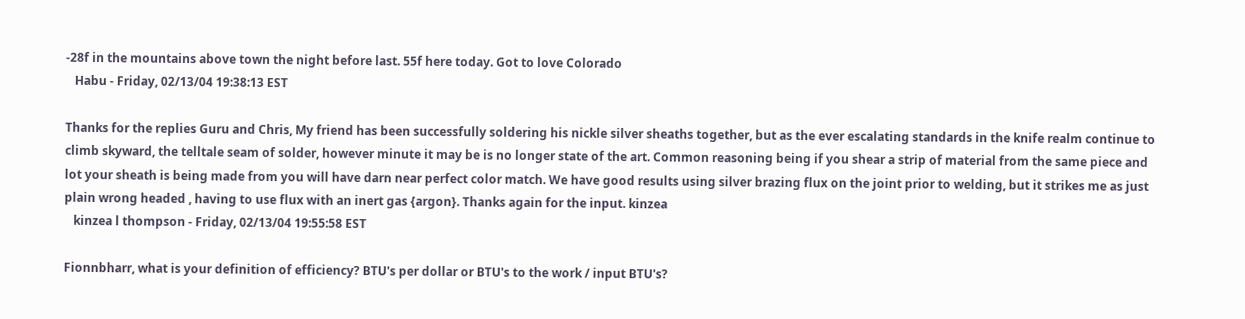-28f in the mountains above town the night before last. 55f here today. Got to love Colorado
   Habu - Friday, 02/13/04 19:38:13 EST

Thanks for the replies Guru and Chris, My friend has been successfully soldering his nickle silver sheaths together, but as the ever escalating standards in the knife realm continue to climb skyward, the telltale seam of solder, however minute it may be is no longer state of the art. Common reasoning being if you shear a strip of material from the same piece and lot your sheath is being made from you will have darn near perfect color match. We have good results using silver brazing flux on the joint prior to welding, but it strikes me as just plain wrong headed , having to use flux with an inert gas {argon}. Thanks again for the input. kinzea
   kinzea l thompson - Friday, 02/13/04 19:55:58 EST

Fionnbharr, what is your definition of efficiency? BTU's per dollar or BTU's to the work / input BTU's?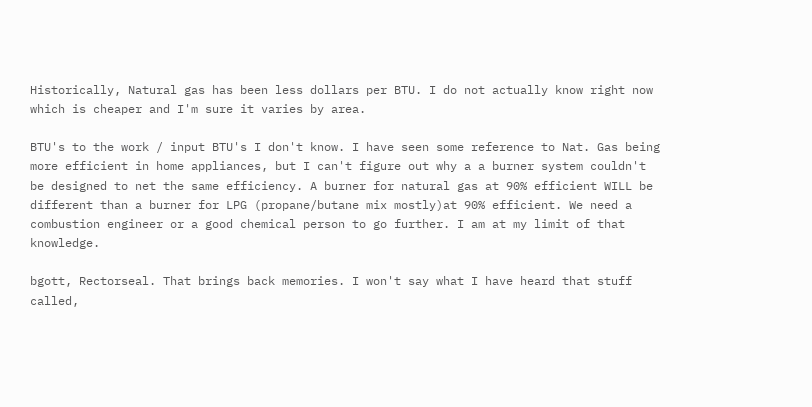Historically, Natural gas has been less dollars per BTU. I do not actually know right now which is cheaper and I'm sure it varies by area.

BTU's to the work / input BTU's I don't know. I have seen some reference to Nat. Gas being more efficient in home appliances, but I can't figure out why a a burner system couldn't be designed to net the same efficiency. A burner for natural gas at 90% efficient WILL be different than a burner for LPG (propane/butane mix mostly)at 90% efficient. We need a combustion engineer or a good chemical person to go further. I am at my limit of that knowledge.

bgott, Rectorseal. That brings back memories. I won't say what I have heard that stuff called,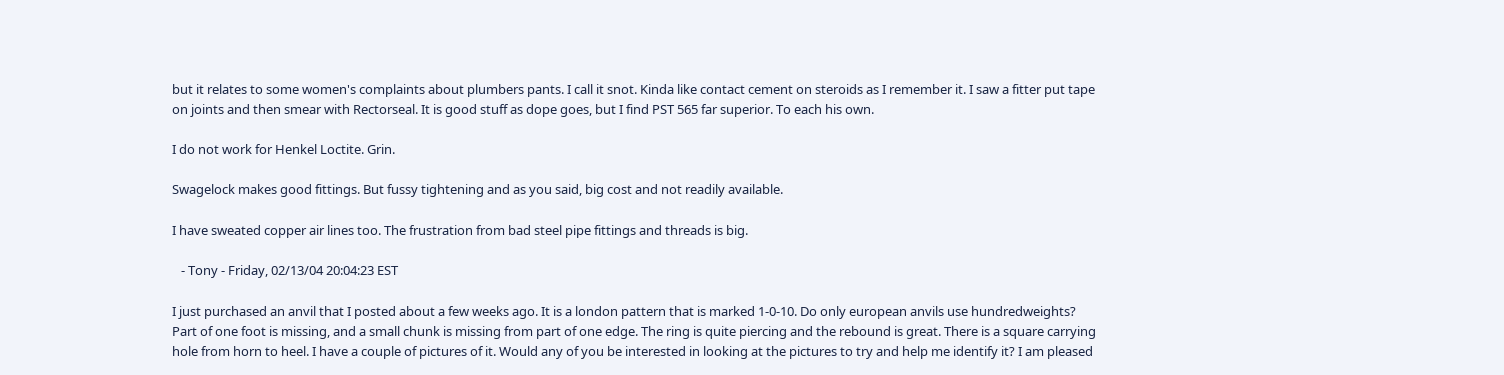but it relates to some women's complaints about plumbers pants. I call it snot. Kinda like contact cement on steroids as I remember it. I saw a fitter put tape on joints and then smear with Rectorseal. It is good stuff as dope goes, but I find PST 565 far superior. To each his own.

I do not work for Henkel Loctite. Grin.

Swagelock makes good fittings. But fussy tightening and as you said, big cost and not readily available.

I have sweated copper air lines too. The frustration from bad steel pipe fittings and threads is big.

   - Tony - Friday, 02/13/04 20:04:23 EST

I just purchased an anvil that I posted about a few weeks ago. It is a london pattern that is marked 1-0-10. Do only european anvils use hundredweights? Part of one foot is missing, and a small chunk is missing from part of one edge. The ring is quite piercing and the rebound is great. There is a square carrying hole from horn to heel. I have a couple of pictures of it. Would any of you be interested in looking at the pictures to try and help me identify it? I am pleased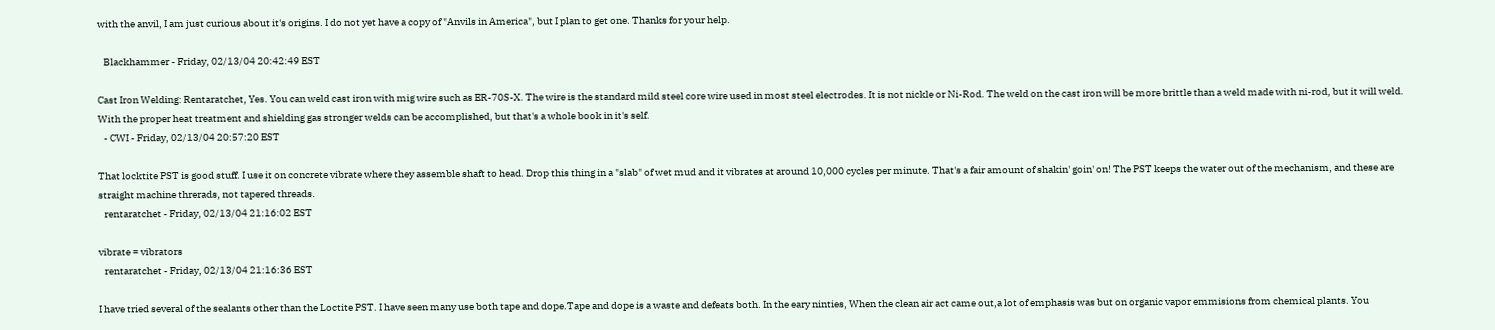with the anvil, I am just curious about it's origins. I do not yet have a copy of "Anvils in America", but I plan to get one. Thanks for your help.

   Blackhammer - Friday, 02/13/04 20:42:49 EST

Cast Iron Welding: Rentaratchet, Yes. You can weld cast iron with mig wire such as ER-70S-X. The wire is the standard mild steel core wire used in most steel electrodes. It is not nickle or Ni-Rod. The weld on the cast iron will be more brittle than a weld made with ni-rod, but it will weld. With the proper heat treatment and shielding gas stronger welds can be accomplished, but that's a whole book in it's self.
   - CWI - Friday, 02/13/04 20:57:20 EST

That locktite PST is good stuff. I use it on concrete vibrate where they assemble shaft to head. Drop this thing in a "slab" of wet mud and it vibrates at around 10,000 cycles per minute. That's a fair amount of shakin' goin' on! The PST keeps the water out of the mechanism, and these are straight machine threrads, not tapered threads.
   rentaratchet - Friday, 02/13/04 21:16:02 EST

vibrate = vibrators
   rentaratchet - Friday, 02/13/04 21:16:36 EST

I have tried several of the sealants other than the Loctite PST. I have seen many use both tape and dope.Tape and dope is a waste and defeats both. In the eary ninties, When the clean air act came out,a lot of emphasis was but on organic vapor emmisions from chemical plants. You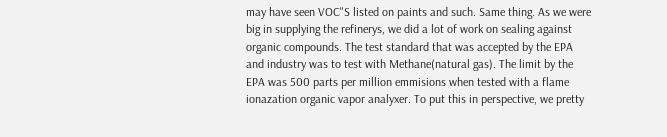may have seen VOC"S listed on paints and such. Same thing. As we were big in supplying the refinerys, we did a lot of work on sealing against organic compounds. The test standard that was accepted by the EPA and industry was to test with Methane(natural gas). The limit by the EPA was 500 parts per million emmisions when tested with a flame ionazation organic vapor analyxer. To put this in perspective, we pretty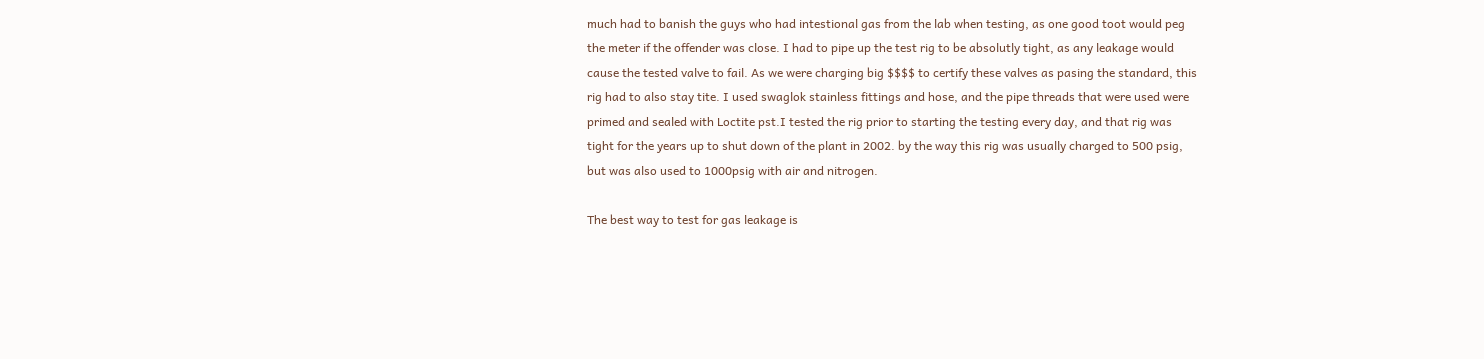much had to banish the guys who had intestional gas from the lab when testing, as one good toot would peg the meter if the offender was close. I had to pipe up the test rig to be absolutly tight, as any leakage would cause the tested valve to fail. As we were charging big $$$$ to certify these valves as pasing the standard, this rig had to also stay tite. I used swaglok stainless fittings and hose, and the pipe threads that were used were primed and sealed with Loctite pst.I tested the rig prior to starting the testing every day, and that rig was tight for the years up to shut down of the plant in 2002. by the way this rig was usually charged to 500 psig, but was also used to 1000psig with air and nitrogen.

The best way to test for gas leakage is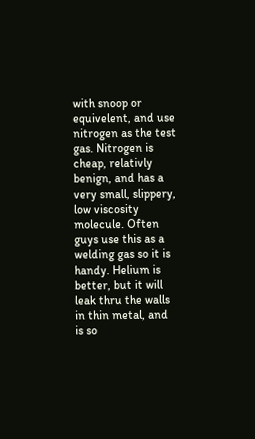with snoop or equivelent, and use nitrogen as the test gas. Nitrogen is cheap, relativly benign, and has a very small, slippery, low viscosity molecule. Often guys use this as a welding gas so it is handy. Helium is better, but it will leak thru the walls in thin metal, and is so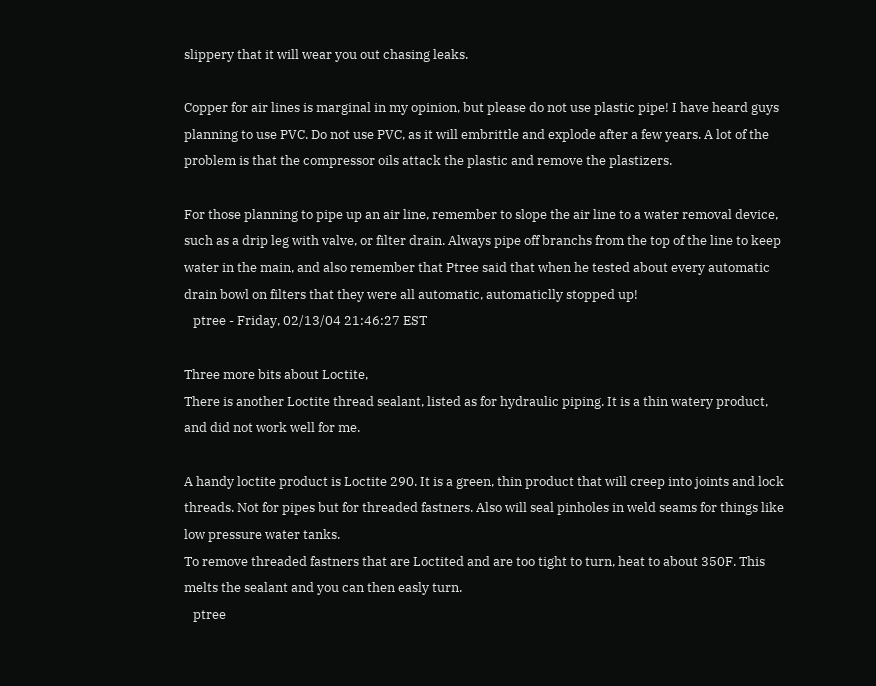slippery that it will wear you out chasing leaks.

Copper for air lines is marginal in my opinion, but please do not use plastic pipe! I have heard guys planning to use PVC. Do not use PVC, as it will embrittle and explode after a few years. A lot of the problem is that the compressor oils attack the plastic and remove the plastizers.

For those planning to pipe up an air line, remember to slope the air line to a water removal device, such as a drip leg with valve, or filter drain. Always pipe off branchs from the top of the line to keep water in the main, and also remember that Ptree said that when he tested about every automatic drain bowl on filters that they were all automatic, automaticlly stopped up!
   ptree - Friday, 02/13/04 21:46:27 EST

Three more bits about Loctite,
There is another Loctite thread sealant, listed as for hydraulic piping. It is a thin watery product, and did not work well for me.

A handy loctite product is Loctite 290. It is a green, thin product that will creep into joints and lock threads. Not for pipes but for threaded fastners. Also will seal pinholes in weld seams for things like low pressure water tanks.
To remove threaded fastners that are Loctited and are too tight to turn, heat to about 350F. This melts the sealant and you can then easly turn.
   ptree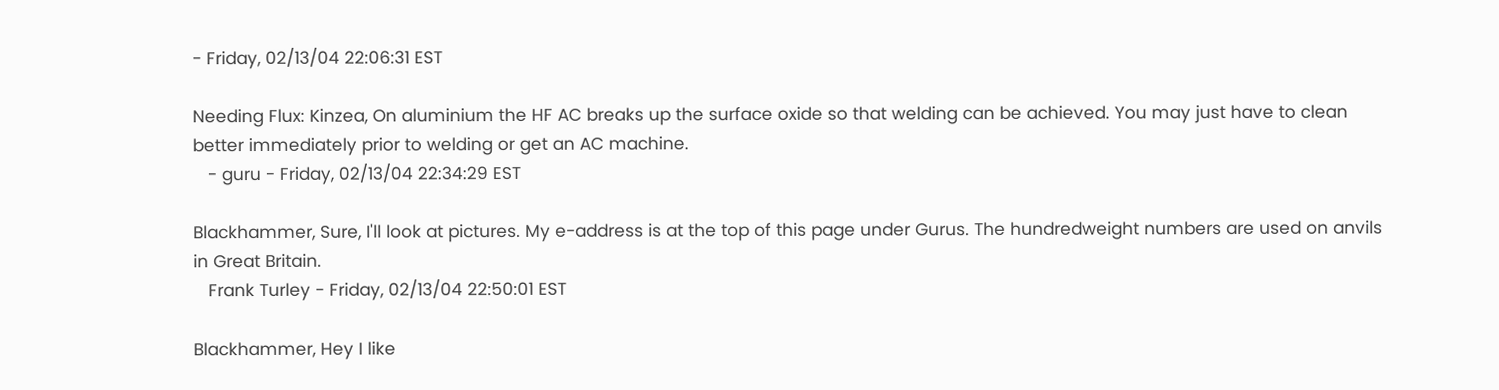- Friday, 02/13/04 22:06:31 EST

Needing Flux: Kinzea, On aluminium the HF AC breaks up the surface oxide so that welding can be achieved. You may just have to clean better immediately prior to welding or get an AC machine.
   - guru - Friday, 02/13/04 22:34:29 EST

Blackhammer, Sure, I'll look at pictures. My e-address is at the top of this page under Gurus. The hundredweight numbers are used on anvils in Great Britain.
   Frank Turley - Friday, 02/13/04 22:50:01 EST

Blackhammer, Hey I like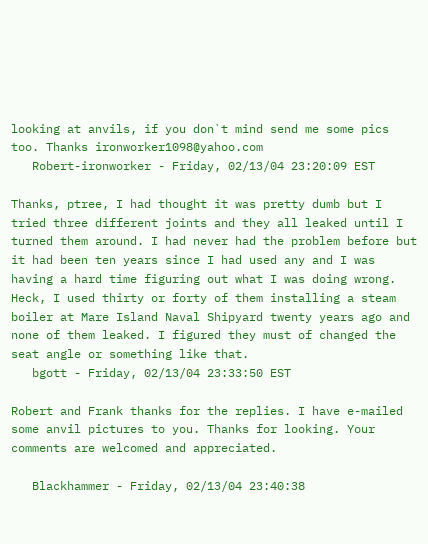looking at anvils, if you don`t mind send me some pics too. Thanks ironworker1098@yahoo.com
   Robert-ironworker - Friday, 02/13/04 23:20:09 EST

Thanks, ptree, I had thought it was pretty dumb but I tried three different joints and they all leaked until I turned them around. I had never had the problem before but it had been ten years since I had used any and I was having a hard time figuring out what I was doing wrong. Heck, I used thirty or forty of them installing a steam boiler at Mare Island Naval Shipyard twenty years ago and none of them leaked. I figured they must of changed the seat angle or something like that.
   bgott - Friday, 02/13/04 23:33:50 EST

Robert and Frank thanks for the replies. I have e-mailed some anvil pictures to you. Thanks for looking. Your comments are welcomed and appreciated.

   Blackhammer - Friday, 02/13/04 23:40:38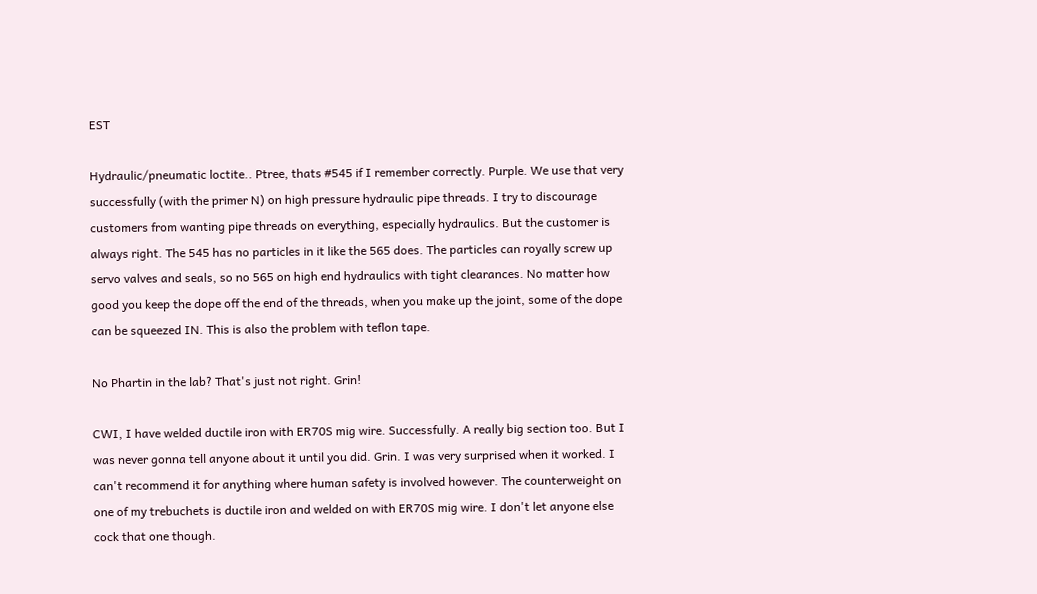EST

Hydraulic/pneumatic loctite.. Ptree, thats #545 if I remember correctly. Purple. We use that very successfully (with the primer N) on high pressure hydraulic pipe threads. I try to discourage customers from wanting pipe threads on everything, especially hydraulics. But the customer is always right. The 545 has no particles in it like the 565 does. The particles can royally screw up servo valves and seals, so no 565 on high end hydraulics with tight clearances. No matter how good you keep the dope off the end of the threads, when you make up the joint, some of the dope can be squeezed IN. This is also the problem with teflon tape.

No Phartin in the lab? That's just not right. Grin!

CWI, I have welded ductile iron with ER70S mig wire. Successfully. A really big section too. But I was never gonna tell anyone about it until you did. Grin. I was very surprised when it worked. I can't recommend it for anything where human safety is involved however. The counterweight on one of my trebuchets is ductile iron and welded on with ER70S mig wire. I don't let anyone else cock that one though.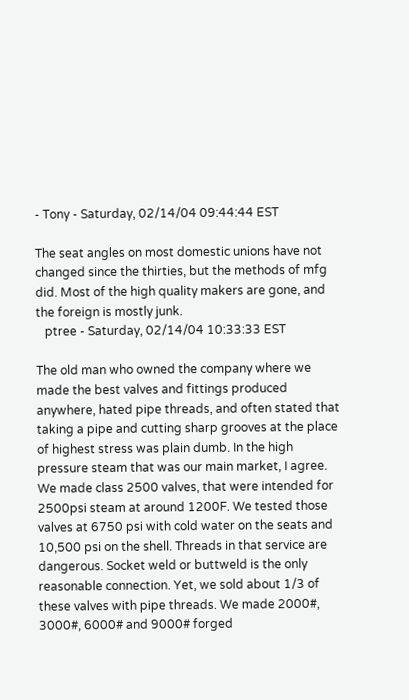- Tony - Saturday, 02/14/04 09:44:44 EST

The seat angles on most domestic unions have not changed since the thirties, but the methods of mfg did. Most of the high quality makers are gone, and the foreign is mostly junk.
   ptree - Saturday, 02/14/04 10:33:33 EST

The old man who owned the company where we made the best valves and fittings produced anywhere, hated pipe threads, and often stated that taking a pipe and cutting sharp grooves at the place of highest stress was plain dumb. In the high pressure steam that was our main market, I agree. We made class 2500 valves, that were intended for 2500psi steam at around 1200F. We tested those valves at 6750 psi with cold water on the seats and 10,500 psi on the shell. Threads in that service are dangerous. Socket weld or buttweld is the only reasonable connection. Yet, we sold about 1/3 of these valves with pipe threads. We made 2000#, 3000#, 6000# and 9000# forged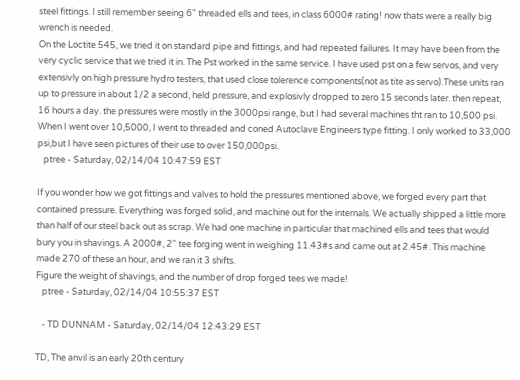steel fittings. I still remember seeing 6" threaded ells and tees, in class 6000# rating! now thats were a really big wrench is needed.
On the Loctite 545, we tried it on standard pipe and fittings, and had repeated failures. It may have been from the very cyclic service that we tried it in. The Pst worked in the same service. I have used pst on a few servos, and very extensivly on high pressure hydro testers, that used close tolerence components(not as tite as servo).These units ran up to pressure in about 1/2 a second, held pressure, and explosivly dropped to zero 15 seconds later. then repeat, 16 hours a day. the pressures were mostly in the 3000psi range, but I had several machines tht ran to 10,500 psi. When I went over 10,5000, I went to threaded and coned Autoclave Engineers type fitting. I only worked to 33,000 psi,but I have seen pictures of their use to over 150,000psi.
   ptree - Saturday, 02/14/04 10:47:59 EST

If you wonder how we got fittings and valves to hold the pressures mentioned above, we forged every part that contained pressure. Everything was forged solid, and machine out for the internals. We actually shipped a little more than half of our steel back out as scrap. We had one machine in particular that machined ells and tees that would bury you in shavings. A 2000#, 2" tee forging went in weighing 11.43#s and came out at 2.45#. This machine made 270 of these an hour, and we ran it 3 shifts.
Figure the weight of shavings, and the number of drop forged tees we made!
   ptree - Saturday, 02/14/04 10:55:37 EST

   - TD DUNNAM - Saturday, 02/14/04 12:43:29 EST

TD, The anvil is an early 20th century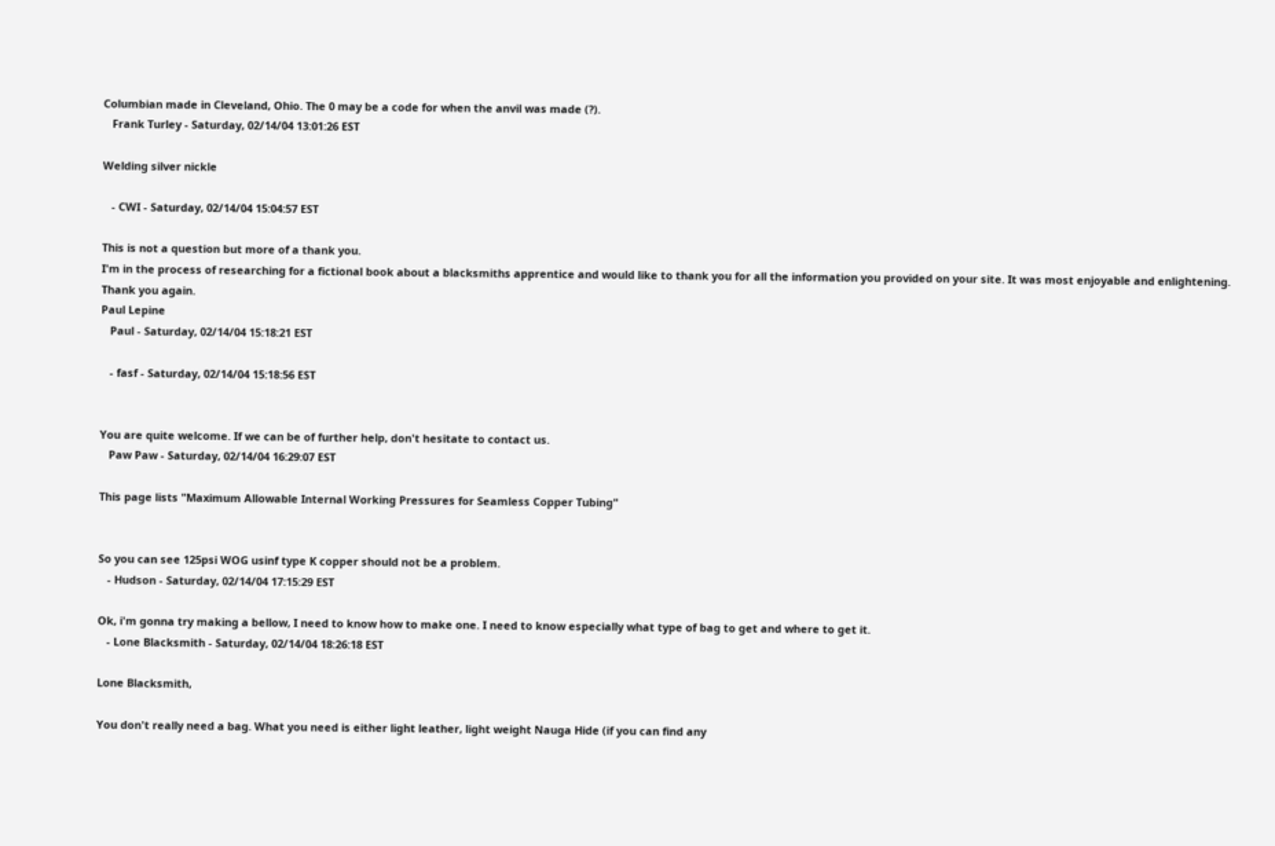Columbian made in Cleveland, Ohio. The 0 may be a code for when the anvil was made (?).
   Frank Turley - Saturday, 02/14/04 13:01:26 EST

Welding silver nickle

   - CWI - Saturday, 02/14/04 15:04:57 EST

This is not a question but more of a thank you.
I'm in the process of researching for a fictional book about a blacksmiths apprentice and would like to thank you for all the information you provided on your site. It was most enjoyable and enlightening. Thank you again.
Paul Lepine
   Paul - Saturday, 02/14/04 15:18:21 EST

   - fasf - Saturday, 02/14/04 15:18:56 EST


You are quite welcome. If we can be of further help, don't hesitate to contact us.
   Paw Paw - Saturday, 02/14/04 16:29:07 EST

This page lists "Maximum Allowable Internal Working Pressures for Seamless Copper Tubing"


So you can see 125psi WOG usinf type K copper should not be a problem.
   - Hudson - Saturday, 02/14/04 17:15:29 EST

Ok, i'm gonna try making a bellow, I need to know how to make one. I need to know especially what type of bag to get and where to get it.
   - Lone Blacksmith - Saturday, 02/14/04 18:26:18 EST

Lone Blacksmith,

You don't really need a bag. What you need is either light leather, light weight Nauga Hide (if you can find any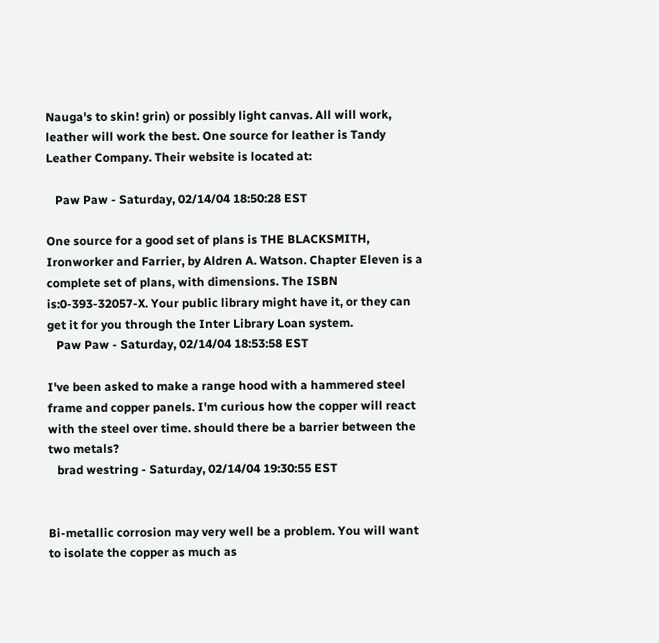Nauga's to skin! grin) or possibly light canvas. All will work, leather will work the best. One source for leather is Tandy Leather Company. Their website is located at:

   Paw Paw - Saturday, 02/14/04 18:50:28 EST

One source for a good set of plans is THE BLACKSMITH, Ironworker and Farrier, by Aldren A. Watson. Chapter Eleven is a complete set of plans, with dimensions. The ISBN is:0-393-32057-X. Your public library might have it, or they can get it for you through the Inter Library Loan system.
   Paw Paw - Saturday, 02/14/04 18:53:58 EST

I've been asked to make a range hood with a hammered steel frame and copper panels. I'm curious how the copper will react with the steel over time. should there be a barrier between the two metals?
   brad westring - Saturday, 02/14/04 19:30:55 EST


Bi-metallic corrosion may very well be a problem. You will want to isolate the copper as much as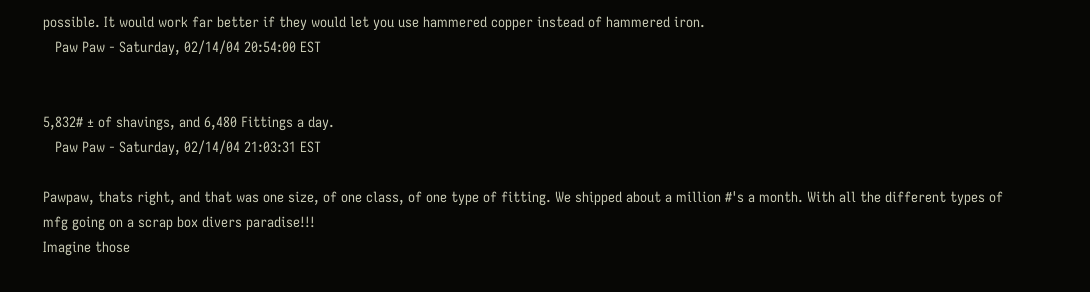possible. It would work far better if they would let you use hammered copper instead of hammered iron.
   Paw Paw - Saturday, 02/14/04 20:54:00 EST


5,832# ± of shavings, and 6,480 Fittings a day.
   Paw Paw - Saturday, 02/14/04 21:03:31 EST

Pawpaw, thats right, and that was one size, of one class, of one type of fitting. We shipped about a million #'s a month. With all the different types of mfg going on a scrap box divers paradise!!!
Imagine those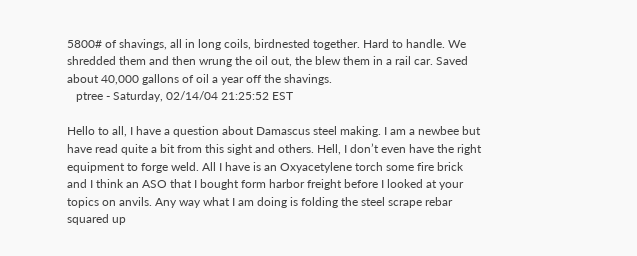5800# of shavings, all in long coils, birdnested together. Hard to handle. We shredded them and then wrung the oil out, the blew them in a rail car. Saved about 40,000 gallons of oil a year off the shavings.
   ptree - Saturday, 02/14/04 21:25:52 EST

Hello to all, I have a question about Damascus steel making. I am a newbee but have read quite a bit from this sight and others. Hell, I don’t even have the right equipment to forge weld. All I have is an Oxyacetylene torch some fire brick and I think an ASO that I bought form harbor freight before I looked at your topics on anvils. Any way what I am doing is folding the steel scrape rebar squared up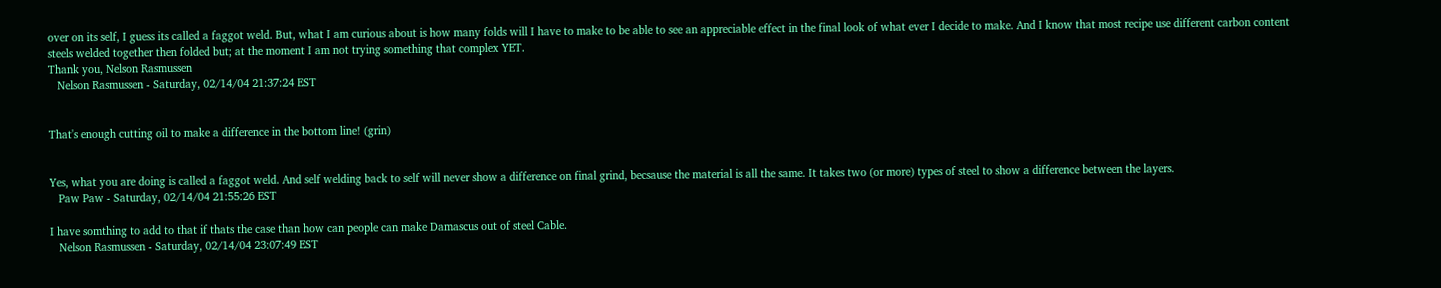over on its self, I guess its called a faggot weld. But, what I am curious about is how many folds will I have to make to be able to see an appreciable effect in the final look of what ever I decide to make. And I know that most recipe use different carbon content steels welded together then folded but; at the moment I am not trying something that complex YET.
Thank you, Nelson Rasmussen
   Nelson Rasmussen - Saturday, 02/14/04 21:37:24 EST


That's enough cutting oil to make a difference in the bottom line! (grin)


Yes, what you are doing is called a faggot weld. And self welding back to self will never show a difference on final grind, becsause the material is all the same. It takes two (or more) types of steel to show a difference between the layers.
   Paw Paw - Saturday, 02/14/04 21:55:26 EST

I have somthing to add to that if thats the case than how can people can make Damascus out of steel Cable.
   Nelson Rasmussen - Saturday, 02/14/04 23:07:49 EST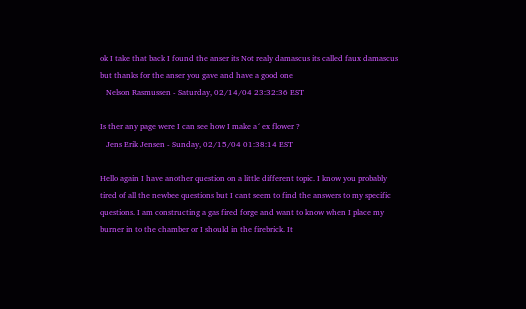ok I take that back I found the anser its Not realy damascus its called faux damascus but thanks for the anser you gave and have a good one
   Nelson Rasmussen - Saturday, 02/14/04 23:32:36 EST

Is ther any page were I can see how I make a´ ex flower ?
   Jens Erik Jensen - Sunday, 02/15/04 01:38:14 EST

Hello again I have another question on a little different topic. I know you probably tired of all the newbee questions but I cant seem to find the answers to my specific questions. I am constructing a gas fired forge and want to know when I place my burner in to the chamber or I should in the firebrick. It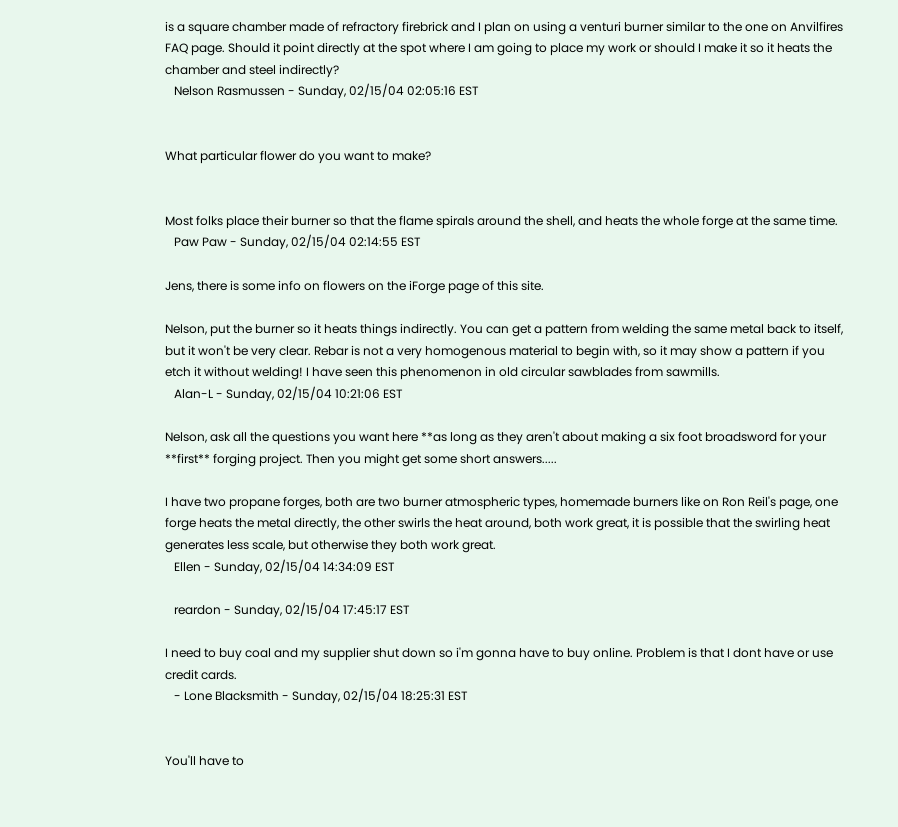is a square chamber made of refractory firebrick and I plan on using a venturi burner similar to the one on Anvilfires FAQ page. Should it point directly at the spot where I am going to place my work or should I make it so it heats the chamber and steel indirectly?
   Nelson Rasmussen - Sunday, 02/15/04 02:05:16 EST


What particular flower do you want to make?


Most folks place their burner so that the flame spirals around the shell, and heats the whole forge at the same time.
   Paw Paw - Sunday, 02/15/04 02:14:55 EST

Jens, there is some info on flowers on the iForge page of this site.

Nelson, put the burner so it heats things indirectly. You can get a pattern from welding the same metal back to itself, but it won't be very clear. Rebar is not a very homogenous material to begin with, so it may show a pattern if you etch it without welding! I have seen this phenomenon in old circular sawblades from sawmills.
   Alan-L - Sunday, 02/15/04 10:21:06 EST

Nelson, ask all the questions you want here **as long as they aren't about making a six foot broadsword for your **first** forging project. Then you might get some short answers.....

I have two propane forges, both are two burner atmospheric types, homemade burners like on Ron Reil's page, one forge heats the metal directly, the other swirls the heat around, both work great, it is possible that the swirling heat generates less scale, but otherwise they both work great.
   Ellen - Sunday, 02/15/04 14:34:09 EST

   reardon - Sunday, 02/15/04 17:45:17 EST

I need to buy coal and my supplier shut down so i'm gonna have to buy online. Problem is that I dont have or use credit cards.
   - Lone Blacksmith - Sunday, 02/15/04 18:25:31 EST


You'll have to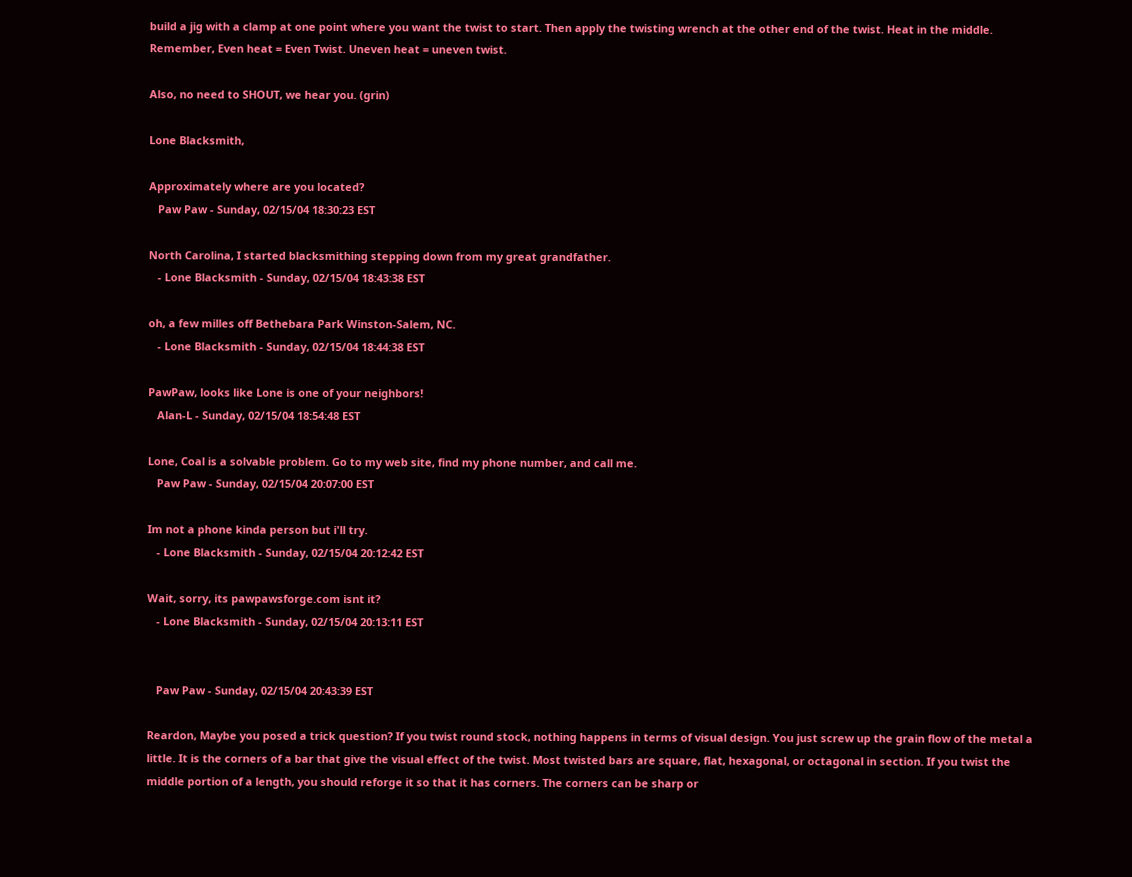build a jig with a clamp at one point where you want the twist to start. Then apply the twisting wrench at the other end of the twist. Heat in the middle. Remember, Even heat = Even Twist. Uneven heat = uneven twist.

Also, no need to SHOUT, we hear you. (grin)

Lone Blacksmith,

Approximately where are you located?
   Paw Paw - Sunday, 02/15/04 18:30:23 EST

North Carolina, I started blacksmithing stepping down from my great grandfather.
   - Lone Blacksmith - Sunday, 02/15/04 18:43:38 EST

oh, a few milles off Bethebara Park Winston-Salem, NC.
   - Lone Blacksmith - Sunday, 02/15/04 18:44:38 EST

PawPaw, looks like Lone is one of your neighbors!
   Alan-L - Sunday, 02/15/04 18:54:48 EST

Lone, Coal is a solvable problem. Go to my web site, find my phone number, and call me.
   Paw Paw - Sunday, 02/15/04 20:07:00 EST

Im not a phone kinda person but i'll try.
   - Lone Blacksmith - Sunday, 02/15/04 20:12:42 EST

Wait, sorry, its pawpawsforge.com isnt it?
   - Lone Blacksmith - Sunday, 02/15/04 20:13:11 EST


   Paw Paw - Sunday, 02/15/04 20:43:39 EST

Reardon, Maybe you posed a trick question? If you twist round stock, nothing happens in terms of visual design. You just screw up the grain flow of the metal a little. It is the corners of a bar that give the visual effect of the twist. Most twisted bars are square, flat, hexagonal, or octagonal in section. If you twist the middle portion of a length, you should reforge it so that it has corners. The corners can be sharp or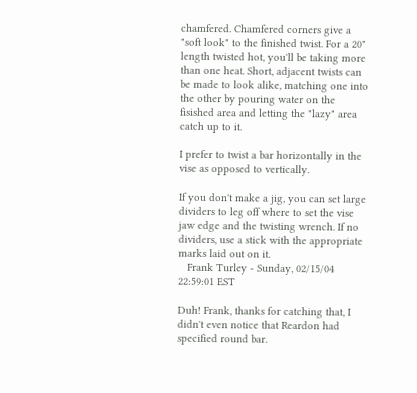chamfered. Chamfered corners give a "soft look" to the finished twist. For a 20" length twisted hot, you'll be taking more than one heat. Short, adjacent twists can be made to look alike, matching one into the other by pouring water on the fisished area and letting the "lazy" area catch up to it.

I prefer to twist a bar horizontally in the vise as opposed to vertically.

If you don't make a jig, you can set large dividers to leg off where to set the vise jaw edge and the twisting wrench. If no dividers, use a stick with the appropriate marks laid out on it.
   Frank Turley - Sunday, 02/15/04 22:59:01 EST

Duh! Frank, thanks for catching that, I didn't even notice that Reardon had specified round bar.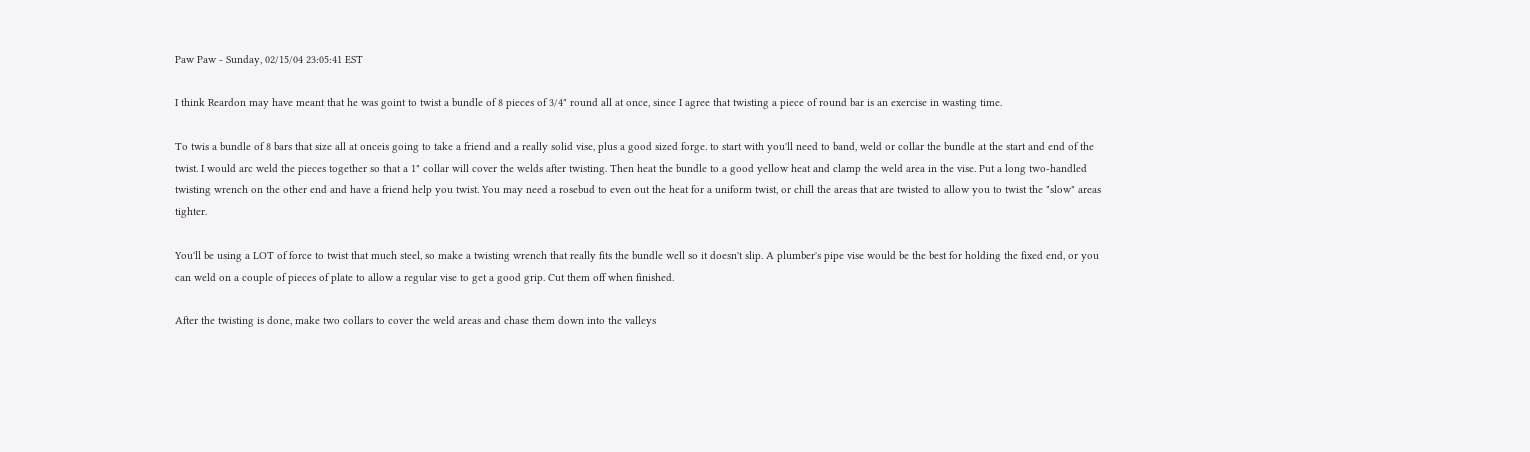Paw Paw - Sunday, 02/15/04 23:05:41 EST

I think Reardon may have meant that he was goint to twist a bundle of 8 pieces of 3/4" round all at once, since I agree that twisting a piece of round bar is an exercise in wasting time.

To twis a bundle of 8 bars that size all at onceis going to take a friend and a really solid vise, plus a good sized forge. to start with you'll need to band, weld or collar the bundle at the start and end of the twist. I would arc weld the pieces together so that a 1" collar will cover the welds after twisting. Then heat the bundle to a good yellow heat and clamp the weld area in the vise. Put a long two-handled twisting wrench on the other end and have a friend help you twist. You may need a rosebud to even out the heat for a uniform twist, or chill the areas that are twisted to allow you to twist the "slow" areas tighter.

You'll be using a LOT of force to twist that much steel, so make a twisting wrench that really fits the bundle well so it doesn't slip. A plumber's pipe vise would be the best for holding the fixed end, or you can weld on a couple of pieces of plate to allow a regular vise to get a good grip. Cut them off when finished.

After the twisting is done, make two collars to cover the weld areas and chase them down into the valleys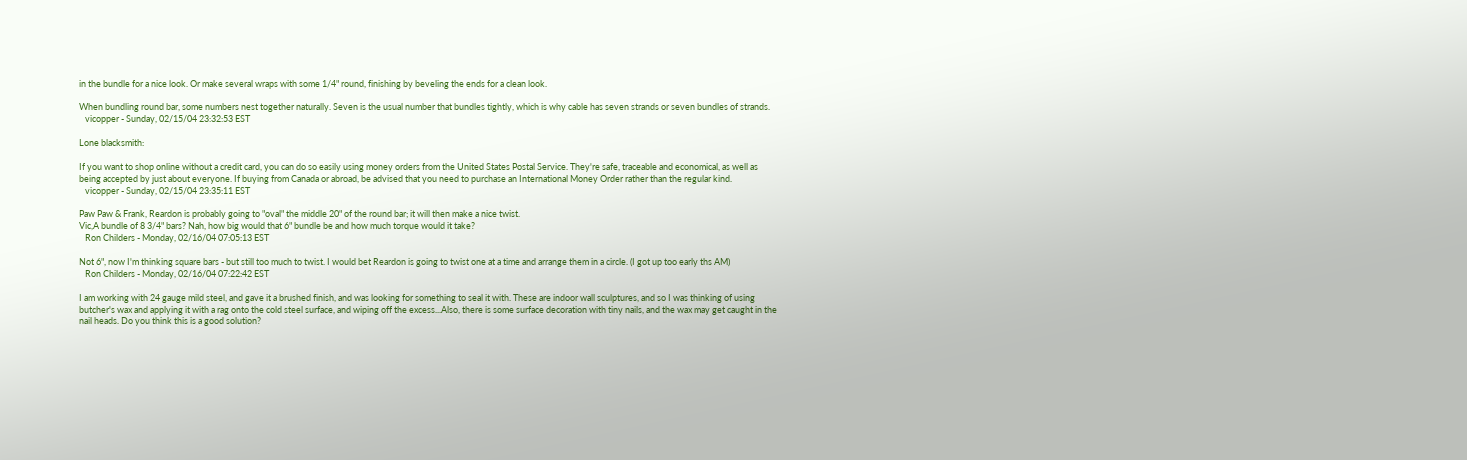in the bundle for a nice look. Or make several wraps with some 1/4" round, finishing by beveling the ends for a clean look.

When bundling round bar, some numbers nest together naturally. Seven is the usual number that bundles tightly, which is why cable has seven strands or seven bundles of strands.
   vicopper - Sunday, 02/15/04 23:32:53 EST

Lone blacksmith:

If you want to shop online without a credit card, you can do so easily using money orders from the United States Postal Service. They're safe, traceable and economical, as well as being accepted by just about everyone. If buying from Canada or abroad, be advised that you need to purchase an International Money Order rather than the regular kind.
   vicopper - Sunday, 02/15/04 23:35:11 EST

Paw Paw & Frank, Reardon is probably going to "oval" the middle 20" of the round bar; it will then make a nice twist.
Vic,A bundle of 8 3/4" bars? Nah, how big would that 6" bundle be and how much torque would it take?
   Ron Childers - Monday, 02/16/04 07:05:13 EST

Not 6", now I'm thinking square bars - but still too much to twist. I would bet Reardon is going to twist one at a time and arrange them in a circle. (I got up too early ths AM)
   Ron Childers - Monday, 02/16/04 07:22:42 EST

I am working with 24 gauge mild steel, and gave it a brushed finish, and was looking for something to seal it with. These are indoor wall sculptures, and so I was thinking of using butcher's wax and applying it with a rag onto the cold steel surface, and wiping off the excess...Also, there is some surface decoration with tiny nails, and the wax may get caught in the nail heads. Do you think this is a good solution?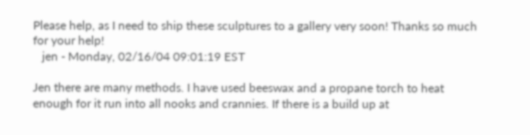Please help, as I need to ship these sculptures to a gallery very soon! Thanks so much for your help!
   jen - Monday, 02/16/04 09:01:19 EST

Jen there are many methods. I have used beeswax and a propane torch to heat enough for it run into all nooks and crannies. If there is a build up at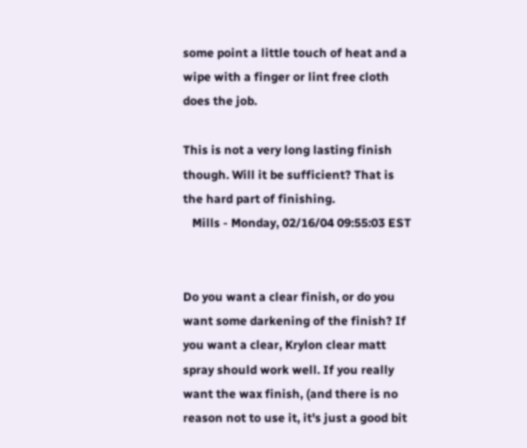some point a little touch of heat and a wipe with a finger or lint free cloth does the job.

This is not a very long lasting finish though. Will it be sufficient? That is the hard part of finishing.
   Mills - Monday, 02/16/04 09:55:03 EST


Do you want a clear finish, or do you want some darkening of the finish? If you want a clear, Krylon clear matt spray should work well. If you really want the wax finish, (and there is no reason not to use it, it's just a good bit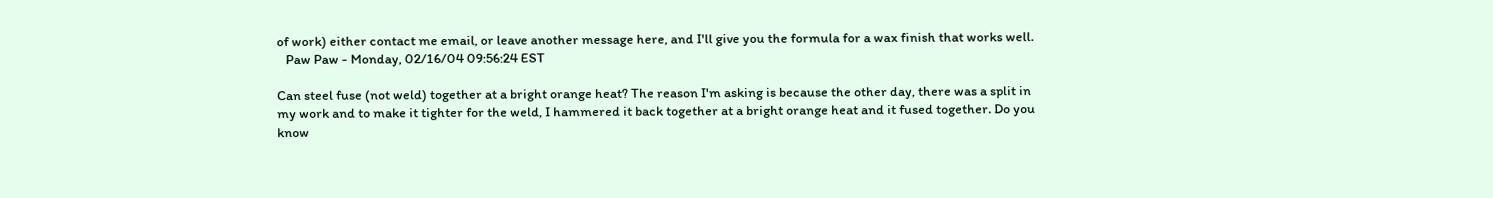of work) either contact me email, or leave another message here, and I'll give you the formula for a wax finish that works well.
   Paw Paw - Monday, 02/16/04 09:56:24 EST

Can steel fuse (not weld) together at a bright orange heat? The reason I'm asking is because the other day, there was a split in my work and to make it tighter for the weld, I hammered it back together at a bright orange heat and it fused together. Do you know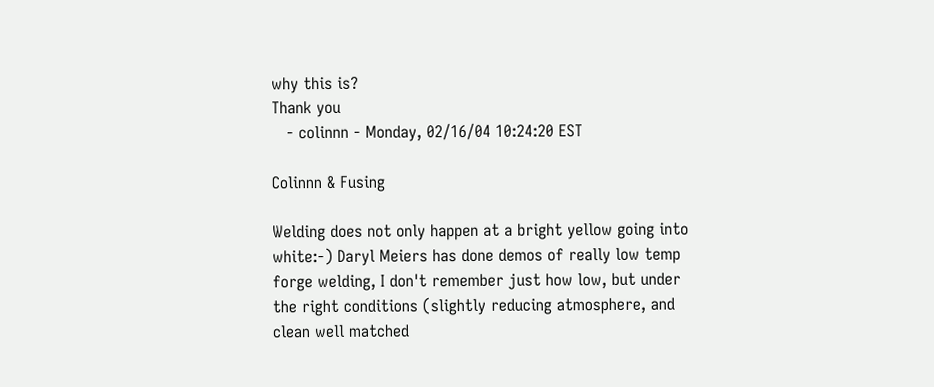why this is?
Thank you
   - colinnn - Monday, 02/16/04 10:24:20 EST

Colinnn & Fusing

Welding does not only happen at a bright yellow going into white:-) Daryl Meiers has done demos of really low temp forge welding, I don't remember just how low, but under the right conditions (slightly reducing atmosphere, and clean well matched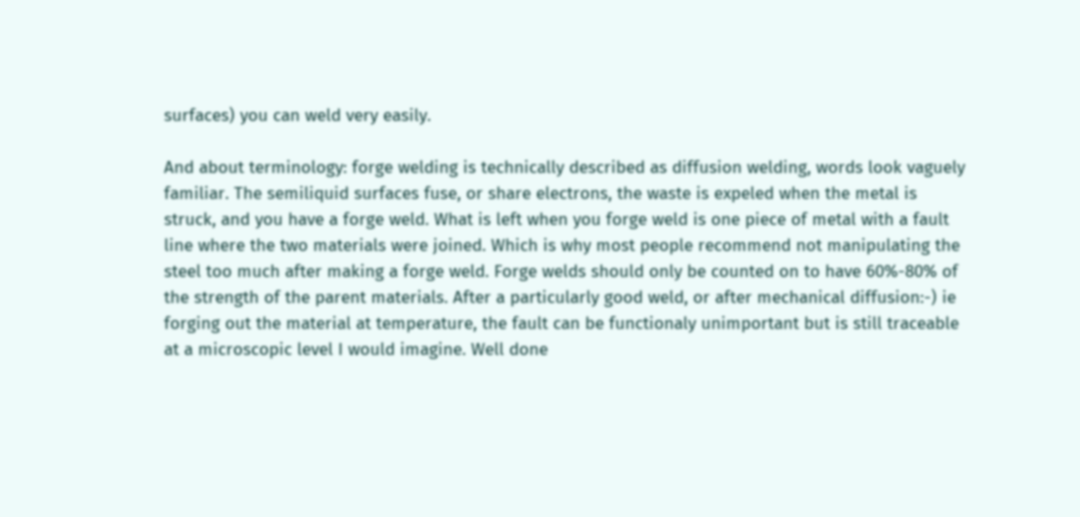surfaces) you can weld very easily.

And about terminology: forge welding is technically described as diffusion welding, words look vaguely familiar. The semiliquid surfaces fuse, or share electrons, the waste is expeled when the metal is struck, and you have a forge weld. What is left when you forge weld is one piece of metal with a fault line where the two materials were joined. Which is why most people recommend not manipulating the steel too much after making a forge weld. Forge welds should only be counted on to have 60%-80% of the strength of the parent materials. After a particularly good weld, or after mechanical diffusion:-) ie forging out the material at temperature, the fault can be functionaly unimportant but is still traceable at a microscopic level I would imagine. Well done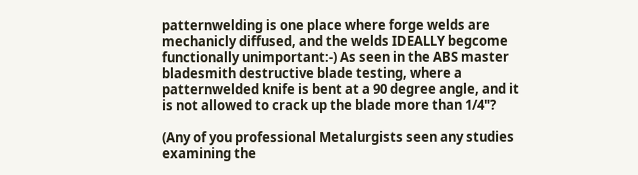patternwelding is one place where forge welds are mechanicly diffused, and the welds IDEALLY begcome functionally unimportant:-) As seen in the ABS master bladesmith destructive blade testing, where a patternwelded knife is bent at a 90 degree angle, and it is not allowed to crack up the blade more than 1/4"?

(Any of you professional Metalurgists seen any studies examining the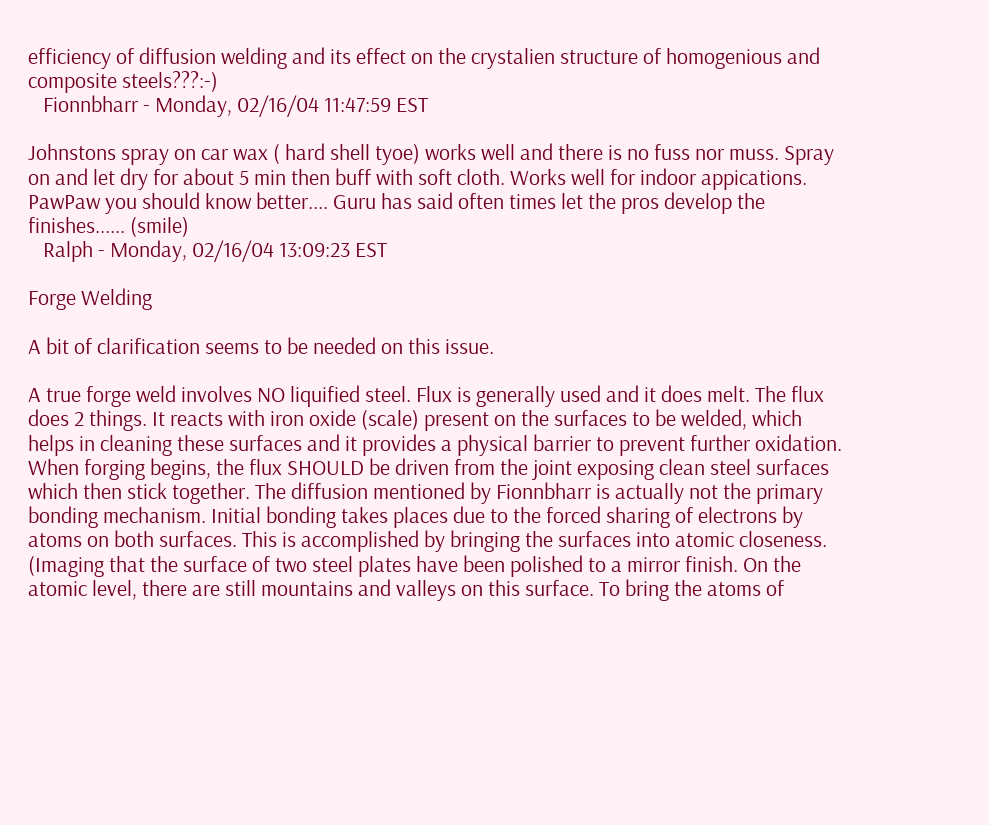efficiency of diffusion welding and its effect on the crystalien structure of homogenious and composite steels???:-)
   Fionnbharr - Monday, 02/16/04 11:47:59 EST

Johnstons spray on car wax ( hard shell tyoe) works well and there is no fuss nor muss. Spray on and let dry for about 5 min then buff with soft cloth. Works well for indoor appications.
PawPaw you should know better.... Guru has said often times let the pros develop the finishes...... (smile)
   Ralph - Monday, 02/16/04 13:09:23 EST

Forge Welding

A bit of clarification seems to be needed on this issue.

A true forge weld involves NO liquified steel. Flux is generally used and it does melt. The flux does 2 things. It reacts with iron oxide (scale) present on the surfaces to be welded, which helps in cleaning these surfaces and it provides a physical barrier to prevent further oxidation. When forging begins, the flux SHOULD be driven from the joint exposing clean steel surfaces which then stick together. The diffusion mentioned by Fionnbharr is actually not the primary bonding mechanism. Initial bonding takes places due to the forced sharing of electrons by atoms on both surfaces. This is accomplished by bringing the surfaces into atomic closeness. (Imaging that the surface of two steel plates have been polished to a mirror finish. On the atomic level, there are still mountains and valleys on this surface. To bring the atoms of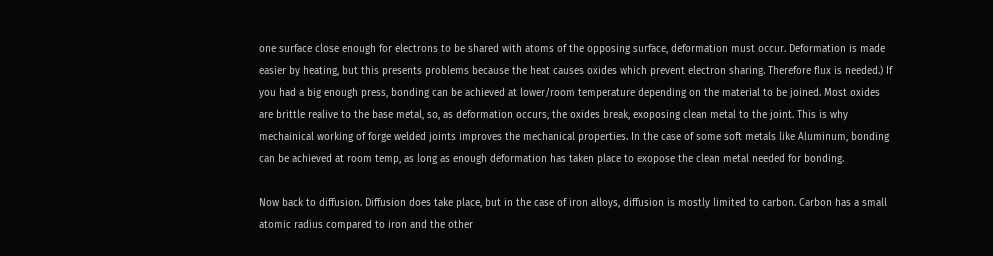one surface close enough for electrons to be shared with atoms of the opposing surface, deformation must occur. Deformation is made easier by heating, but this presents problems because the heat causes oxides which prevent electron sharing. Therefore flux is needed.) If you had a big enough press, bonding can be achieved at lower/room temperature depending on the material to be joined. Most oxides are brittle realive to the base metal, so, as deformation occurs, the oxides break, exoposing clean metal to the joint. This is why mechainical working of forge welded joints improves the mechanical properties. In the case of some soft metals like Aluminum, bonding can be achieved at room temp, as long as enough deformation has taken place to exopose the clean metal needed for bonding.

Now back to diffusion. Diffusion does take place, but in the case of iron alloys, diffusion is mostly limited to carbon. Carbon has a small atomic radius compared to iron and the other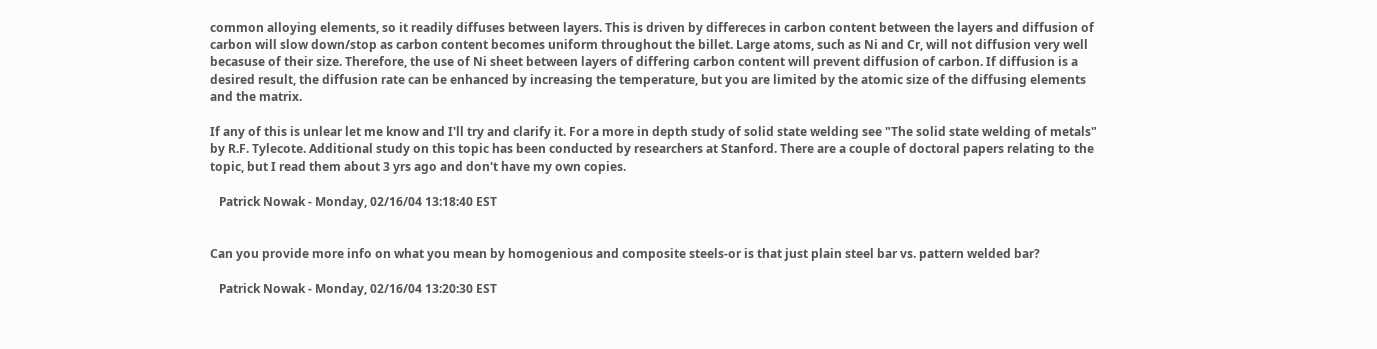common alloying elements, so it readily diffuses between layers. This is driven by differeces in carbon content between the layers and diffusion of carbon will slow down/stop as carbon content becomes uniform throughout the billet. Large atoms, such as Ni and Cr, will not diffusion very well becasuse of their size. Therefore, the use of Ni sheet between layers of differing carbon content will prevent diffusion of carbon. If diffusion is a desired result, the diffusion rate can be enhanced by increasing the temperature, but you are limited by the atomic size of the diffusing elements and the matrix.

If any of this is unlear let me know and I'll try and clarify it. For a more in depth study of solid state welding see "The solid state welding of metals" by R.F. Tylecote. Additional study on this topic has been conducted by researchers at Stanford. There are a couple of doctoral papers relating to the topic, but I read them about 3 yrs ago and don't have my own copies.

   Patrick Nowak - Monday, 02/16/04 13:18:40 EST


Can you provide more info on what you mean by homogenious and composite steels-or is that just plain steel bar vs. pattern welded bar?

   Patrick Nowak - Monday, 02/16/04 13:20:30 EST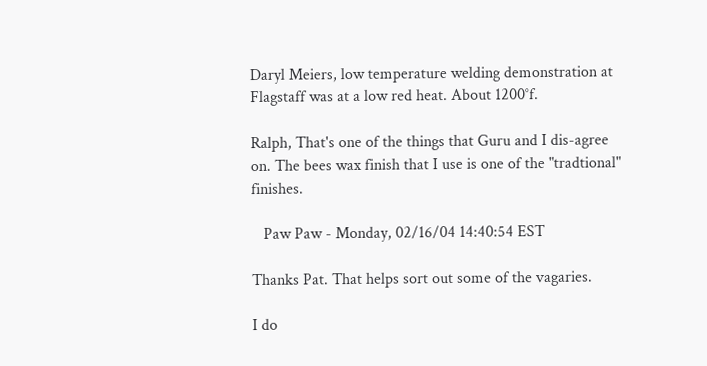Daryl Meiers, low temperature welding demonstration at Flagstaff was at a low red heat. About 1200°f.

Ralph, That's one of the things that Guru and I dis-agree on. The bees wax finish that I use is one of the "tradtional" finishes.

   Paw Paw - Monday, 02/16/04 14:40:54 EST

Thanks Pat. That helps sort out some of the vagaries.

I do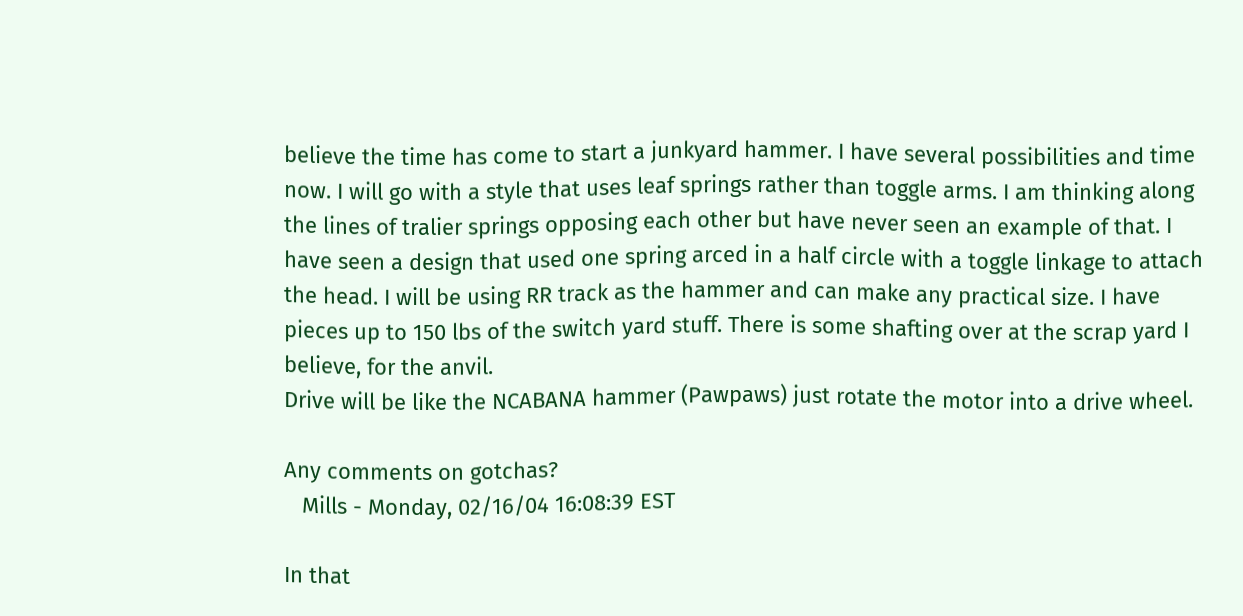believe the time has come to start a junkyard hammer. I have several possibilities and time now. I will go with a style that uses leaf springs rather than toggle arms. I am thinking along the lines of tralier springs opposing each other but have never seen an example of that. I have seen a design that used one spring arced in a half circle with a toggle linkage to attach the head. I will be using RR track as the hammer and can make any practical size. I have pieces up to 150 lbs of the switch yard stuff. There is some shafting over at the scrap yard I believe, for the anvil.
Drive will be like the NCABANA hammer (Pawpaws) just rotate the motor into a drive wheel.

Any comments on gotchas?
   Mills - Monday, 02/16/04 16:08:39 EST

In that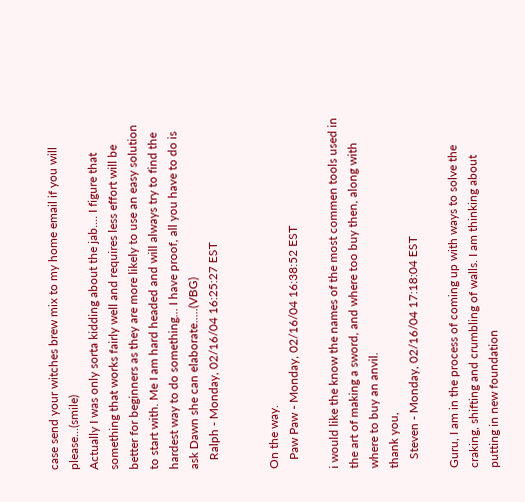case send your witches brew mix to my home email if you will please...(smile)
Actually I was only sorta kidding about the jab.... I figure that something that works fairly well and requires less effort will be better for beginners as they are more likely to use an easy solution to start with. Me I am hard headed and will always try to find the hardest way to do something... I have proof, all you have to do is ask Dawn she can elaborate.....(VBG)
   Ralph - Monday, 02/16/04 16:25:27 EST


On the way.
   Paw Paw - Monday, 02/16/04 16:38:52 EST

i would like the know the names of the most commen tools used in the art of making a sword, and where too buy then, along with where to buy an anvil.
thank you,
   Steven - Monday, 02/16/04 17:18:04 EST

Guru, I am in the process of coming up with ways to solve the craking, shifting and crumbling of walls. I am thinking about putting in new foundation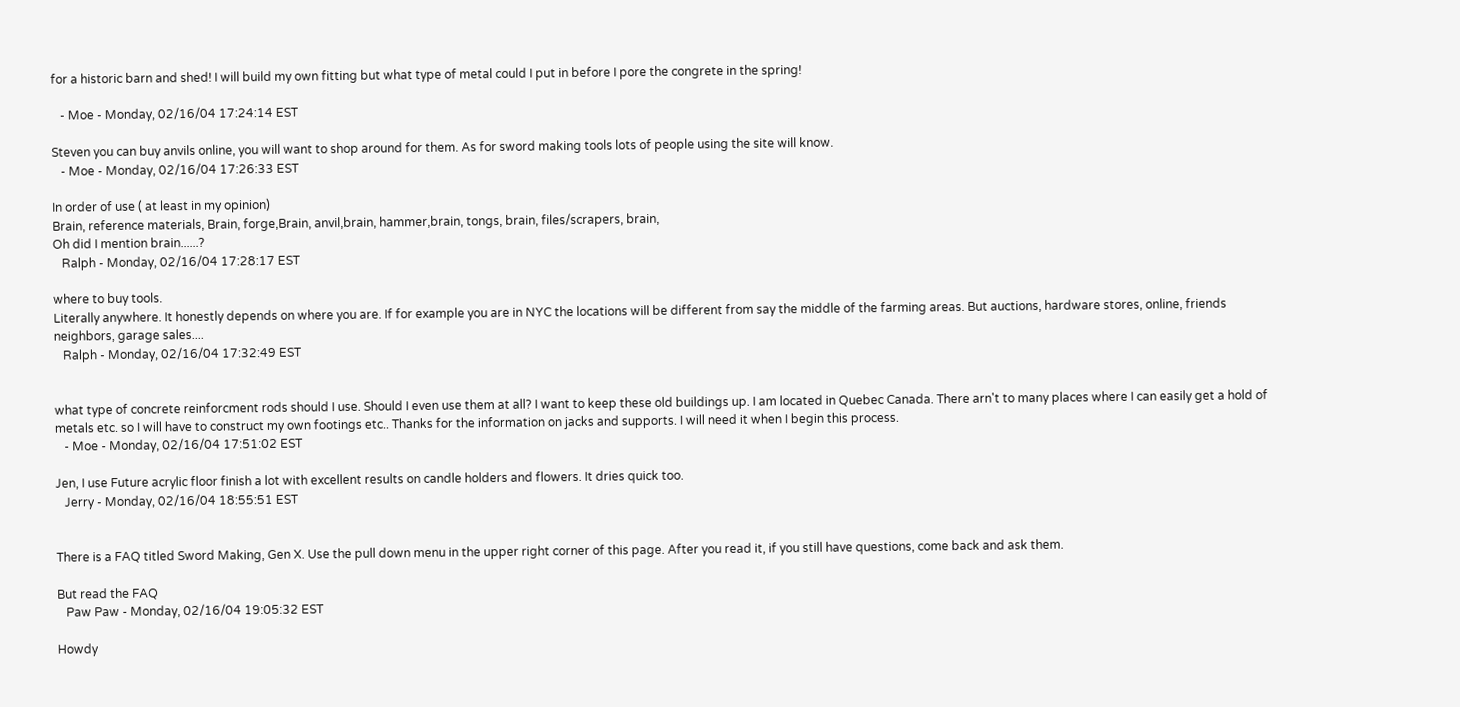for a historic barn and shed! I will build my own fitting but what type of metal could I put in before I pore the congrete in the spring!

   - Moe - Monday, 02/16/04 17:24:14 EST

Steven you can buy anvils online, you will want to shop around for them. As for sword making tools lots of people using the site will know.
   - Moe - Monday, 02/16/04 17:26:33 EST

In order of use ( at least in my opinion)
Brain, reference materials, Brain, forge,Brain, anvil,brain, hammer,brain, tongs, brain, files/scrapers, brain,
Oh did I mention brain......?
   Ralph - Monday, 02/16/04 17:28:17 EST

where to buy tools.
Literally anywhere. It honestly depends on where you are. If for example you are in NYC the locations will be different from say the middle of the farming areas. But auctions, hardware stores, online, friends neighbors, garage sales....
   Ralph - Monday, 02/16/04 17:32:49 EST


what type of concrete reinforcment rods should I use. Should I even use them at all? I want to keep these old buildings up. I am located in Quebec Canada. There arn't to many places where I can easily get a hold of metals etc. so I will have to construct my own footings etc.. Thanks for the information on jacks and supports. I will need it when I begin this process.
   - Moe - Monday, 02/16/04 17:51:02 EST

Jen, I use Future acrylic floor finish a lot with excellent results on candle holders and flowers. It dries quick too.
   Jerry - Monday, 02/16/04 18:55:51 EST


There is a FAQ titled Sword Making, Gen X. Use the pull down menu in the upper right corner of this page. After you read it, if you still have questions, come back and ask them.

But read the FAQ
   Paw Paw - Monday, 02/16/04 19:05:32 EST

Howdy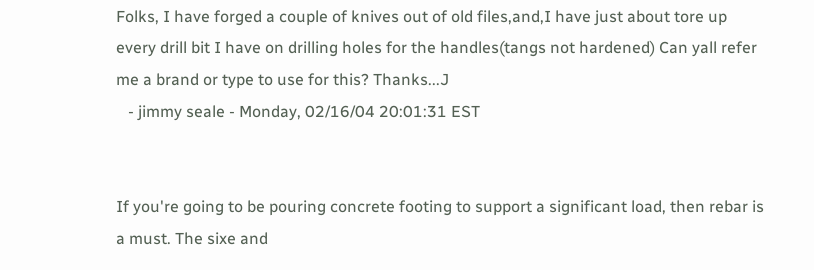Folks, I have forged a couple of knives out of old files,and,I have just about tore up every drill bit I have on drilling holes for the handles(tangs not hardened) Can yall refer me a brand or type to use for this? Thanks...J
   - jimmy seale - Monday, 02/16/04 20:01:31 EST


If you're going to be pouring concrete footing to support a significant load, then rebar is a must. The sixe and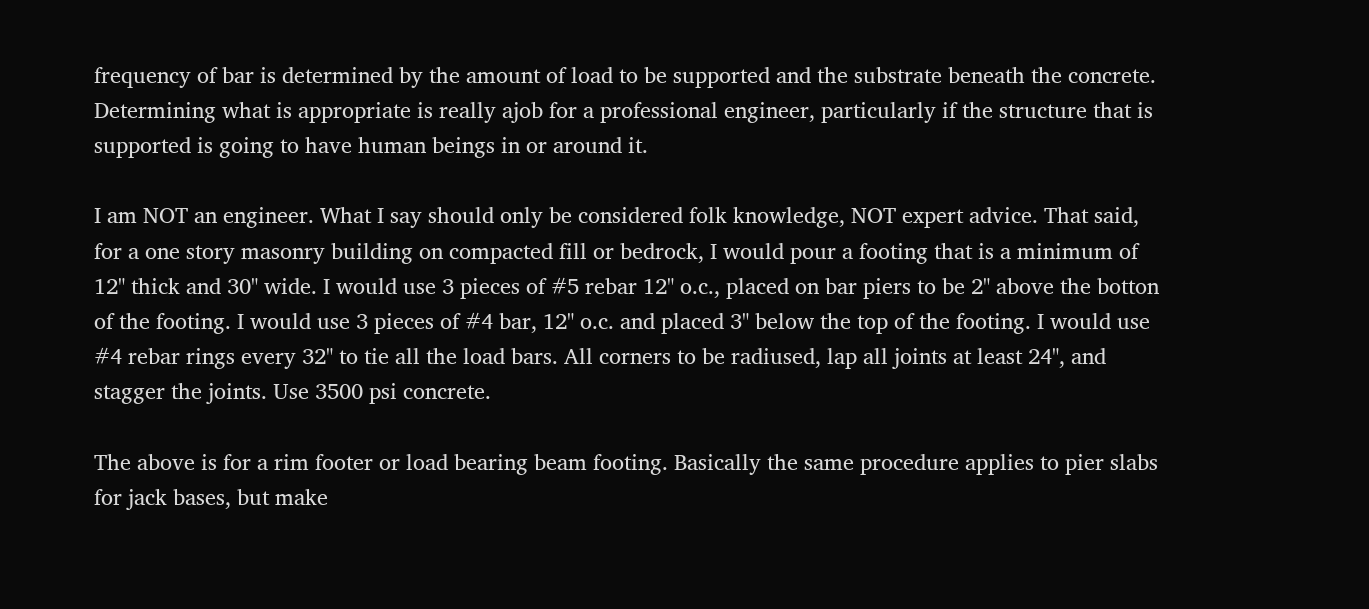frequency of bar is determined by the amount of load to be supported and the substrate beneath the concrete. Determining what is appropriate is really ajob for a professional engineer, particularly if the structure that is supported is going to have human beings in or around it.

I am NOT an engineer. What I say should only be considered folk knowledge, NOT expert advice. That said, for a one story masonry building on compacted fill or bedrock, I would pour a footing that is a minimum of 12" thick and 30" wide. I would use 3 pieces of #5 rebar 12" o.c., placed on bar piers to be 2" above the botton of the footing. I would use 3 pieces of #4 bar, 12" o.c. and placed 3" below the top of the footing. I would use #4 rebar rings every 32" to tie all the load bars. All corners to be radiused, lap all joints at least 24", and stagger the joints. Use 3500 psi concrete.

The above is for a rim footer or load bearing beam footing. Basically the same procedure applies to pier slabs for jack bases, but make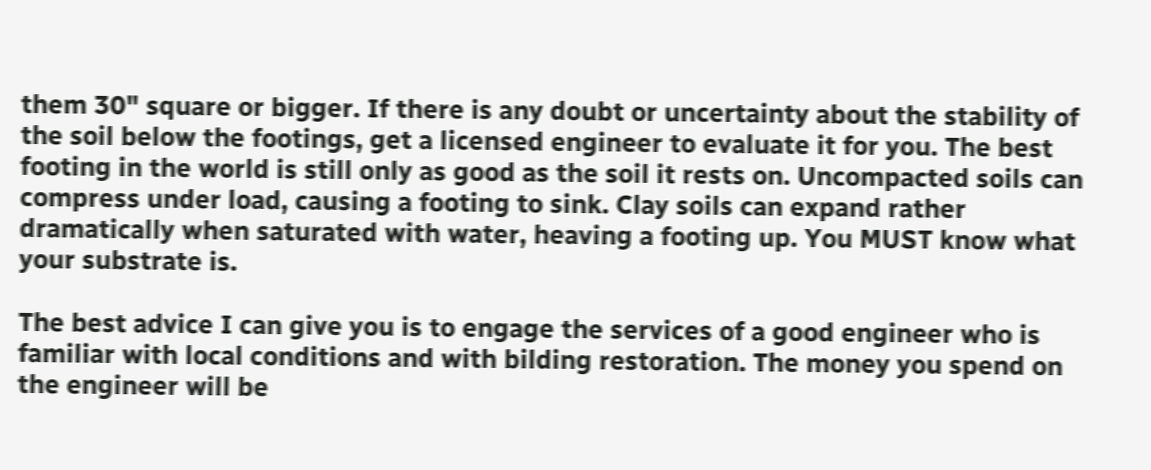them 30" square or bigger. If there is any doubt or uncertainty about the stability of the soil below the footings, get a licensed engineer to evaluate it for you. The best footing in the world is still only as good as the soil it rests on. Uncompacted soils can compress under load, causing a footing to sink. Clay soils can expand rather dramatically when saturated with water, heaving a footing up. You MUST know what your substrate is.

The best advice I can give you is to engage the services of a good engineer who is familiar with local conditions and with bilding restoration. The money you spend on the engineer will be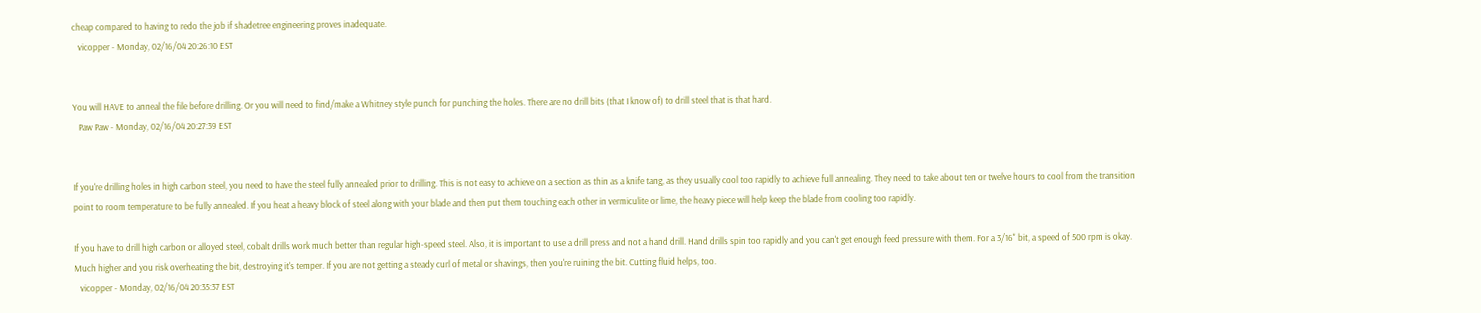cheap compared to having to redo the job if shadetree engineering proves inadequate.
   vicopper - Monday, 02/16/04 20:26:10 EST


You will HAVE to anneal the file before drilling. Or you will need to find/make a Whitney style punch for punching the holes. There are no drill bits (that I know of) to drill steel that is that hard.
   Paw Paw - Monday, 02/16/04 20:27:39 EST


If you're drilling holes in high carbon steel, you need to have the steel fully annealed prior to drilling. This is not easy to achieve on a section as thin as a knife tang, as they usually cool too rapidly to achieve full annealing. They need to take about ten or twelve hours to cool from the transition point to room temperature to be fully annealed. If you heat a heavy block of steel along with your blade and then put them touching each other in vermiculite or lime, the heavy piece will help keep the blade from cooling too rapidly.

If you have to drill high carbon or alloyed steel, cobalt drills work much better than regular high-speed steel. Also, it is important to use a drill press and not a hand drill. Hand drills spin too rapidly and you can't get enough feed pressure with them. For a 3/16" bit, a speed of 500 rpm is okay. Much higher and you risk overheating the bit, destroying it's temper. If you are not getting a steady curl of metal or shavings, then you're ruining the bit. Cutting fluid helps, too.
   vicopper - Monday, 02/16/04 20:35:37 EST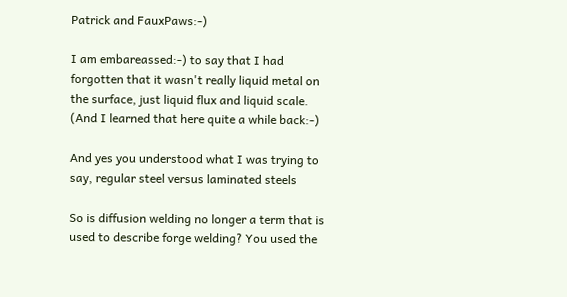Patrick and FauxPaws:-)

I am embareassed:-) to say that I had forgotten that it wasn't really liquid metal on the surface, just liquid flux and liquid scale. (And I learned that here quite a while back:-)

And yes you understood what I was trying to say, regular steel versus laminated steels

So is diffusion welding no longer a term that is used to describe forge welding? You used the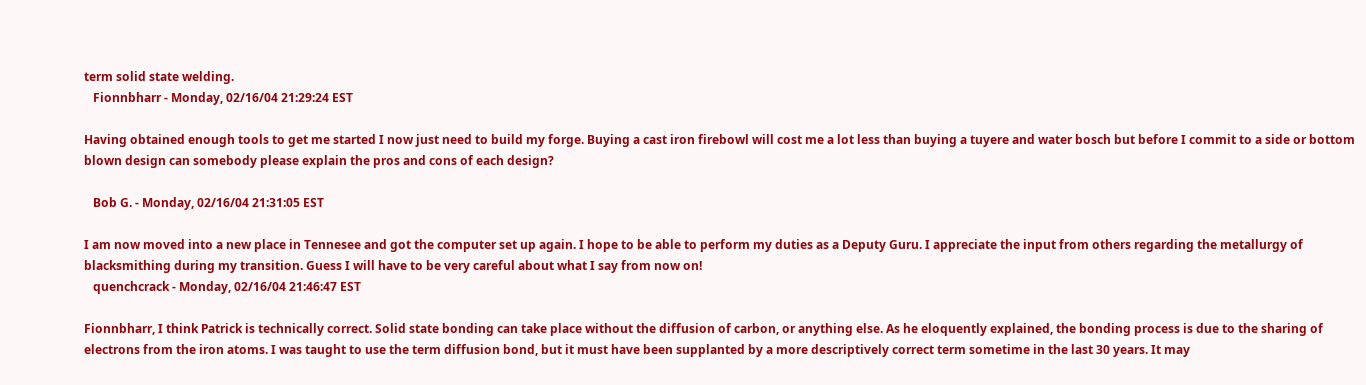term solid state welding.
   Fionnbharr - Monday, 02/16/04 21:29:24 EST

Having obtained enough tools to get me started I now just need to build my forge. Buying a cast iron firebowl will cost me a lot less than buying a tuyere and water bosch but before I commit to a side or bottom blown design can somebody please explain the pros and cons of each design?

   Bob G. - Monday, 02/16/04 21:31:05 EST

I am now moved into a new place in Tennesee and got the computer set up again. I hope to be able to perform my duties as a Deputy Guru. I appreciate the input from others regarding the metallurgy of blacksmithing during my transition. Guess I will have to be very careful about what I say from now on!
   quenchcrack - Monday, 02/16/04 21:46:47 EST

Fionnbharr, I think Patrick is technically correct. Solid state bonding can take place without the diffusion of carbon, or anything else. As he eloquently explained, the bonding process is due to the sharing of electrons from the iron atoms. I was taught to use the term diffusion bond, but it must have been supplanted by a more descriptively correct term sometime in the last 30 years. It may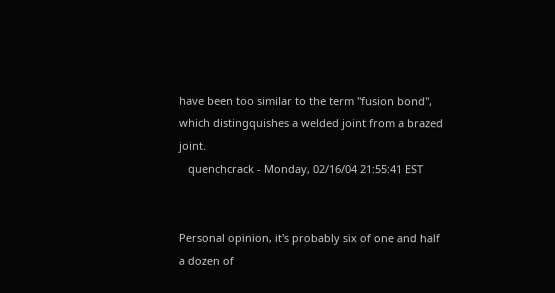have been too similar to the term "fusion bond", which distingquishes a welded joint from a brazed joint.
   quenchcrack - Monday, 02/16/04 21:55:41 EST


Personal opinion, it's probably six of one and half a dozen of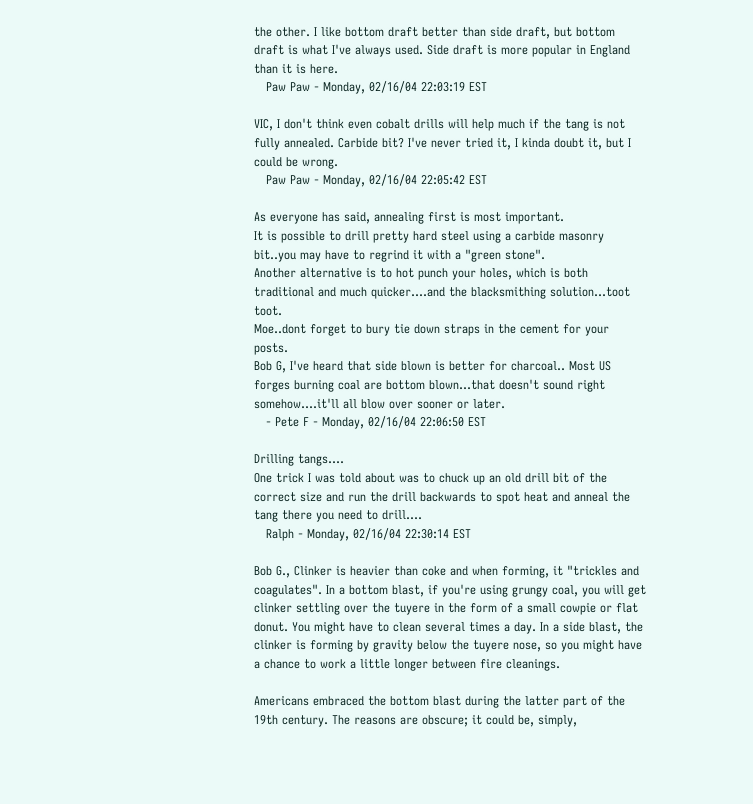the other. I like bottom draft better than side draft, but bottom draft is what I've always used. Side draft is more popular in England than it is here.
   Paw Paw - Monday, 02/16/04 22:03:19 EST

VIC, I don't think even cobalt drills will help much if the tang is not fully annealed. Carbide bit? I've never tried it, I kinda doubt it, but I could be wrong.
   Paw Paw - Monday, 02/16/04 22:05:42 EST

As everyone has said, annealing first is most important.
It is possible to drill pretty hard steel using a carbide masonry bit..you may have to regrind it with a "green stone".
Another alternative is to hot punch your holes, which is both traditional and much quicker....and the blacksmithing solution...toot toot.
Moe..dont forget to bury tie down straps in the cement for your posts.
Bob G, I've heard that side blown is better for charcoal.. Most US forges burning coal are bottom blown...that doesn't sound right somehow....it'll all blow over sooner or later.
   - Pete F - Monday, 02/16/04 22:06:50 EST

Drilling tangs....
One trick I was told about was to chuck up an old drill bit of the correct size and run the drill backwards to spot heat and anneal the tang there you need to drill....
   Ralph - Monday, 02/16/04 22:30:14 EST

Bob G., Clinker is heavier than coke and when forming, it "trickles and coagulates". In a bottom blast, if you're using grungy coal, you will get clinker settling over the tuyere in the form of a small cowpie or flat donut. You might have to clean several times a day. In a side blast, the clinker is forming by gravity below the tuyere nose, so you might have a chance to work a little longer between fire cleanings.

Americans embraced the bottom blast during the latter part of the 19th century. The reasons are obscure; it could be, simply,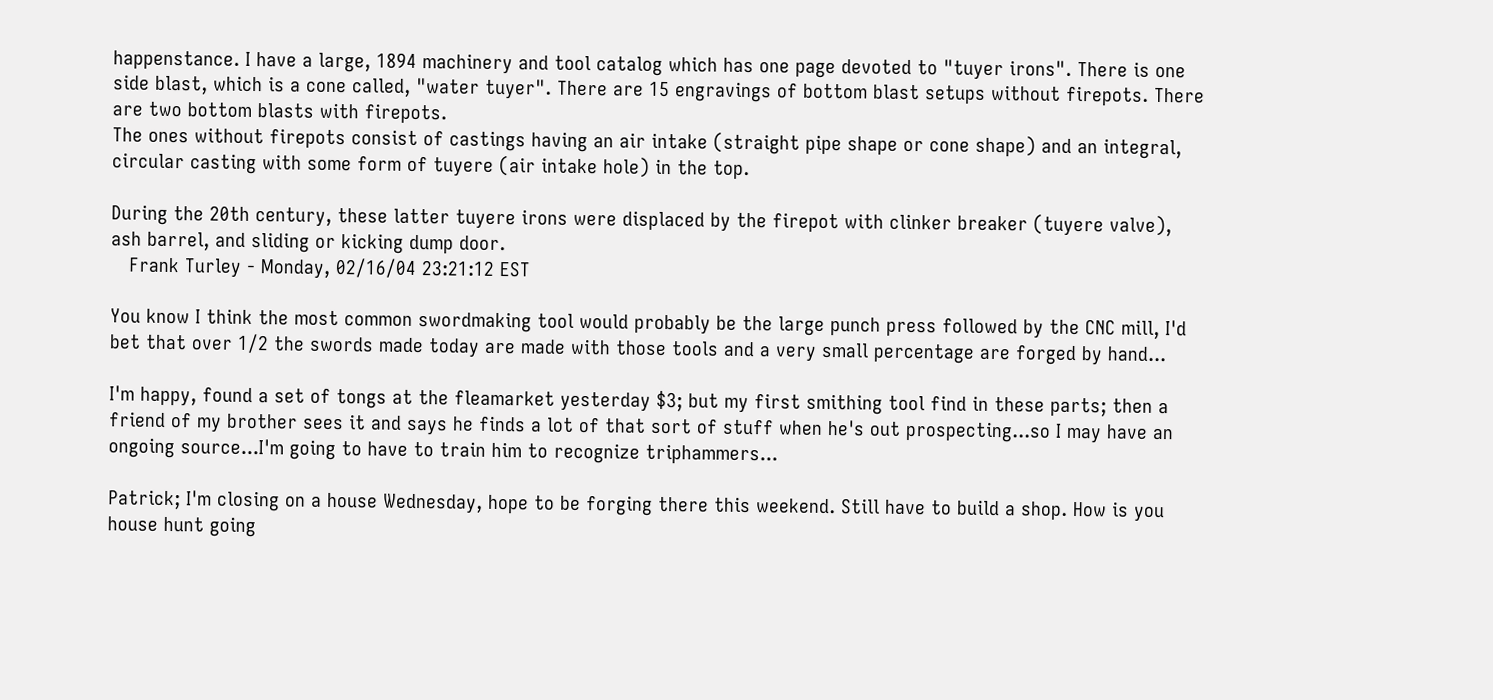happenstance. I have a large, 1894 machinery and tool catalog which has one page devoted to "tuyer irons". There is one side blast, which is a cone called, "water tuyer". There are 15 engravings of bottom blast setups without firepots. There are two bottom blasts with firepots.
The ones without firepots consist of castings having an air intake (straight pipe shape or cone shape) and an integral, circular casting with some form of tuyere (air intake hole) in the top.

During the 20th century, these latter tuyere irons were displaced by the firepot with clinker breaker (tuyere valve), ash barrel, and sliding or kicking dump door.
   Frank Turley - Monday, 02/16/04 23:21:12 EST

You know I think the most common swordmaking tool would probably be the large punch press followed by the CNC mill, I'd bet that over 1/2 the swords made today are made with those tools and a very small percentage are forged by hand...

I'm happy, found a set of tongs at the fleamarket yesterday $3; but my first smithing tool find in these parts; then a friend of my brother sees it and says he finds a lot of that sort of stuff when he's out prospecting...so I may have an ongoing source...I'm going to have to train him to recognize triphammers...

Patrick; I'm closing on a house Wednesday, hope to be forging there this weekend. Still have to build a shop. How is you house hunt going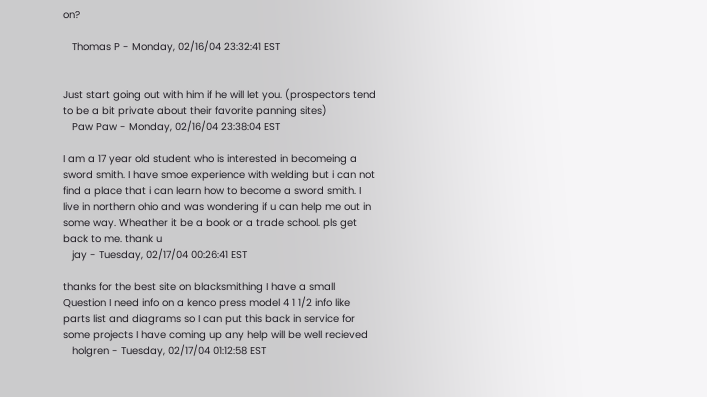on?

   Thomas P - Monday, 02/16/04 23:32:41 EST


Just start going out with him if he will let you. (prospectors tend to be a bit private about their favorite panning sites)
   Paw Paw - Monday, 02/16/04 23:38:04 EST

I am a 17 year old student who is interested in becomeing a sword smith. I have smoe experience with welding but i can not find a place that i can learn how to become a sword smith. I live in northern ohio and was wondering if u can help me out in some way. Wheather it be a book or a trade school. pls get back to me. thank u
   jay - Tuesday, 02/17/04 00:26:41 EST

thanks for the best site on blacksmithing I have a small Question I need info on a kenco press model 4 1 1/2 info like parts list and diagrams so I can put this back in service for some projects I have coming up any help will be well recieved
   holgren - Tuesday, 02/17/04 01:12:58 EST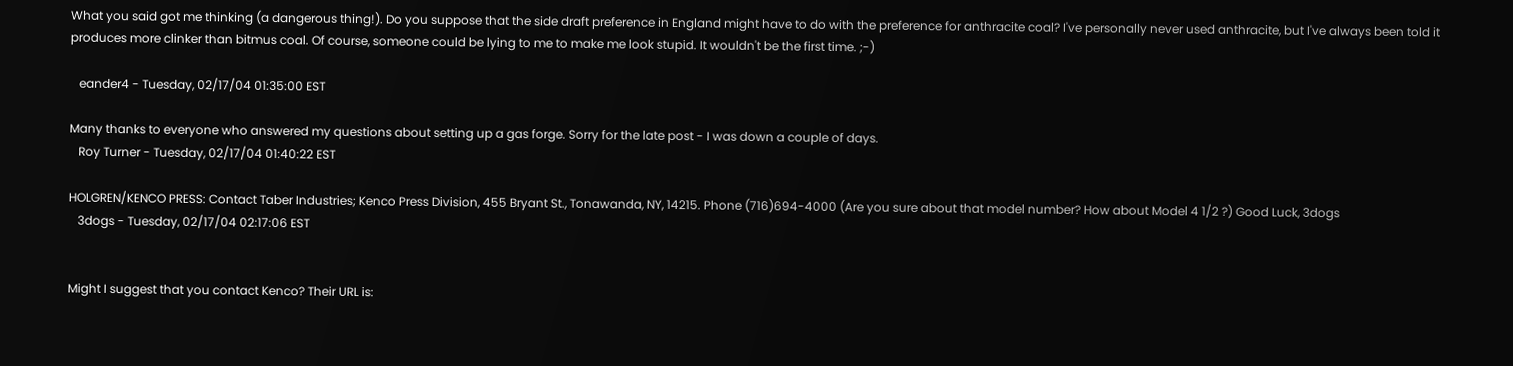What you said got me thinking (a dangerous thing!). Do you suppose that the side draft preference in England might have to do with the preference for anthracite coal? I've personally never used anthracite, but I've always been told it produces more clinker than bitmus coal. Of course, someone could be lying to me to make me look stupid. It wouldn't be the first time. ;-)

   eander4 - Tuesday, 02/17/04 01:35:00 EST

Many thanks to everyone who answered my questions about setting up a gas forge. Sorry for the late post - I was down a couple of days.
   Roy Turner - Tuesday, 02/17/04 01:40:22 EST

HOLGREN/KENCO PRESS: Contact Taber Industries; Kenco Press Division, 455 Bryant St., Tonawanda, NY, 14215. Phone (716)694-4000 (Are you sure about that model number? How about Model 4 1/2 ?) Good Luck, 3dogs
   3dogs - Tuesday, 02/17/04 02:17:06 EST


Might I suggest that you contact Kenco? Their URL is: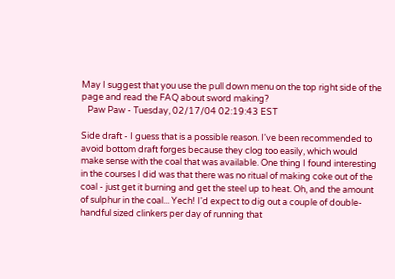May I suggest that you use the pull down menu on the top right side of the page and read the FAQ about sword making?
   Paw Paw - Tuesday, 02/17/04 02:19:43 EST

Side draft - I guess that is a possible reason. I've been recommended to avoid bottom draft forges because they clog too easily, which would make sense with the coal that was available. One thing I found interesting in the courses I did was that there was no ritual of making coke out of the coal - just get it burning and get the steel up to heat. Oh, and the amount of sulphur in the coal... Yech! I'd expect to dig out a couple of double-handful sized clinkers per day of running that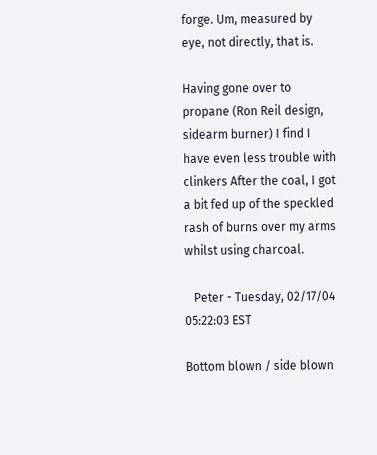forge. Um, measured by eye, not directly, that is.

Having gone over to propane (Ron Reil design, sidearm burner) I find I have even less trouble with clinkers After the coal, I got a bit fed up of the speckled rash of burns over my arms whilst using charcoal.

   Peter - Tuesday, 02/17/04 05:22:03 EST

Bottom blown / side blown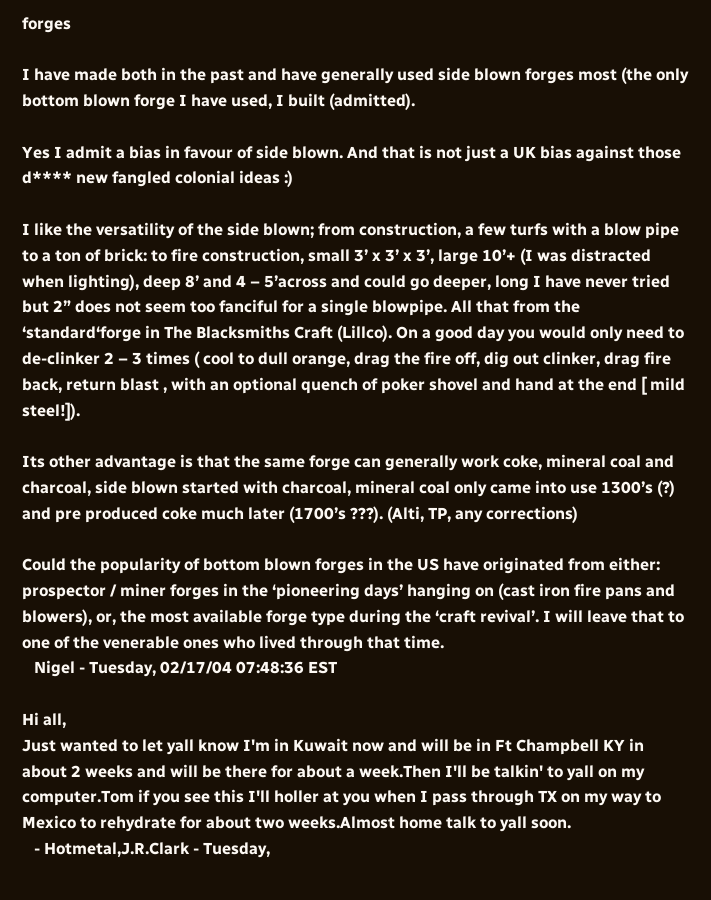forges

I have made both in the past and have generally used side blown forges most (the only bottom blown forge I have used, I built (admitted).

Yes I admit a bias in favour of side blown. And that is not just a UK bias against those d**** new fangled colonial ideas :)

I like the versatility of the side blown; from construction, a few turfs with a blow pipe to a ton of brick: to fire construction, small 3’ x 3’ x 3’, large 10’+ (I was distracted when lighting), deep 8’ and 4 – 5’across and could go deeper, long I have never tried but 2” does not seem too fanciful for a single blowpipe. All that from the ‘standard‘forge in The Blacksmiths Craft (Lillco). On a good day you would only need to de-clinker 2 – 3 times ( cool to dull orange, drag the fire off, dig out clinker, drag fire back, return blast , with an optional quench of poker shovel and hand at the end [ mild steel!]).

Its other advantage is that the same forge can generally work coke, mineral coal and charcoal, side blown started with charcoal, mineral coal only came into use 1300’s (?) and pre produced coke much later (1700’s ???). (Alti, TP, any corrections)

Could the popularity of bottom blown forges in the US have originated from either: prospector / miner forges in the ‘pioneering days’ hanging on (cast iron fire pans and blowers), or, the most available forge type during the ‘craft revival’. I will leave that to one of the venerable ones who lived through that time.
   Nigel - Tuesday, 02/17/04 07:48:36 EST

Hi all,
Just wanted to let yall know I'm in Kuwait now and will be in Ft Champbell KY in about 2 weeks and will be there for about a week.Then I'll be talkin' to yall on my computer.Tom if you see this I'll holler at you when I pass through TX on my way to Mexico to rehydrate for about two weeks.Almost home talk to yall soon.
   - Hotmetal,J.R.Clark - Tuesday,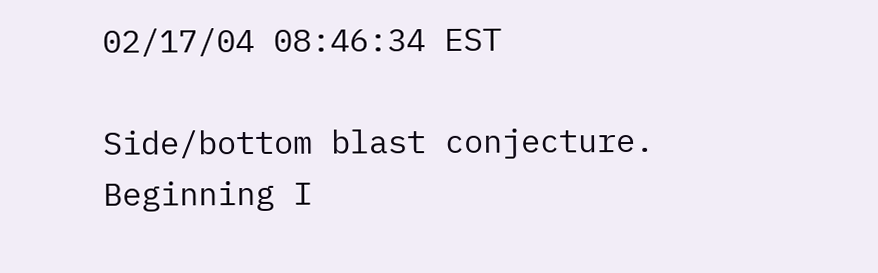02/17/04 08:46:34 EST

Side/bottom blast conjecture. Beginning I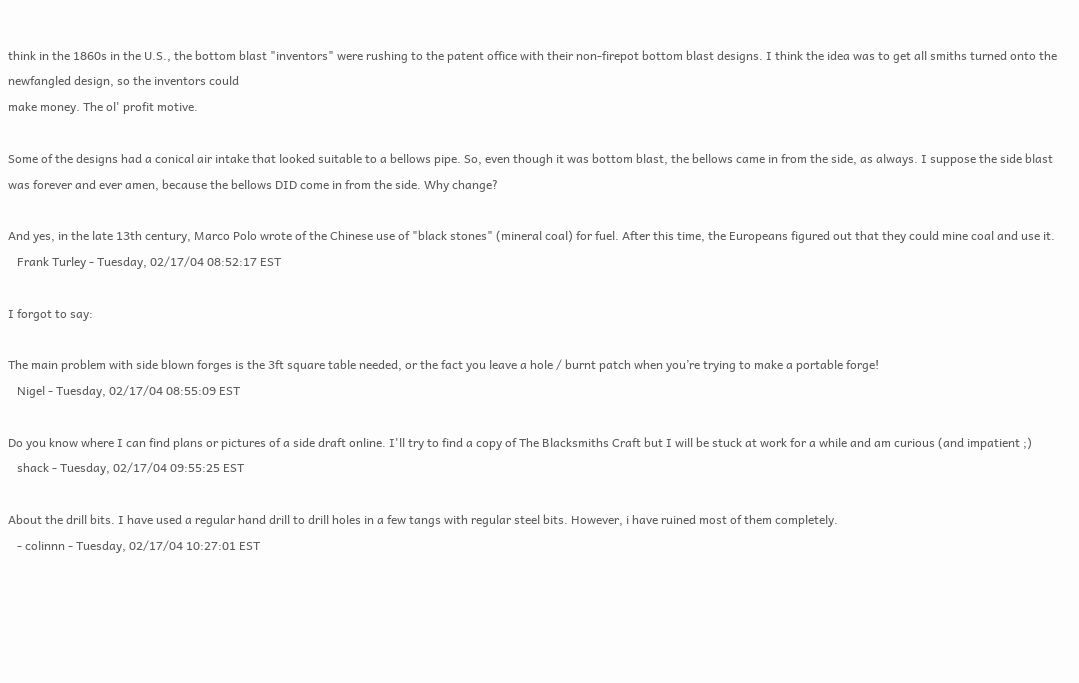think in the 1860s in the U.S., the bottom blast "inventors" were rushing to the patent office with their non-firepot bottom blast designs. I think the idea was to get all smiths turned onto the newfangled design, so the inventors could
make money. The ol' profit motive.

Some of the designs had a conical air intake that looked suitable to a bellows pipe. So, even though it was bottom blast, the bellows came in from the side, as always. I suppose the side blast was forever and ever amen, because the bellows DID come in from the side. Why change?

And yes, in the late 13th century, Marco Polo wrote of the Chinese use of "black stones" (mineral coal) for fuel. After this time, the Europeans figured out that they could mine coal and use it.
   Frank Turley - Tuesday, 02/17/04 08:52:17 EST

I forgot to say:

The main problem with side blown forges is the 3ft square table needed, or the fact you leave a hole / burnt patch when you’re trying to make a portable forge!
   Nigel - Tuesday, 02/17/04 08:55:09 EST

Do you know where I can find plans or pictures of a side draft online. I'll try to find a copy of The Blacksmiths Craft but I will be stuck at work for a while and am curious (and impatient ;)
   shack - Tuesday, 02/17/04 09:55:25 EST

About the drill bits. I have used a regular hand drill to drill holes in a few tangs with regular steel bits. However, i have ruined most of them completely.
   - colinnn - Tuesday, 02/17/04 10:27:01 EST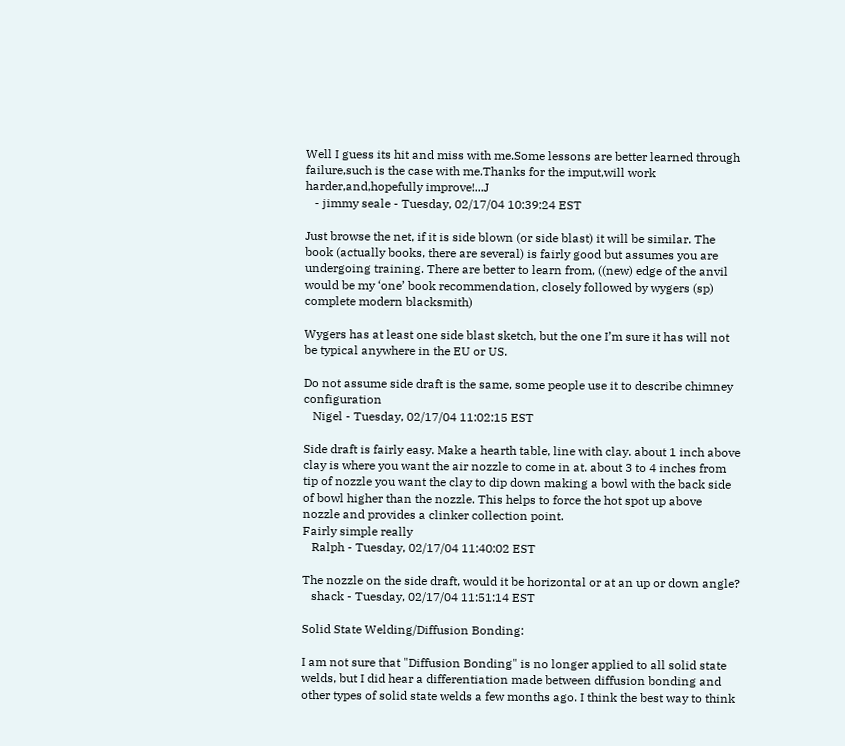Well I guess its hit and miss with me.Some lessons are better learned through failure,such is the case with me.Thanks for the imput,will work harder,and,hopefully improve!...J
   - jimmy seale - Tuesday, 02/17/04 10:39:24 EST

Just browse the net, if it is side blown (or side blast) it will be similar. The book (actually books, there are several) is fairly good but assumes you are undergoing training. There are better to learn from, ((new) edge of the anvil would be my ‘one’ book recommendation, closely followed by wygers (sp) complete modern blacksmith)

Wygers has at least one side blast sketch, but the one I’m sure it has will not be typical anywhere in the EU or US.

Do not assume side draft is the same, some people use it to describe chimney configuration
   Nigel - Tuesday, 02/17/04 11:02:15 EST

Side draft is fairly easy. Make a hearth table, line with clay. about 1 inch above clay is where you want the air nozzle to come in at. about 3 to 4 inches from tip of nozzle you want the clay to dip down making a bowl with the back side of bowl higher than the nozzle. This helps to force the hot spot up above nozzle and provides a clinker collection point.
Fairly simple really
   Ralph - Tuesday, 02/17/04 11:40:02 EST

The nozzle on the side draft, would it be horizontal or at an up or down angle?
   shack - Tuesday, 02/17/04 11:51:14 EST

Solid State Welding/Diffusion Bonding:

I am not sure that "Diffusion Bonding" is no longer applied to all solid state welds, but I did hear a differentiation made between diffusion bonding and other types of solid state welds a few months ago. I think the best way to think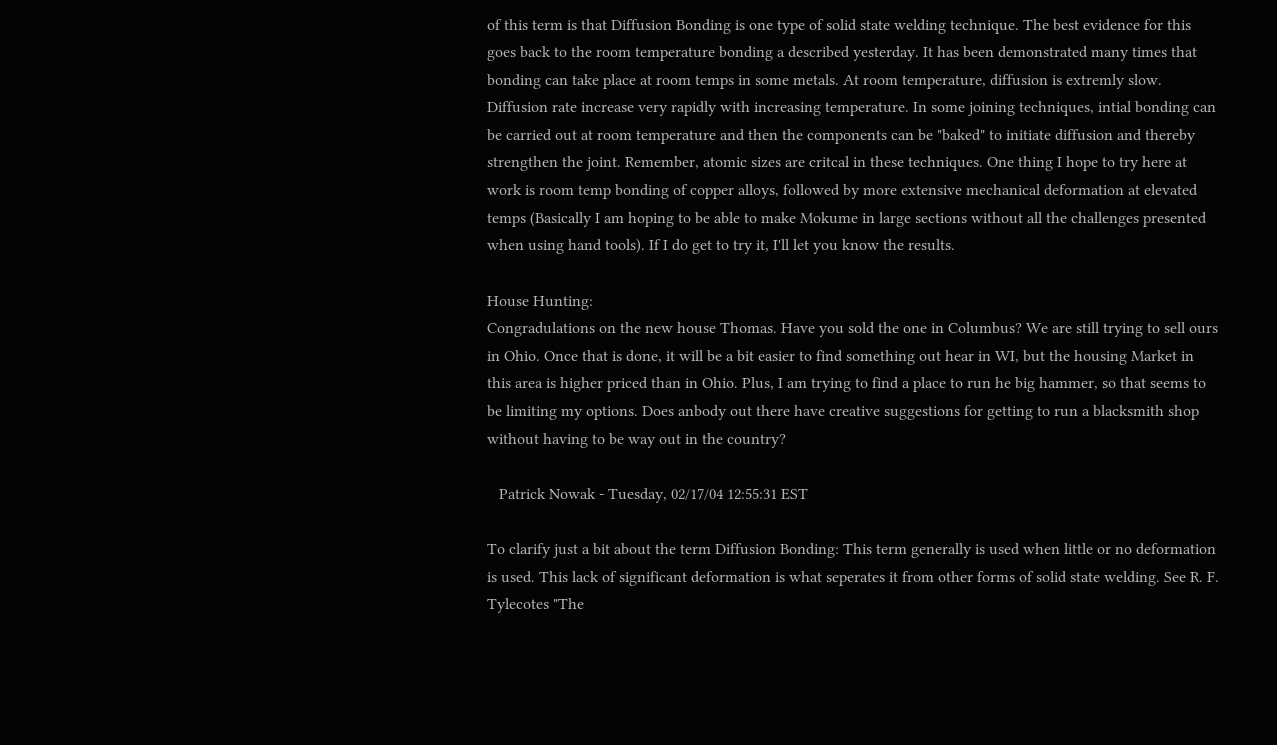of this term is that Diffusion Bonding is one type of solid state welding technique. The best evidence for this goes back to the room temperature bonding a described yesterday. It has been demonstrated many times that bonding can take place at room temps in some metals. At room temperature, diffusion is extremly slow. Diffusion rate increase very rapidly with increasing temperature. In some joining techniques, intial bonding can be carried out at room temperature and then the components can be "baked" to initiate diffusion and thereby strengthen the joint. Remember, atomic sizes are critcal in these techniques. One thing I hope to try here at work is room temp bonding of copper alloys, followed by more extensive mechanical deformation at elevated temps (Basically I am hoping to be able to make Mokume in large sections without all the challenges presented when using hand tools). If I do get to try it, I'll let you know the results.

House Hunting:
Congradulations on the new house Thomas. Have you sold the one in Columbus? We are still trying to sell ours in Ohio. Once that is done, it will be a bit easier to find something out hear in WI, but the housing Market in this area is higher priced than in Ohio. Plus, I am trying to find a place to run he big hammer, so that seems to be limiting my options. Does anbody out there have creative suggestions for getting to run a blacksmith shop without having to be way out in the country?

   Patrick Nowak - Tuesday, 02/17/04 12:55:31 EST

To clarify just a bit about the term Diffusion Bonding: This term generally is used when little or no deformation is used. This lack of significant deformation is what seperates it from other forms of solid state welding. See R. F. Tylecotes "The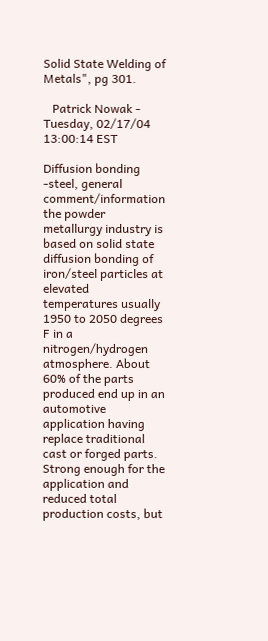Solid State Welding of Metals", pg 301.

   Patrick Nowak - Tuesday, 02/17/04 13:00:14 EST

Diffusion bonding -steel, general comment/information the powder metallurgy industry is based on solid state diffusion bonding of iron/steel particles at elevated temperatures usually 1950 to 2050 degrees F in a nitrogen/hydrogen atmosphere. About 60% of the parts produced end up in an automotive application having replace traditional cast or forged parts. Strong enough for the application and reduced total production costs, but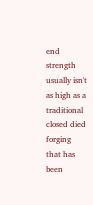end strength usually isn't as high as a traditional closed died forging that has been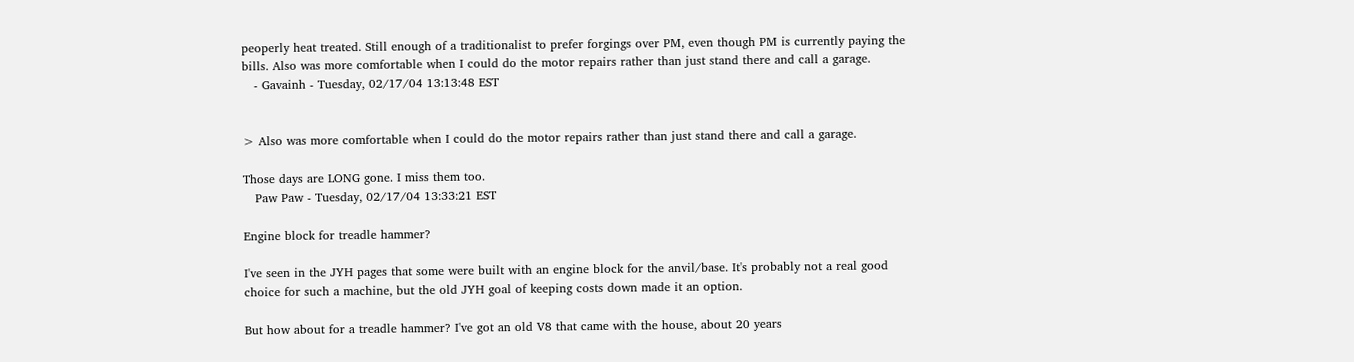peoperly heat treated. Still enough of a traditionalist to prefer forgings over PM, even though PM is currently paying the bills. Also was more comfortable when I could do the motor repairs rather than just stand there and call a garage.
   - Gavainh - Tuesday, 02/17/04 13:13:48 EST


> Also was more comfortable when I could do the motor repairs rather than just stand there and call a garage.

Those days are LONG gone. I miss them too.
   Paw Paw - Tuesday, 02/17/04 13:33:21 EST

Engine block for treadle hammer?

I've seen in the JYH pages that some were built with an engine block for the anvil/base. It's probably not a real good choice for such a machine, but the old JYH goal of keeping costs down made it an option.

But how about for a treadle hammer? I've got an old V8 that came with the house, about 20 years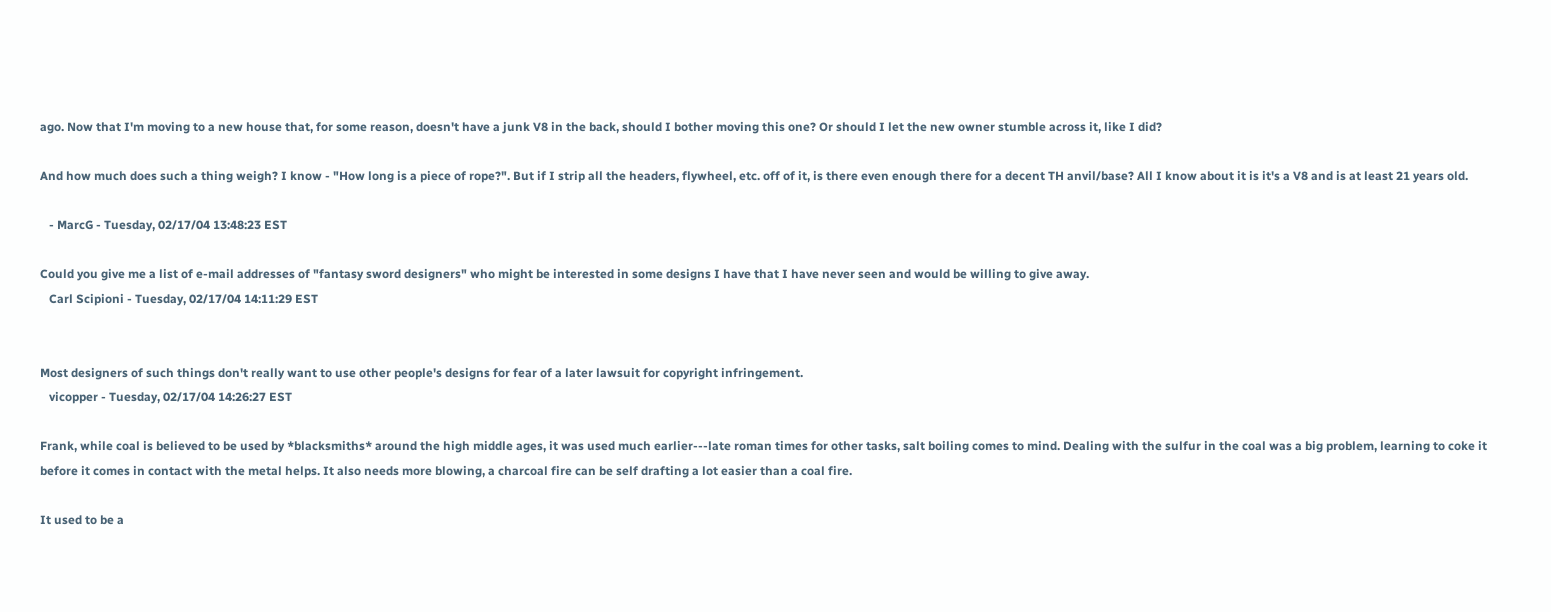ago. Now that I'm moving to a new house that, for some reason, doesn't have a junk V8 in the back, should I bother moving this one? Or should I let the new owner stumble across it, like I did?

And how much does such a thing weigh? I know - "How long is a piece of rope?". But if I strip all the headers, flywheel, etc. off of it, is there even enough there for a decent TH anvil/base? All I know about it is it's a V8 and is at least 21 years old.

   - MarcG - Tuesday, 02/17/04 13:48:23 EST

Could you give me a list of e-mail addresses of "fantasy sword designers" who might be interested in some designs I have that I have never seen and would be willing to give away.
   Carl Scipioni - Tuesday, 02/17/04 14:11:29 EST


Most designers of such things don't really want to use other people's designs for fear of a later lawsuit for copyright infringement.
   vicopper - Tuesday, 02/17/04 14:26:27 EST

Frank, while coal is believed to be used by *blacksmiths* around the high middle ages, it was used much earlier---late roman times for other tasks, salt boiling comes to mind. Dealing with the sulfur in the coal was a big problem, learning to coke it before it comes in contact with the metal helps. It also needs more blowing, a charcoal fire can be self drafting a lot easier than a coal fire.

It used to be a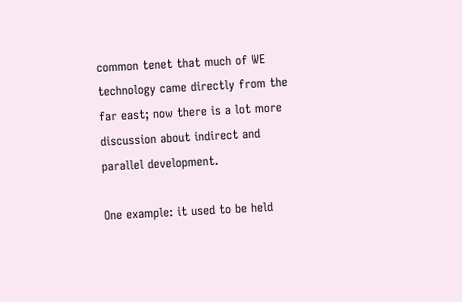common tenet that much of WE technology came directly from the far east; now there is a lot more discussion about indirect and parallel development.

One example: it used to be held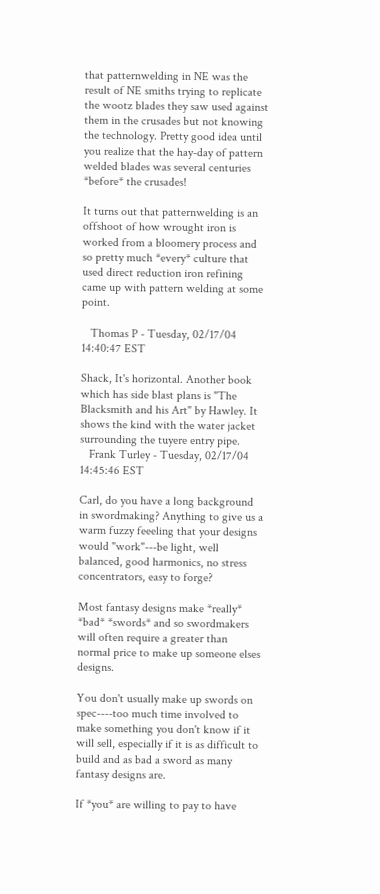that patternwelding in NE was the result of NE smiths trying to replicate the wootz blades they saw used against them in the crusades but not knowing the technology. Pretty good idea until you realize that the hay-day of pattern welded blades was several centuries *before* the crusades!

It turns out that patternwelding is an offshoot of how wrought iron is worked from a bloomery process and so pretty much *every* culture that used direct reduction iron refining came up with pattern welding at some point.

   Thomas P - Tuesday, 02/17/04 14:40:47 EST

Shack, It's horizontal. Another book which has side blast plans is "The Blacksmith and his Art" by Hawley. It shows the kind with the water jacket surrounding the tuyere entry pipe.
   Frank Turley - Tuesday, 02/17/04 14:45:46 EST

Carl, do you have a long background in swordmaking? Anything to give us a warm fuzzy feeeling that your designs would "work"---be light, well balanced, good harmonics, no stress concentrators, easy to forge?

Most fantasy designs make *really* *bad* *swords* and so swordmakers will often require a greater than normal price to make up someone elses designs.

You don't usually make up swords on spec----too much time involved to make something you don't know if it will sell, especially if it is as difficult to build and as bad a sword as many fantasy designs are.

If *you* are willing to pay to have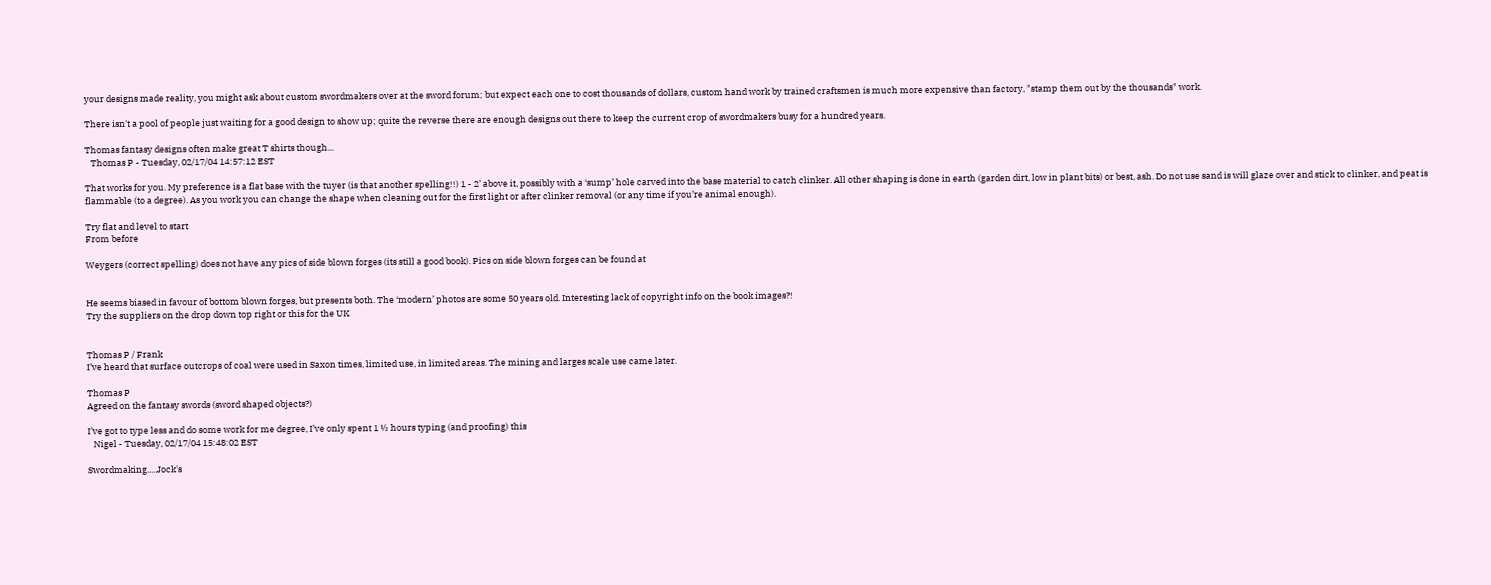your designs made reality, you might ask about custom swordmakers over at the sword forum; but expect each one to cost thousands of dollars, custom hand work by trained craftsmen is much more expensive than factory, "stamp them out by the thousands" work.

There isn't a pool of people just waiting for a good design to show up; quite the reverse there are enough designs out there to keep the current crop of swordmakers busy for a hundred years.

Thomas fantasy designs often make great T shirts though...
   Thomas P - Tuesday, 02/17/04 14:57:12 EST

That works for you. My preference is a flat base with the tuyer (is that another spelling!!) 1 - 2’ above it, possibly with a ‘sump’ hole carved into the base material to catch clinker. All other shaping is done in earth (garden dirt, low in plant bits) or best, ash. Do not use sand is will glaze over and stick to clinker, and peat is flammable (to a degree). As you work you can change the shape when cleaning out for the first light or after clinker removal (or any time if you’re animal enough).

Try flat and level to start
From before

Weygers (correct spelling) does not have any pics of side blown forges (its still a good book). Pics on side blown forges can be found at


He seems biased in favour of bottom blown forges, but presents both. The ‘modern’ photos are some 50 years old. Interesting lack of copyright info on the book images?!
Try the suppliers on the drop down top right or this for the UK


Thomas P / Frank
I’ve heard that surface outcrops of coal were used in Saxon times, limited use, in limited areas. The mining and larges scale use came later.

Thomas P
Agreed on the fantasy swords (sword shaped objects?)

I’ve got to type less and do some work for me degree, I’ve only spent 1 ½ hours typing (and proofing) this
   Nigel - Tuesday, 02/17/04 15:48:02 EST

Swordmaking.....Jock's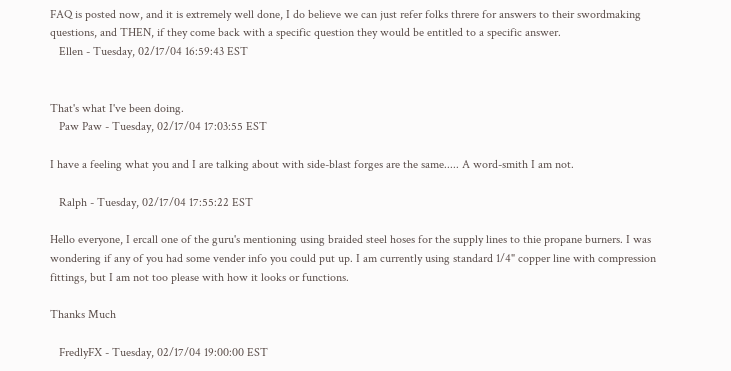FAQ is posted now, and it is extremely well done, I do believe we can just refer folks threre for answers to their swordmaking questions, and THEN, if they come back with a specific question they would be entitled to a specific answer.
   Ellen - Tuesday, 02/17/04 16:59:43 EST


That's what I've been doing.
   Paw Paw - Tuesday, 02/17/04 17:03:55 EST

I have a feeling what you and I are talking about with side-blast forges are the same..... A word-smith I am not.

   Ralph - Tuesday, 02/17/04 17:55:22 EST

Hello everyone, I ercall one of the guru's mentioning using braided steel hoses for the supply lines to thie propane burners. I was wondering if any of you had some vender info you could put up. I am currently using standard 1/4" copper line with compression fittings, but I am not too please with how it looks or functions.

Thanks Much

   FredlyFX - Tuesday, 02/17/04 19:00:00 EST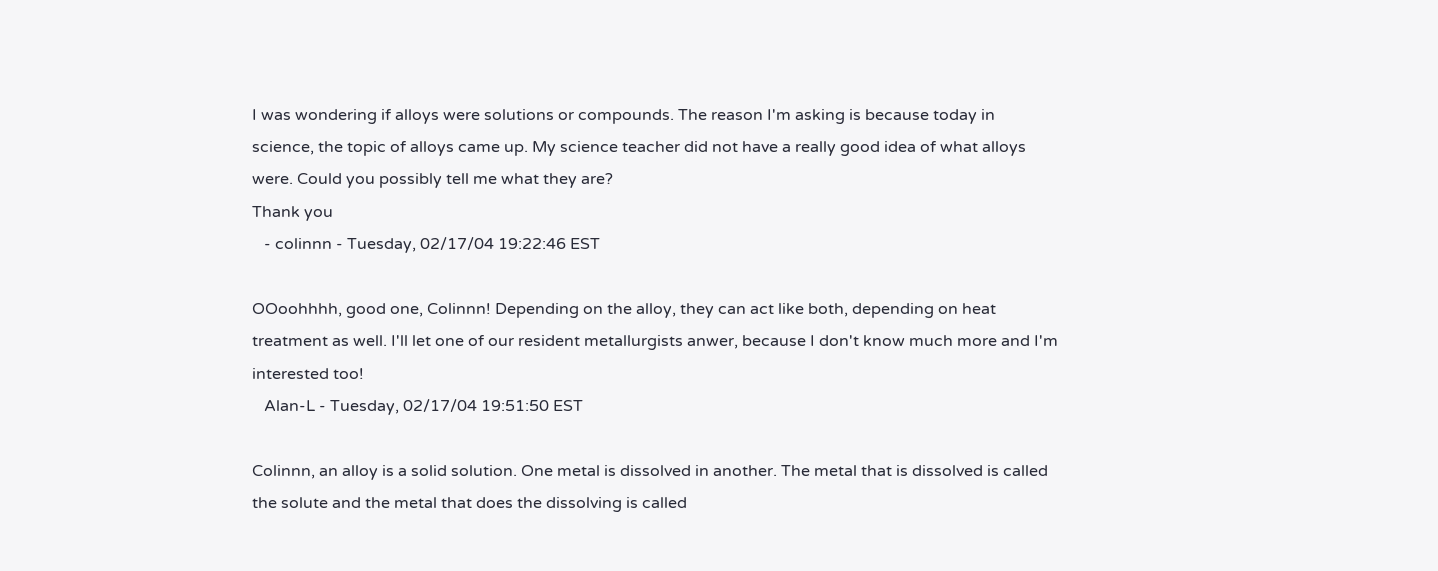I was wondering if alloys were solutions or compounds. The reason I'm asking is because today in science, the topic of alloys came up. My science teacher did not have a really good idea of what alloys were. Could you possibly tell me what they are?
Thank you
   - colinnn - Tuesday, 02/17/04 19:22:46 EST

OOoohhhh, good one, Colinnn! Depending on the alloy, they can act like both, depending on heat treatment as well. I'll let one of our resident metallurgists anwer, because I don't know much more and I'm interested too!
   Alan-L - Tuesday, 02/17/04 19:51:50 EST

Colinnn, an alloy is a solid solution. One metal is dissolved in another. The metal that is dissolved is called the solute and the metal that does the dissolving is called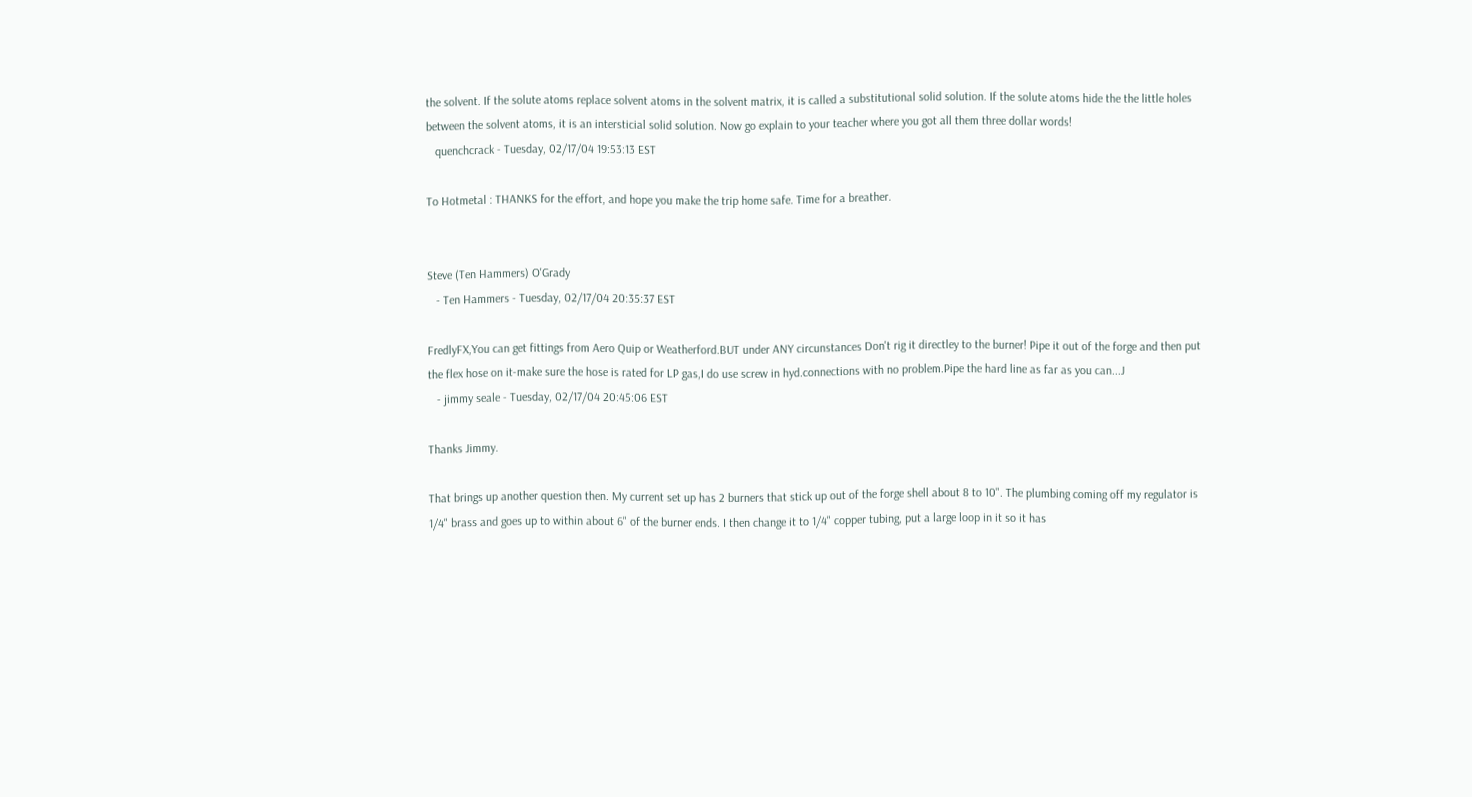the solvent. If the solute atoms replace solvent atoms in the solvent matrix, it is called a substitutional solid solution. If the solute atoms hide the the little holes between the solvent atoms, it is an intersticial solid solution. Now go explain to your teacher where you got all them three dollar words!
   quenchcrack - Tuesday, 02/17/04 19:53:13 EST

To Hotmetal : THANKS for the effort, and hope you make the trip home safe. Time for a breather.


Steve (Ten Hammers) O'Grady
   - Ten Hammers - Tuesday, 02/17/04 20:35:37 EST

FredlyFX,You can get fittings from Aero Quip or Weatherford.BUT under ANY circunstances Don't rig it directley to the burner! Pipe it out of the forge and then put the flex hose on it-make sure the hose is rated for LP gas,I do use screw in hyd.connections with no problem.Pipe the hard line as far as you can...J
   - jimmy seale - Tuesday, 02/17/04 20:45:06 EST

Thanks Jimmy.

That brings up another question then. My current set up has 2 burners that stick up out of the forge shell about 8 to 10". The plumbing coming off my regulator is 1/4" brass and goes up to within about 6" of the burner ends. I then change it to 1/4" copper tubing, put a large loop in it so it has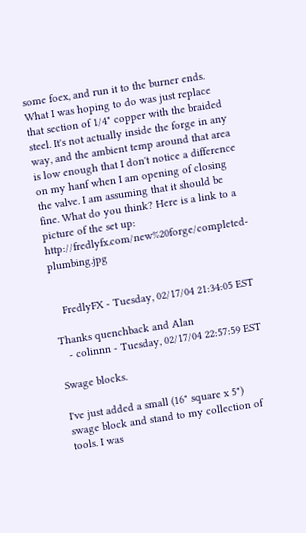some foex, and run it to the burner ends. What I was hoping to do was just replace that section of 1/4" copper with the braided steel. It's not actually inside the forge in any way, and the ambient temp around that area is low enough that I don't notice a difference on my hanf when I am opening of closing the valve. I am assuming that it should be fine. What do you think? Here is a link to a picture of the set up: http://fredlyfx.com/new%20forge/completed-plumbing.jpg


   FredlyFX - Tuesday, 02/17/04 21:34:05 EST

Thanks quenchback and Alan
   - colinnn - Tuesday, 02/17/04 22:57:59 EST

Swage blocks.

I've just added a small (16" square x 5") swage block and stand to my collection of tools. I was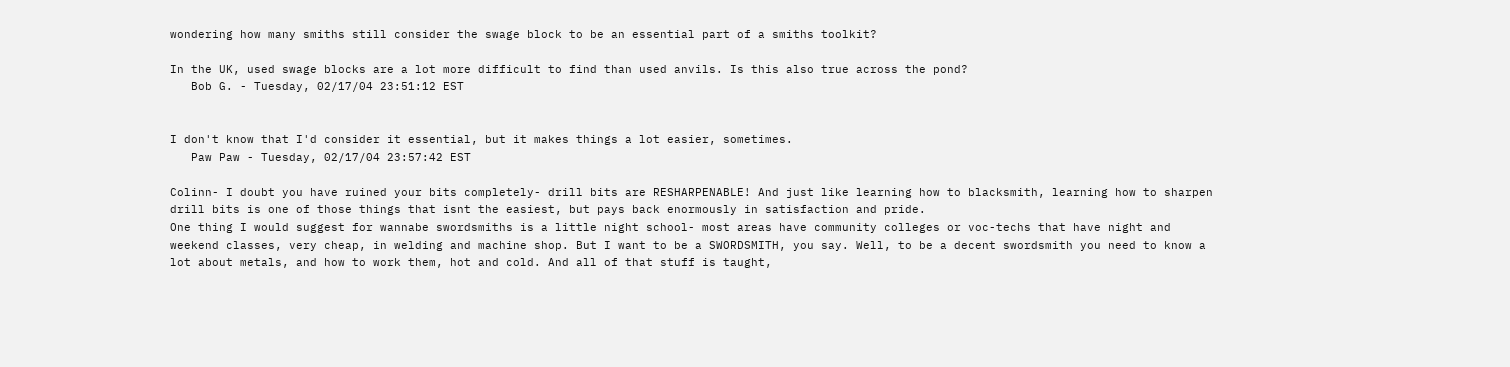wondering how many smiths still consider the swage block to be an essential part of a smiths toolkit?

In the UK, used swage blocks are a lot more difficult to find than used anvils. Is this also true across the pond?
   Bob G. - Tuesday, 02/17/04 23:51:12 EST


I don't know that I'd consider it essential, but it makes things a lot easier, sometimes.
   Paw Paw - Tuesday, 02/17/04 23:57:42 EST

Colinn- I doubt you have ruined your bits completely- drill bits are RESHARPENABLE! And just like learning how to blacksmith, learning how to sharpen drill bits is one of those things that isnt the easiest, but pays back enormously in satisfaction and pride.
One thing I would suggest for wannabe swordsmiths is a little night school- most areas have community colleges or voc-techs that have night and weekend classes, very cheap, in welding and machine shop. But I want to be a SWORDSMITH, you say. Well, to be a decent swordsmith you need to know a lot about metals, and how to work them, hot and cold. And all of that stuff is taught,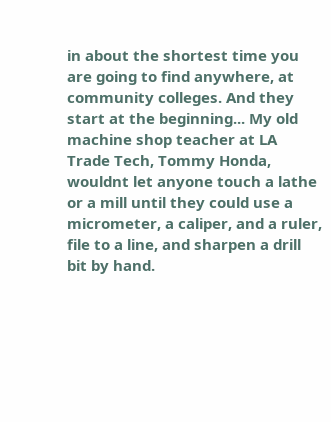in about the shortest time you are going to find anywhere, at community colleges. And they start at the beginning... My old machine shop teacher at LA Trade Tech, Tommy Honda, wouldnt let anyone touch a lathe or a mill until they could use a micrometer, a caliper, and a ruler, file to a line, and sharpen a drill bit by hand.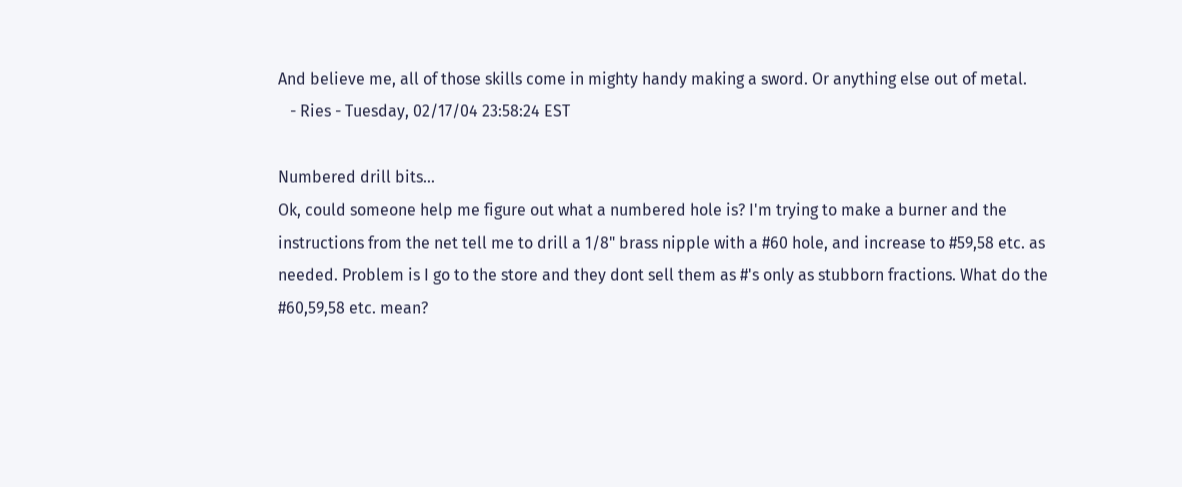And believe me, all of those skills come in mighty handy making a sword. Or anything else out of metal.
   - Ries - Tuesday, 02/17/04 23:58:24 EST

Numbered drill bits...
Ok, could someone help me figure out what a numbered hole is? I'm trying to make a burner and the instructions from the net tell me to drill a 1/8" brass nipple with a #60 hole, and increase to #59,58 etc. as needed. Problem is I go to the store and they dont sell them as #'s only as stubborn fractions. What do the #60,59,58 etc. mean?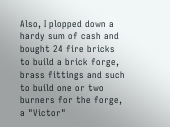Also, I plopped down a hardy sum of cash and bought 24 fire bricks to build a brick forge, brass fittings and such to build one or two burners for the forge, a "Victor"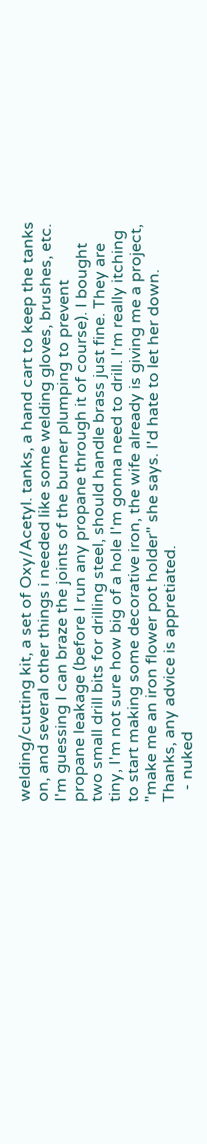welding/cutting kit, a set of Oxy/Acetyl. tanks, a hand cart to keep the tanks on, and several other things i needed like some welding gloves, brushes, etc. I'm guessing I can braze the joints of the burner plumping to prevent propane leakage (before I run any propane through it of course). I bought two small drill bits for drilling steel, should handle brass just fine. They are tiny, I'm not sure how big of a hole I'm gonna need to drill. I'm really itching to start making some decorative iron, the wife already is giving me a project, "make me an iron flower pot holder" she says. I'd hate to let her down.
Thanks, any advice is appretiated.
   - nuked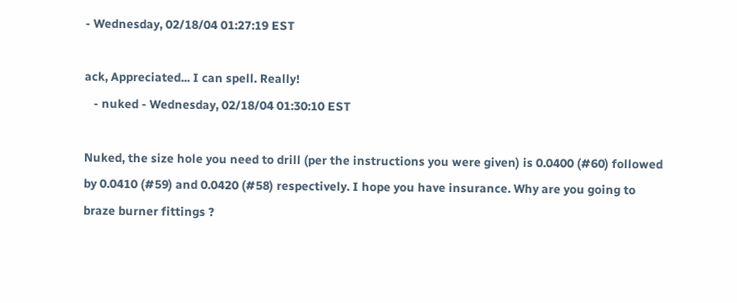- Wednesday, 02/18/04 01:27:19 EST

ack, Appreciated... I can spell. Really!
   - nuked - Wednesday, 02/18/04 01:30:10 EST

Nuked, the size hole you need to drill (per the instructions you were given) is 0.0400 (#60) followed by 0.0410 (#59) and 0.0420 (#58) respectively. I hope you have insurance. Why are you going to braze burner fittings ?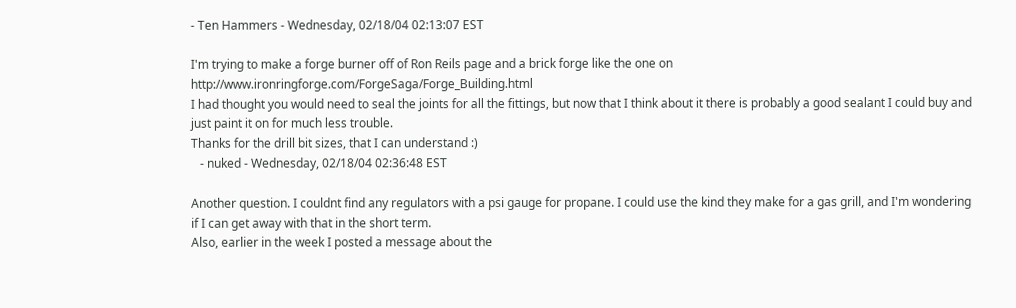- Ten Hammers - Wednesday, 02/18/04 02:13:07 EST

I'm trying to make a forge burner off of Ron Reils page and a brick forge like the one on http://www.ironringforge.com/ForgeSaga/Forge_Building.html
I had thought you would need to seal the joints for all the fittings, but now that I think about it there is probably a good sealant I could buy and just paint it on for much less trouble.
Thanks for the drill bit sizes, that I can understand :)
   - nuked - Wednesday, 02/18/04 02:36:48 EST

Another question. I couldnt find any regulators with a psi gauge for propane. I could use the kind they make for a gas grill, and I'm wondering if I can get away with that in the short term.
Also, earlier in the week I posted a message about the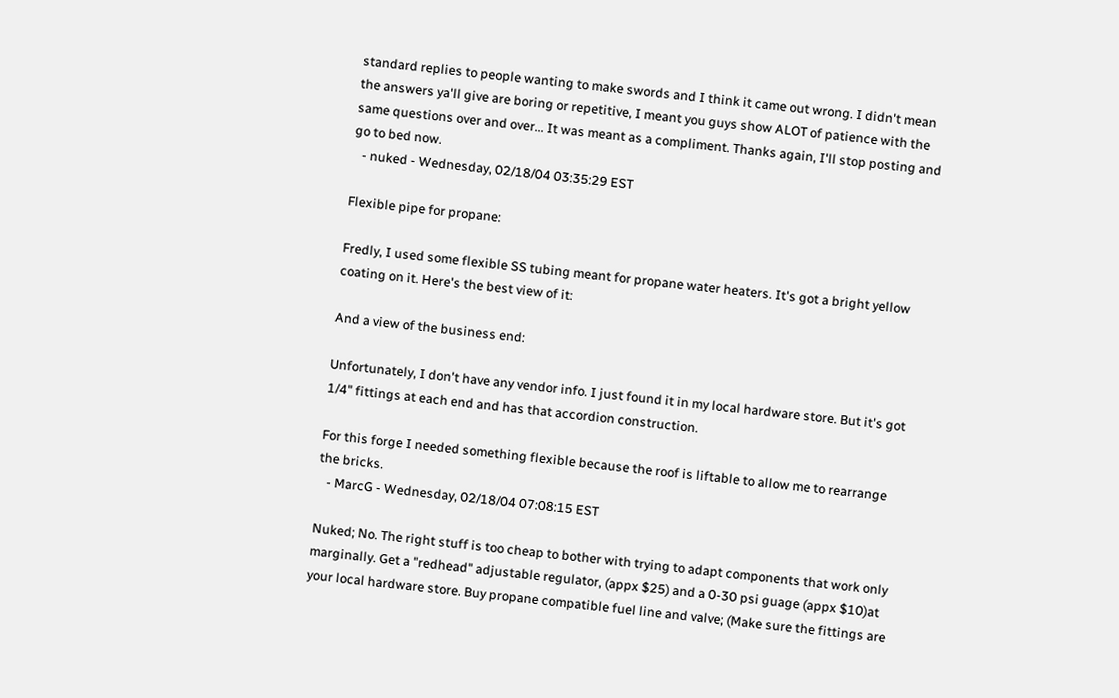standard replies to people wanting to make swords and I think it came out wrong. I didn't mean the answers ya'll give are boring or repetitive, I meant you guys show ALOT of patience with the same questions over and over... It was meant as a compliment. Thanks again, I'll stop posting and go to bed now.
   - nuked - Wednesday, 02/18/04 03:35:29 EST

Flexible pipe for propane:

Fredly, I used some flexible SS tubing meant for propane water heaters. It's got a bright yellow coating on it. Here's the best view of it:

And a view of the business end:

Unfortunately, I don't have any vendor info. I just found it in my local hardware store. But it's got 1/4" fittings at each end and has that accordion construction.

For this forge I needed something flexible because the roof is liftable to allow me to rearrange the bricks.
   - MarcG - Wednesday, 02/18/04 07:08:15 EST

Nuked; No. The right stuff is too cheap to bother with trying to adapt components that work only marginally. Get a "redhead" adjustable regulator, (appx $25) and a 0-30 psi guage (appx $10)at your local hardware store. Buy propane compatible fuel line and valve; (Make sure the fittings are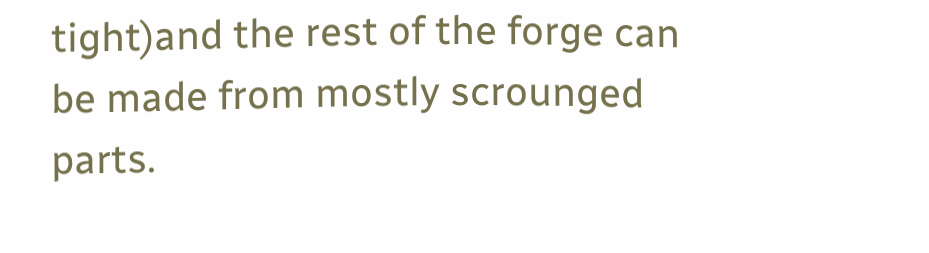tight)and the rest of the forge can be made from mostly scrounged parts.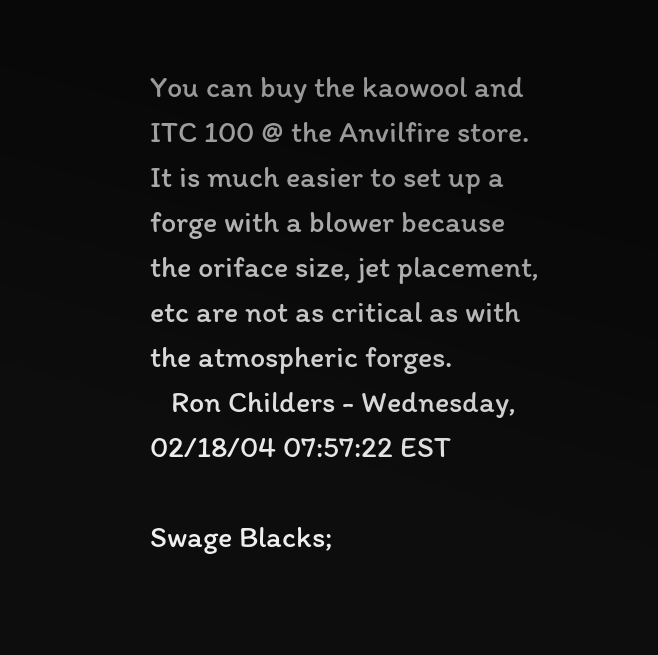You can buy the kaowool and ITC 100 @ the Anvilfire store. It is much easier to set up a forge with a blower because the oriface size, jet placement, etc are not as critical as with the atmospheric forges.
   Ron Childers - Wednesday, 02/18/04 07:57:22 EST

Swage Blacks;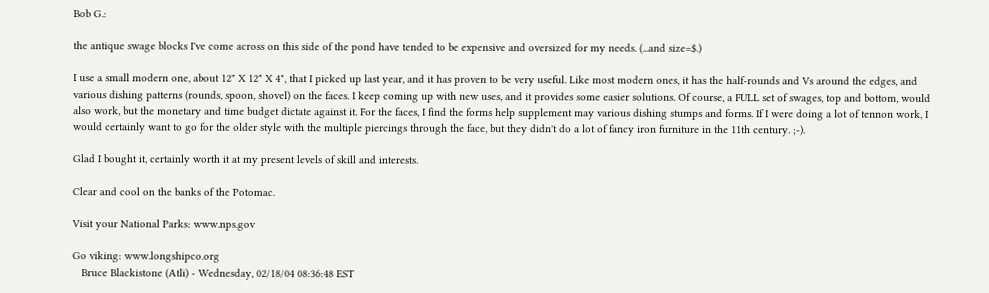Bob G.:

the antique swage blocks I've come across on this side of the pond have tended to be expensive and oversized for my needs. (...and size=$.)

I use a small modern one, about 12" X 12" X 4", that I picked up last year, and it has proven to be very useful. Like most modern ones, it has the half-rounds and Vs around the edges, and various dishing patterns (rounds, spoon, shovel) on the faces. I keep coming up with new uses, and it provides some easier solutions. Of course, a FULL set of swages, top and bottom, would also work, but the monetary and time budget dictate against it. For the faces, I find the forms help supplement may various dishing stumps and forms. If I were doing a lot of tennon work, I would certainly want to go for the older style with the multiple piercings through the face, but they didn't do a lot of fancy iron furniture in the 11th century. ;-).

Glad I bought it, certainly worth it at my present levels of skill and interests.

Clear and cool on the banks of the Potomac.

Visit your National Parks: www.nps.gov

Go viking: www.longshipco.org
   Bruce Blackistone (Atli) - Wednesday, 02/18/04 08:36:48 EST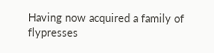Having now acquired a family of flypresses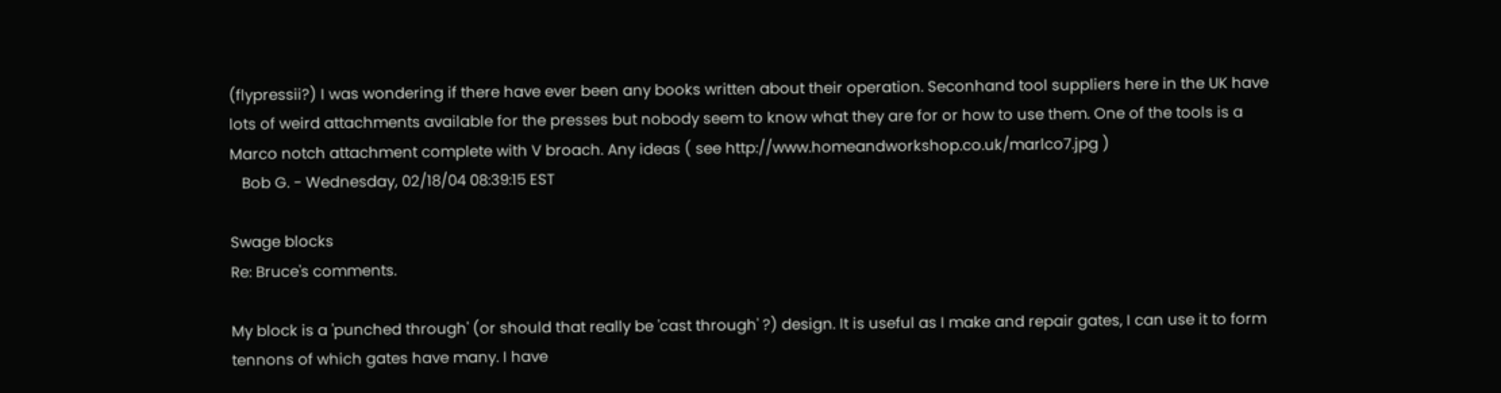(flypressii?) I was wondering if there have ever been any books written about their operation. Seconhand tool suppliers here in the UK have lots of weird attachments available for the presses but nobody seem to know what they are for or how to use them. One of the tools is a Marco notch attachment complete with V broach. Any ideas ( see http://www.homeandworkshop.co.uk/marlco7.jpg )
   Bob G. - Wednesday, 02/18/04 08:39:15 EST

Swage blocks
Re: Bruce's comments.

My block is a 'punched through' (or should that really be 'cast through' ?) design. It is useful as I make and repair gates, I can use it to form tennons of which gates have many. I have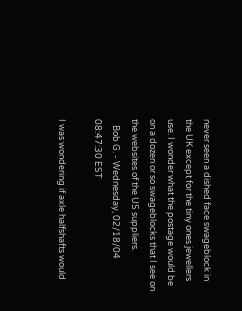never seen a dished face swageblock in the UK except for the tiny ones jewellers use. I wonder what the postage would be on a dozen or so swageblocks that I see on the websites of the US suppliers.
   Bob G. - Wednesday, 02/18/04 08:47:30 EST

I was wondering if axle halfshafts would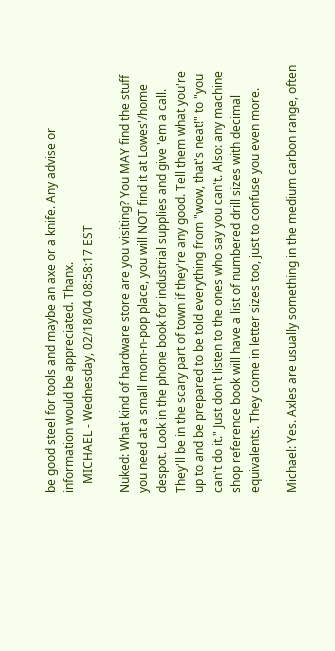be good steel for tools and maybe an axe or a knife. Any advise or information would be appreciated. Thanx.
   MICHAEL - Wednesday, 02/18/04 08:58:17 EST

Nuked: What kind of hardware store are you visiting? You MAY find the stuff you need at a small mom-n-pop place, you will NOT find it at Lowes'/home despot. Look in the phone book for industrial supplies and give 'em a call. They'll be in the scary part of town if they're any good. Tell them what you're up to and be prepared to be told everything from "wow, that's neat!" to "you can't do it." Just don't listen to the ones who say you can't. Also: any machine shop reference book will have a list of numbered drill sizes with decimal equivalents. They come in letter sizes too, just to confuse you even more.

Michael: Yes. Axles are usually something in the medium carbon range, often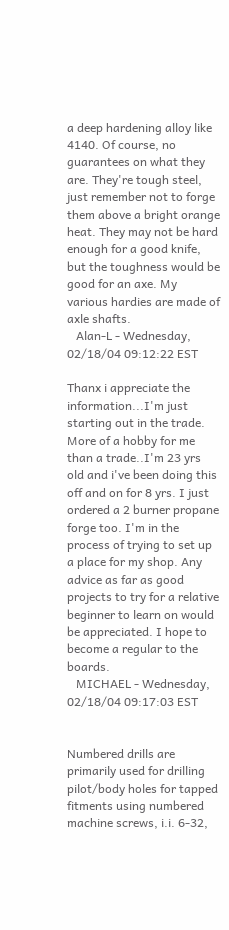a deep hardening alloy like 4140. Of course, no guarantees on what they are. They're tough steel, just remember not to forge them above a bright orange heat. They may not be hard enough for a good knife, but the toughness would be good for an axe. My various hardies are made of axle shafts.
   Alan-L - Wednesday, 02/18/04 09:12:22 EST

Thanx i appreciate the information...I'm just starting out in the trade. More of a hobby for me than a trade..I'm 23 yrs old and i've been doing this off and on for 8 yrs. I just ordered a 2 burner propane forge too. I'm in the process of trying to set up a place for my shop. Any advice as far as good projects to try for a relative beginner to learn on would be appreciated. I hope to become a regular to the boards.
   MICHAEL - Wednesday, 02/18/04 09:17:03 EST


Numbered drills are primarily used for drilling pilot/body holes for tapped fitments using numbered machine screws, i.i. 6-32,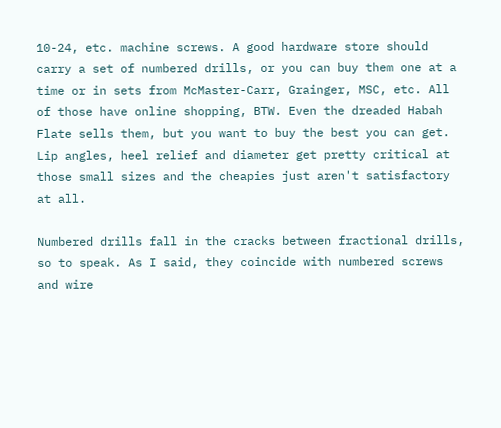10-24, etc. machine screws. A good hardware store should carry a set of numbered drills, or you can buy them one at a time or in sets from McMaster-Carr, Grainger, MSC, etc. All of those have online shopping, BTW. Even the dreaded Habah Flate sells them, but you want to buy the best you can get. Lip angles, heel relief and diameter get pretty critical at those small sizes and the cheapies just aren't satisfactory at all.

Numbered drills fall in the cracks between fractional drills, so to speak. As I said, they coincide with numbered screws and wire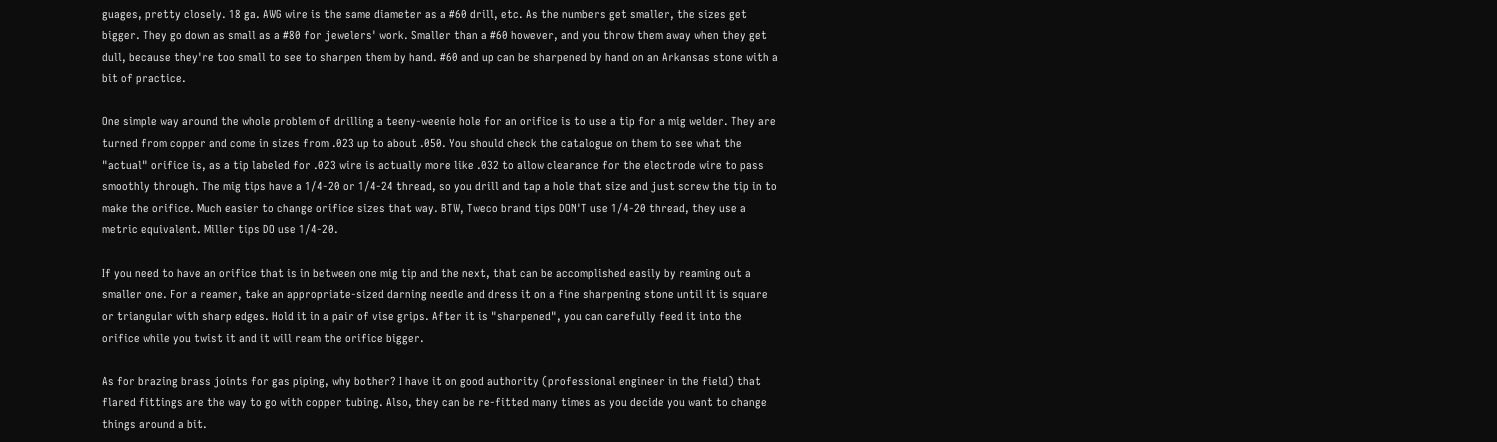guages, pretty closely. 18 ga. AWG wire is the same diameter as a #60 drill, etc. As the numbers get smaller, the sizes get bigger. They go down as small as a #80 for jewelers' work. Smaller than a #60 however, and you throw them away when they get dull, because they're too small to see to sharpen them by hand. #60 and up can be sharpened by hand on an Arkansas stone with a bit of practice.

One simple way around the whole problem of drilling a teeny-weenie hole for an orifice is to use a tip for a mig welder. They are turned from copper and come in sizes from .023 up to about .050. You should check the catalogue on them to see what the "actual" orifice is, as a tip labeled for .023 wire is actually more like .032 to allow clearance for the electrode wire to pass smoothly through. The mig tips have a 1/4-20 or 1/4-24 thread, so you drill and tap a hole that size and just screw the tip in to make the orifice. Much easier to change orifice sizes that way. BTW, Tweco brand tips DON'T use 1/4-20 thread, they use a metric equivalent. Miller tips DO use 1/4-20.

If you need to have an orifice that is in between one mig tip and the next, that can be accomplished easily by reaming out a smaller one. For a reamer, take an appropriate-sized darning needle and dress it on a fine sharpening stone until it is square or triangular with sharp edges. Hold it in a pair of vise grips. After it is "sharpened", you can carefully feed it into the orifice while you twist it and it will ream the orifice bigger.

As for brazing brass joints for gas piping, why bother? I have it on good authority (professional engineer in the field) that flared fittings are the way to go with copper tubing. Also, they can be re-fitted many times as you decide you want to change things around a bit.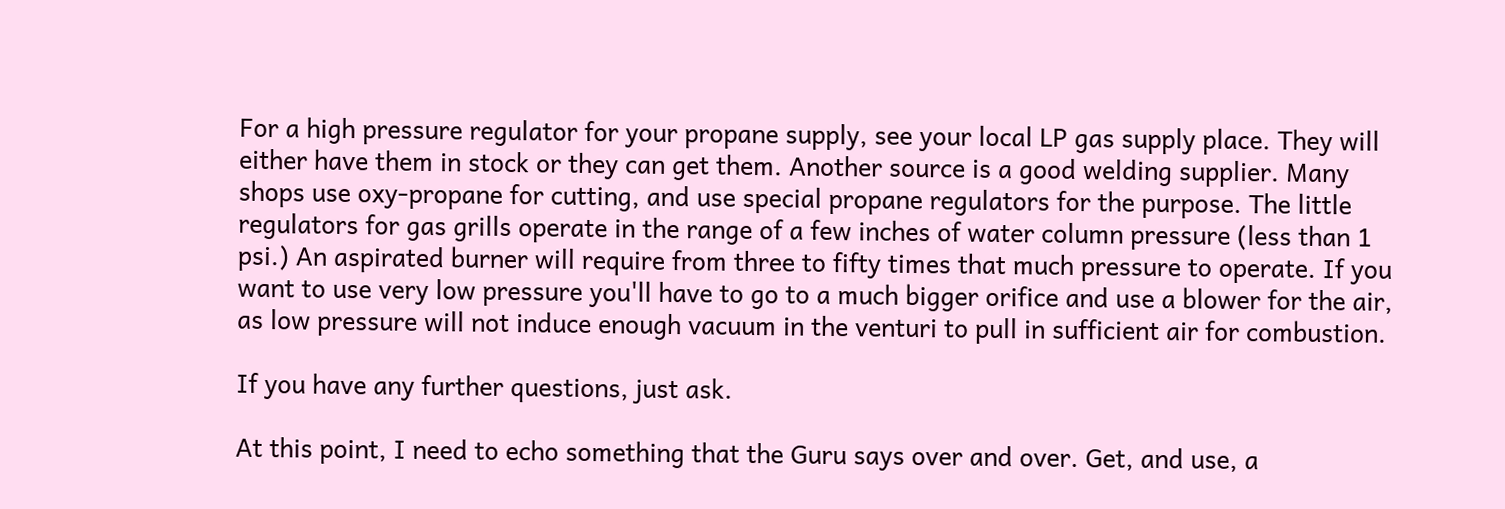For a high pressure regulator for your propane supply, see your local LP gas supply place. They will either have them in stock or they can get them. Another source is a good welding supplier. Many shops use oxy-propane for cutting, and use special propane regulators for the purpose. The little regulators for gas grills operate in the range of a few inches of water column pressure (less than 1 psi.) An aspirated burner will require from three to fifty times that much pressure to operate. If you want to use very low pressure you'll have to go to a much bigger orifice and use a blower for the air, as low pressure will not induce enough vacuum in the venturi to pull in sufficient air for combustion.

If you have any further questions, just ask.

At this point, I need to echo something that the Guru says over and over. Get, and use, a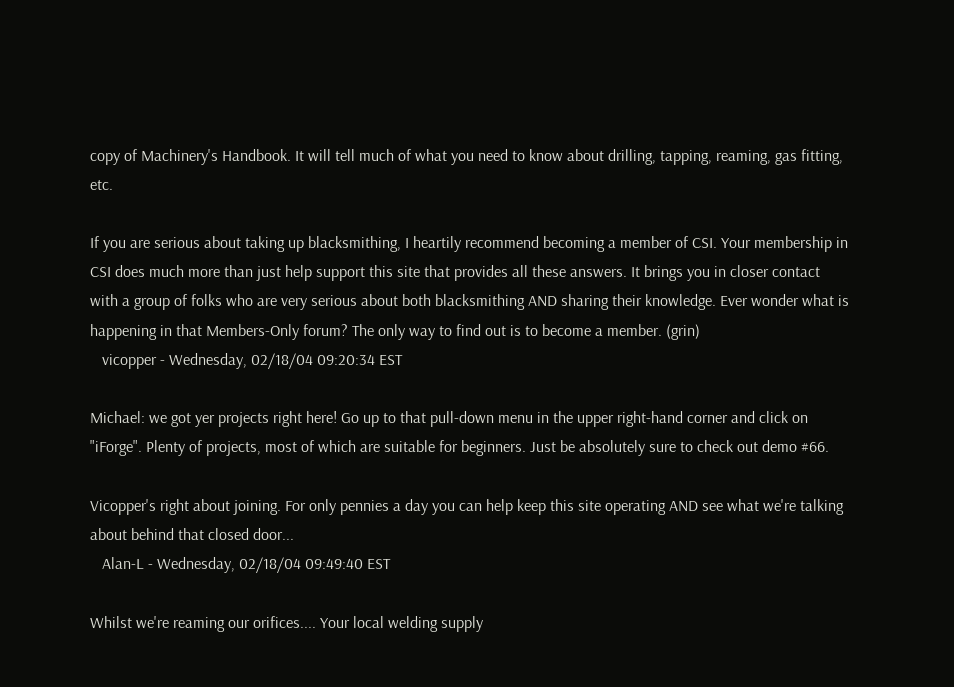copy of Machinery's Handbook. It will tell much of what you need to know about drilling, tapping, reaming, gas fitting, etc.

If you are serious about taking up blacksmithing, I heartily recommend becoming a member of CSI. Your membership in CSI does much more than just help support this site that provides all these answers. It brings you in closer contact with a group of folks who are very serious about both blacksmithing AND sharing their knowledge. Ever wonder what is happening in that Members-Only forum? The only way to find out is to become a member. (grin)
   vicopper - Wednesday, 02/18/04 09:20:34 EST

Michael: we got yer projects right here! Go up to that pull-down menu in the upper right-hand corner and click on "iForge". Plenty of projects, most of which are suitable for beginners. Just be absolutely sure to check out demo #66.

Vicopper's right about joining. For only pennies a day you can help keep this site operating AND see what we're talking about behind that closed door...
   Alan-L - Wednesday, 02/18/04 09:49:40 EST

Whilst we're reaming our orifices.... Your local welding supply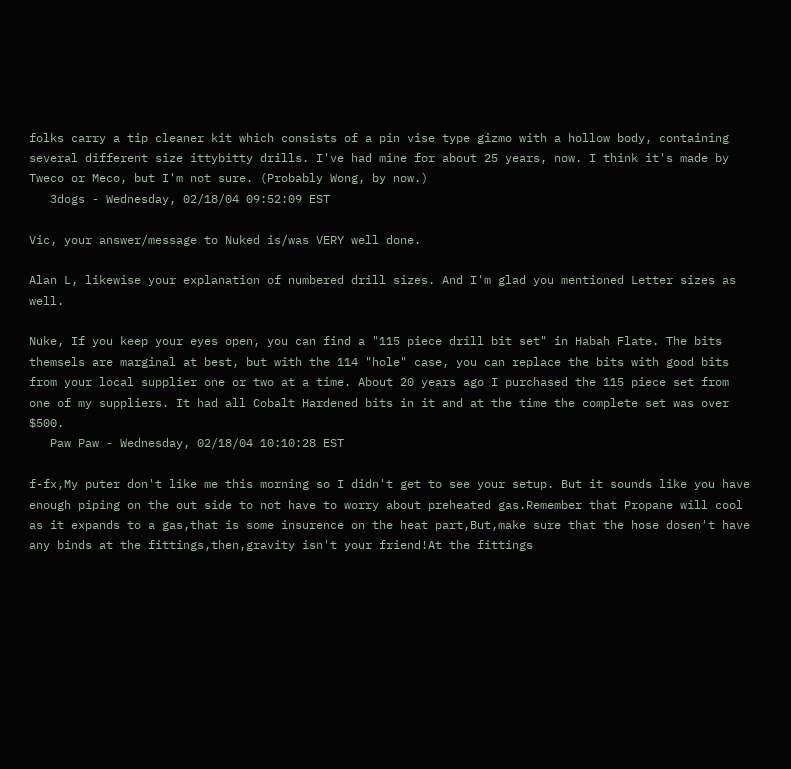folks carry a tip cleaner kit which consists of a pin vise type gizmo with a hollow body, containing several different size ittybitty drills. I've had mine for about 25 years, now. I think it's made by Tweco or Meco, but I'm not sure. (Probably Wong, by now.)
   3dogs - Wednesday, 02/18/04 09:52:09 EST

Vic, your answer/message to Nuked is/was VERY well done.

Alan L, likewise your explanation of numbered drill sizes. And I'm glad you mentioned Letter sizes as well.

Nuke, If you keep your eyes open, you can find a "115 piece drill bit set" in Habah Flate. The bits themsels are marginal at best, but with the 114 "hole" case, you can replace the bits with good bits from your local supplier one or two at a time. About 20 years ago I purchased the 115 piece set from one of my suppliers. It had all Cobalt Hardened bits in it and at the time the complete set was over $500.
   Paw Paw - Wednesday, 02/18/04 10:10:28 EST

f-fx,My puter don't like me this morning so I didn't get to see your setup. But it sounds like you have enough piping on the out side to not have to worry about preheated gas.Remember that Propane will cool as it expands to a gas,that is some insurence on the heat part,But,make sure that the hose dosen't have any binds at the fittings,then,gravity isn't your friend!At the fittings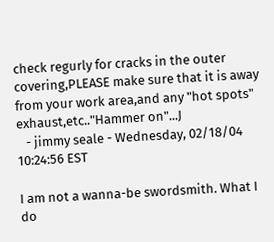check regurly for cracks in the outer covering,PLEASE make sure that it is away from your work area,and any "hot spots" exhaust,etc.."Hammer on"...J
   - jimmy seale - Wednesday, 02/18/04 10:24:56 EST

I am not a wanna-be swordsmith. What I do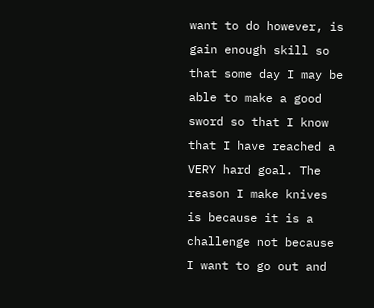want to do however, is gain enough skill so that some day I may be able to make a good sword so that I know that I have reached a VERY hard goal. The reason I make knives is because it is a challenge not because I want to go out and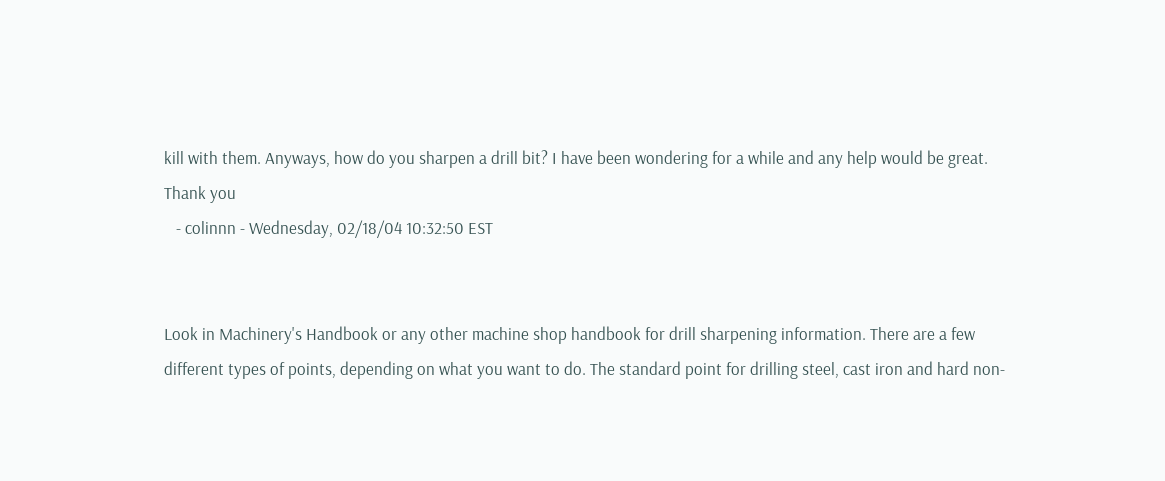kill with them. Anyways, how do you sharpen a drill bit? I have been wondering for a while and any help would be great.
Thank you
   - colinnn - Wednesday, 02/18/04 10:32:50 EST


Look in Machinery's Handbook or any other machine shop handbook for drill sharpening information. There are a few different types of points, depending on what you want to do. The standard point for drilling steel, cast iron and hard non-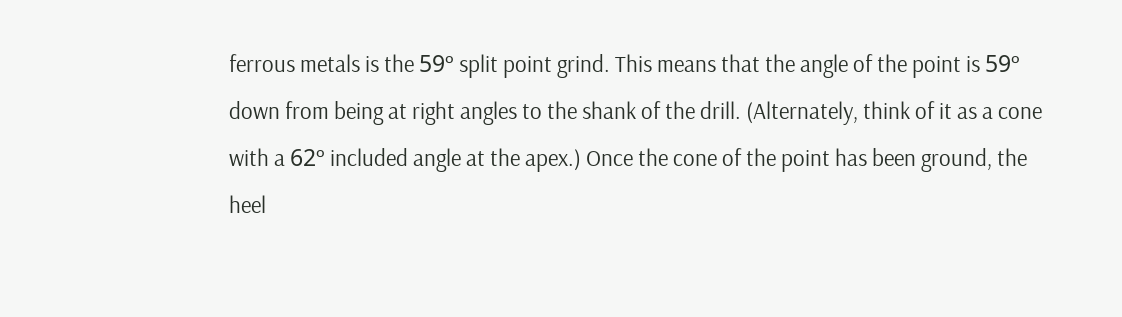ferrous metals is the 59º split point grind. This means that the angle of the point is 59º down from being at right angles to the shank of the drill. (Alternately, think of it as a cone with a 62º included angle at the apex.) Once the cone of the point has been ground, the heel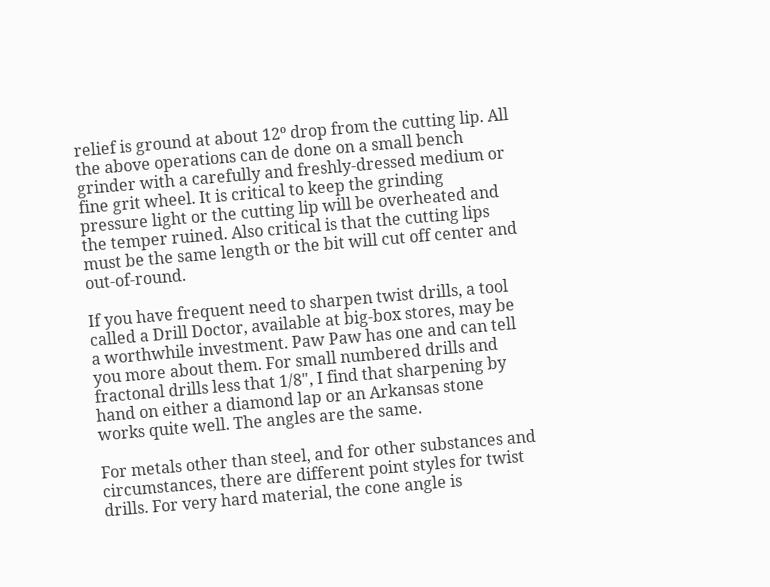relief is ground at about 12º drop from the cutting lip. All the above operations can de done on a small bench grinder with a carefully and freshly-dressed medium or fine grit wheel. It is critical to keep the grinding pressure light or the cutting lip will be overheated and the temper ruined. Also critical is that the cutting lips must be the same length or the bit will cut off center and out-of-round.

If you have frequent need to sharpen twist drills, a tool called a Drill Doctor, available at big-box stores, may be a worthwhile investment. Paw Paw has one and can tell you more about them. For small numbered drills and fractonal drills less that 1/8", I find that sharpening by hand on either a diamond lap or an Arkansas stone works quite well. The angles are the same.

For metals other than steel, and for other substances and circumstances, there are different point styles for twist drills. For very hard material, the cone angle is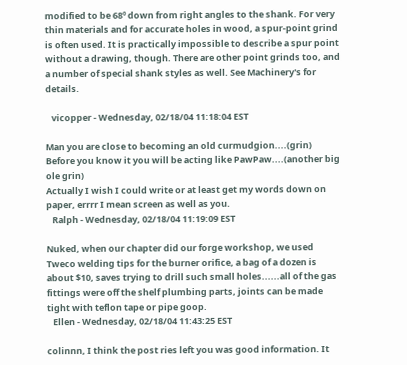modified to be 68º down from right angles to the shank. For very thin materials and for accurate holes in wood, a spur-point grind is often used. It is practically impossible to describe a spur point without a drawing, though. There are other point grinds too, and a number of special shank styles as well. See Machinery's for details.

   vicopper - Wednesday, 02/18/04 11:18:04 EST

Man you are close to becoming an old curmudgion....(grin) Before you know it you will be acting like PawPaw....(another big ole grin)
Actually I wish I could write or at least get my words down on paper, errrr I mean screen as well as you.
   Ralph - Wednesday, 02/18/04 11:19:09 EST

Nuked, when our chapter did our forge workshop, we used Tweco welding tips for the burner orifice, a bag of a dozen is about $10, saves trying to drill such small holes......all of the gas fittings were off the shelf plumbing parts, joints can be made tight with teflon tape or pipe goop.
   Ellen - Wednesday, 02/18/04 11:43:25 EST

colinnn, I think the post ries left you was good information. It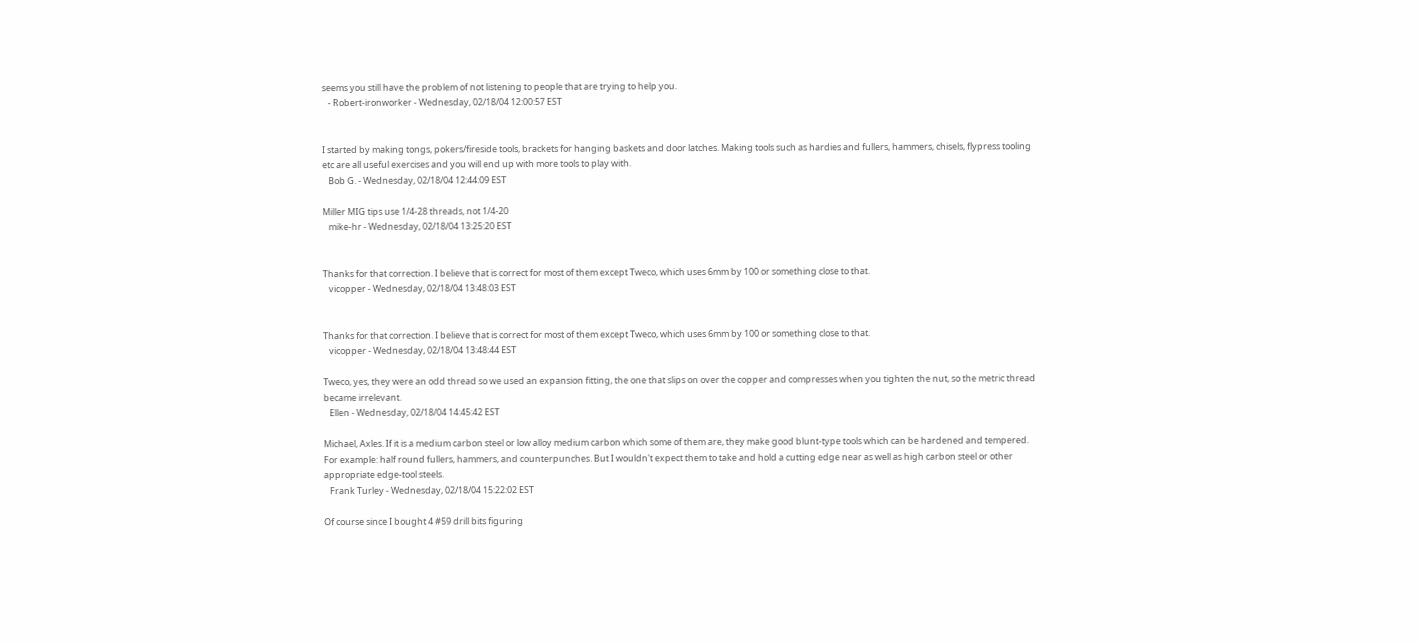seems you still have the problem of not listening to people that are trying to help you.
   - Robert-ironworker - Wednesday, 02/18/04 12:00:57 EST


I started by making tongs, pokers/fireside tools, brackets for hanging baskets and door latches. Making tools such as hardies and fullers, hammers, chisels, flypress tooling etc are all useful exercises and you will end up with more tools to play with.
   Bob G. - Wednesday, 02/18/04 12:44:09 EST

Miller MIG tips use 1/4-28 threads, not 1/4-20
   mike-hr - Wednesday, 02/18/04 13:25:20 EST


Thanks for that correction. I believe that is correct for most of them except Tweco, which uses 6mm by 100 or something close to that.
   vicopper - Wednesday, 02/18/04 13:48:03 EST


Thanks for that correction. I believe that is correct for most of them except Tweco, which uses 6mm by 100 or something close to that.
   vicopper - Wednesday, 02/18/04 13:48:44 EST

Tweco, yes, they were an odd thread so we used an expansion fitting, the one that slips on over the copper and compresses when you tighten the nut, so the metric thread became irrelevant.
   Ellen - Wednesday, 02/18/04 14:45:42 EST

Michael, Axles. If it is a medium carbon steel or low alloy medium carbon which some of them are, they make good blunt-type tools which can be hardened and tempered. For example: half round fullers, hammers, and counterpunches. But I wouldn't expect them to take and hold a cutting edge near as well as high carbon steel or other appropriate edge-tool steels.
   Frank Turley - Wednesday, 02/18/04 15:22:02 EST

Of course since I bought 4 #59 drill bits figuring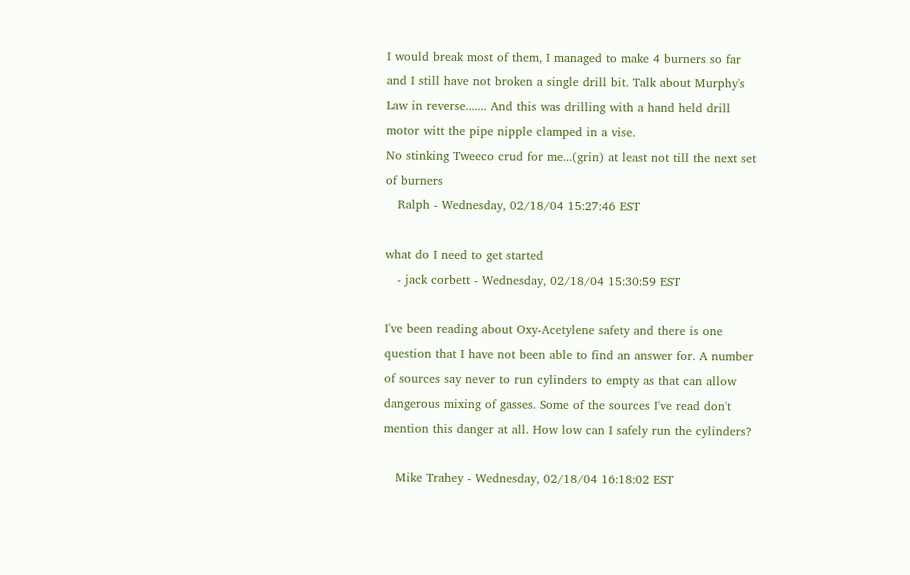I would break most of them, I managed to make 4 burners so far and I still have not broken a single drill bit. Talk about Murphy's Law in reverse....... And this was drilling with a hand held drill motor witt the pipe nipple clamped in a vise.
No stinking Tweeco crud for me...(grin) at least not till the next set of burners
   Ralph - Wednesday, 02/18/04 15:27:46 EST

what do I need to get started
   - jack corbett - Wednesday, 02/18/04 15:30:59 EST

I've been reading about Oxy-Acetylene safety and there is one question that I have not been able to find an answer for. A number of sources say never to run cylinders to empty as that can allow dangerous mixing of gasses. Some of the sources I've read don't mention this danger at all. How low can I safely run the cylinders?

   Mike Trahey - Wednesday, 02/18/04 16:18:02 EST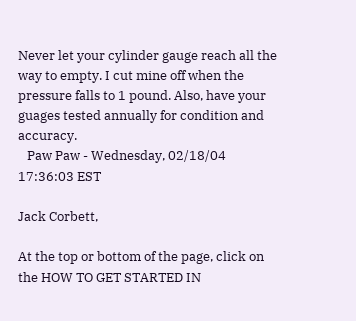Never let your cylinder gauge reach all the way to empty. I cut mine off when the pressure falls to 1 pound. Also, have your guages tested annually for condition and accuracy.
   Paw Paw - Wednesday, 02/18/04 17:36:03 EST

Jack Corbett,

At the top or bottom of the page, click on the HOW TO GET STARTED IN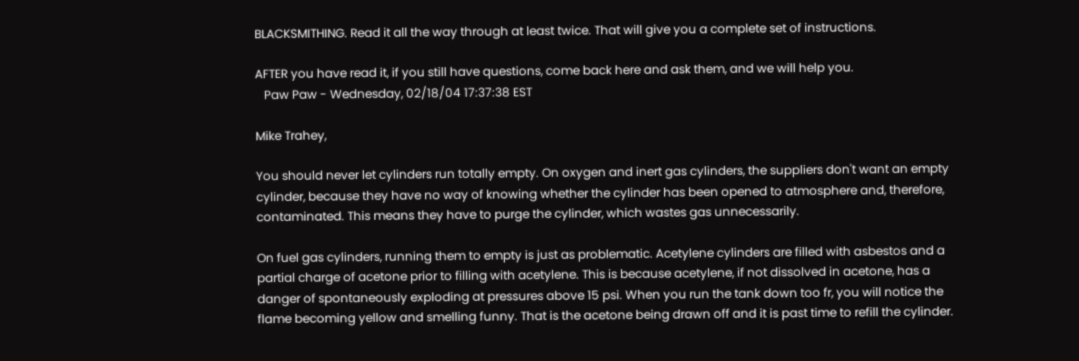BLACKSMITHING. Read it all the way through at least twice. That will give you a complete set of instructions.

AFTER you have read it, if you still have questions, come back here and ask them, and we will help you.
   Paw Paw - Wednesday, 02/18/04 17:37:38 EST

Mike Trahey,

You should never let cylinders run totally empty. On oxygen and inert gas cylinders, the suppliers don't want an empty cylinder, because they have no way of knowing whether the cylinder has been opened to atmosphere and, therefore, contaminated. This means they have to purge the cylinder, which wastes gas unnecessarily.

On fuel gas cylinders, running them to empty is just as problematic. Acetylene cylinders are filled with asbestos and a partial charge of acetone prior to filling with acetylene. This is because acetylene, if not dissolved in acetone, has a danger of spontaneously exploding at pressures above 15 psi. When you run the tank down too fr, you will notice the flame becoming yellow and smelling funny. That is the acetone being drawn off and it is past time to refill the cylinder.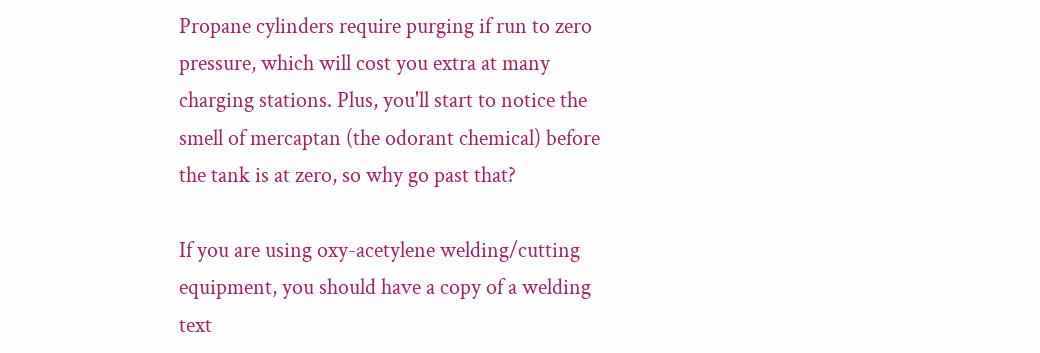Propane cylinders require purging if run to zero pressure, which will cost you extra at many charging stations. Plus, you'll start to notice the smell of mercaptan (the odorant chemical) before the tank is at zero, so why go past that?

If you are using oxy-acetylene welding/cutting equipment, you should have a copy of a welding text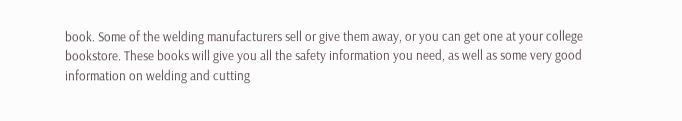book. Some of the welding manufacturers sell or give them away, or you can get one at your college bookstore. These books will give you all the safety information you need, as well as some very good information on welding and cutting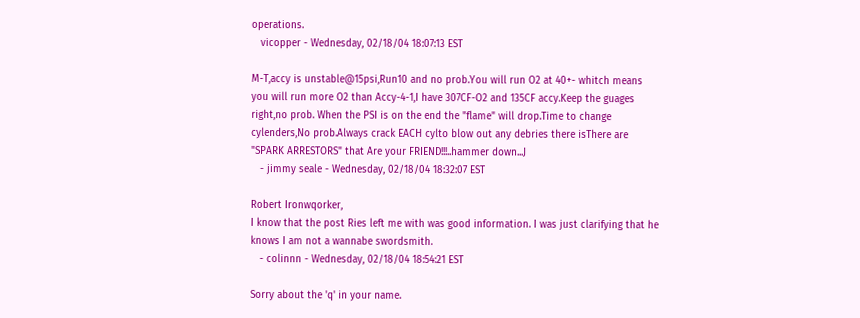operations.
   vicopper - Wednesday, 02/18/04 18:07:13 EST

M-T,accy is unstable@15psi,Run10 and no prob.You will run O2 at 40+- whitch means you will run more O2 than Accy-4-1,I have 307CF-O2 and 135CF accy.Keep the guages right,no prob. When the PSI is on the end the "flame" will drop.Time to change cylenders,No prob.Always crack EACH cylto blow out any debries there isThere are "SPARK ARRESTORS" that Are your FRIEND!!!..hammer down...J
   - jimmy seale - Wednesday, 02/18/04 18:32:07 EST

Robert Ironwqorker,
I know that the post Ries left me with was good information. I was just clarifying that he knows I am not a wannabe swordsmith.
   - colinnn - Wednesday, 02/18/04 18:54:21 EST

Sorry about the 'q' in your name.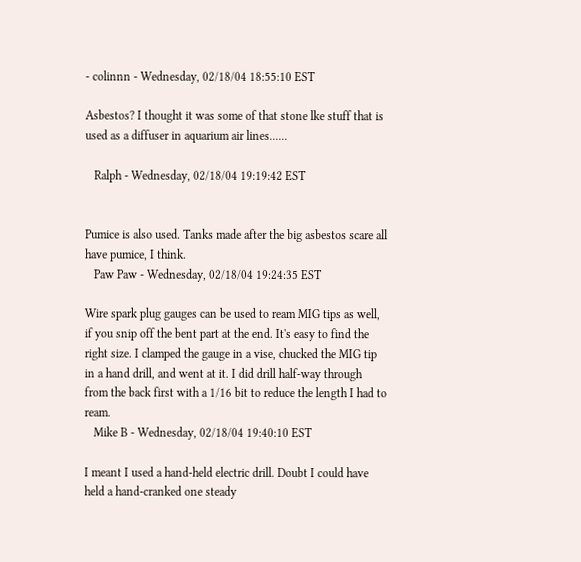- colinnn - Wednesday, 02/18/04 18:55:10 EST

Asbestos? I thought it was some of that stone lke stuff that is used as a diffuser in aquarium air lines......

   Ralph - Wednesday, 02/18/04 19:19:42 EST


Pumice is also used. Tanks made after the big asbestos scare all have pumice, I think.
   Paw Paw - Wednesday, 02/18/04 19:24:35 EST

Wire spark plug gauges can be used to ream MIG tips as well, if you snip off the bent part at the end. It's easy to find the right size. I clamped the gauge in a vise, chucked the MIG tip in a hand drill, and went at it. I did drill half-way through from the back first with a 1/16 bit to reduce the length I had to ream.
   Mike B - Wednesday, 02/18/04 19:40:10 EST

I meant I used a hand-held electric drill. Doubt I could have held a hand-cranked one steady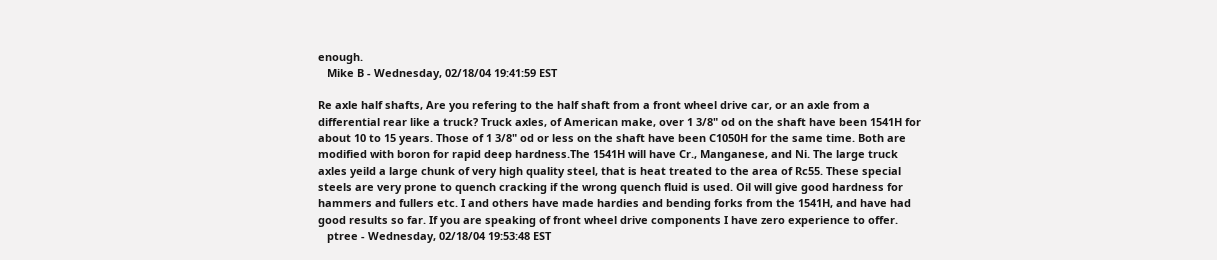enough.
   Mike B - Wednesday, 02/18/04 19:41:59 EST

Re axle half shafts, Are you refering to the half shaft from a front wheel drive car, or an axle from a differential rear like a truck? Truck axles, of American make, over 1 3/8" od on the shaft have been 1541H for about 10 to 15 years. Those of 1 3/8" od or less on the shaft have been C1050H for the same time. Both are modified with boron for rapid deep hardness.The 1541H will have Cr., Manganese, and Ni. The large truck axles yeild a large chunk of very high quality steel, that is heat treated to the area of Rc55. These special steels are very prone to quench cracking if the wrong quench fluid is used. Oil will give good hardness for hammers and fullers etc. I and others have made hardies and bending forks from the 1541H, and have had good results so far. If you are speaking of front wheel drive components I have zero experience to offer.
   ptree - Wednesday, 02/18/04 19:53:48 EST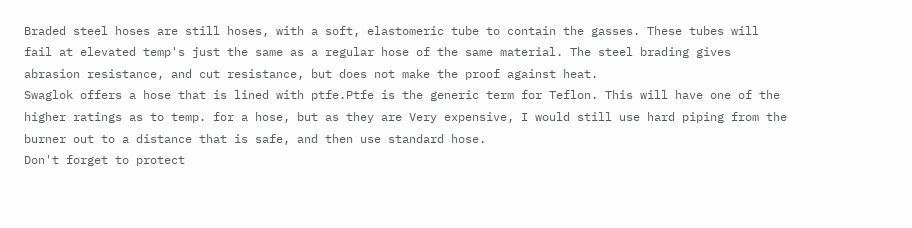Braded steel hoses are still hoses, with a soft, elastomeric tube to contain the gasses. These tubes will fail at elevated temp's just the same as a regular hose of the same material. The steel brading gives abrasion resistance, and cut resistance, but does not make the proof against heat.
Swaglok offers a hose that is lined with ptfe.Ptfe is the generic term for Teflon. This will have one of the higher ratings as to temp. for a hose, but as they are Very expensive, I would still use hard piping from the burner out to a distance that is safe, and then use standard hose.
Don't forget to protect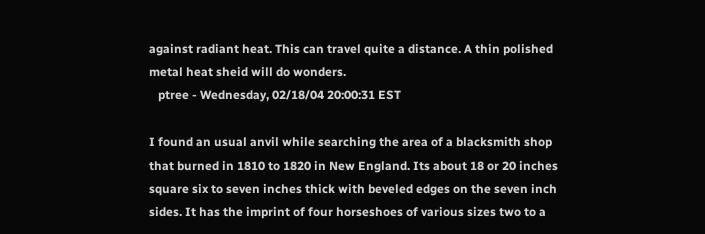against radiant heat. This can travel quite a distance. A thin polished metal heat sheid will do wonders.
   ptree - Wednesday, 02/18/04 20:00:31 EST

I found an usual anvil while searching the area of a blacksmith shop that burned in 1810 to 1820 in New England. Its about 18 or 20 inches square six to seven inches thick with beveled edges on the seven inch sides. It has the imprint of four horseshoes of various sizes two to a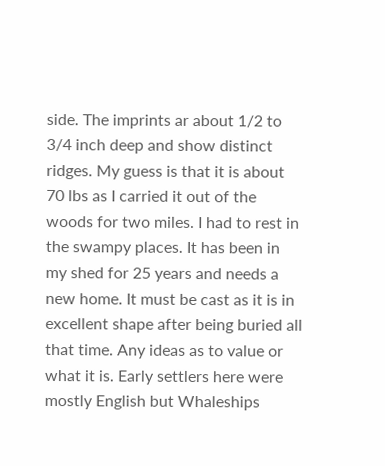side. The imprints ar about 1/2 to 3/4 inch deep and show distinct ridges. My guess is that it is about 70 lbs as I carried it out of the woods for two miles. I had to rest in the swampy places. It has been in my shed for 25 years and needs a new home. It must be cast as it is in excellent shape after being buried all that time. Any ideas as to value or what it is. Early settlers here were mostly English but Whaleships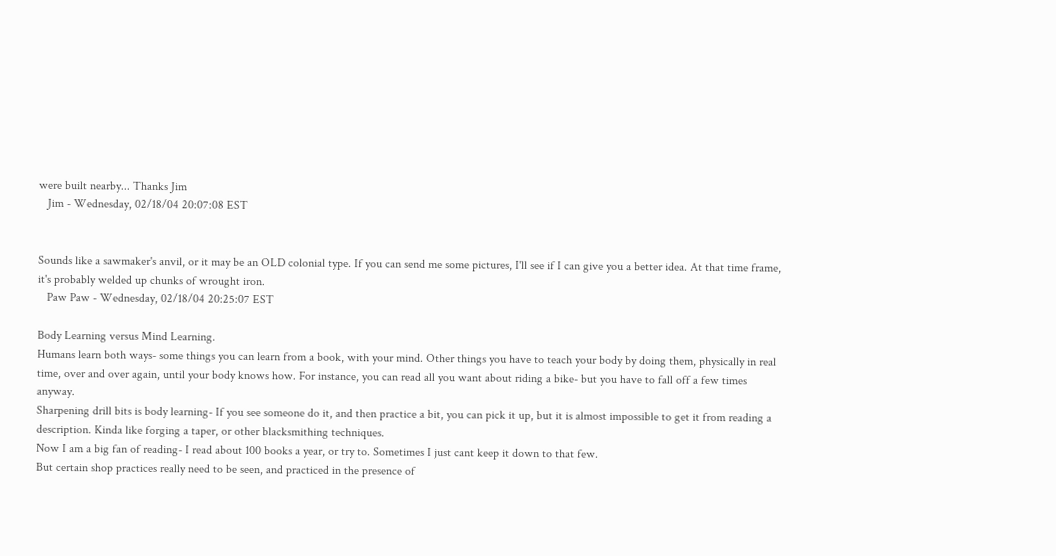were built nearby... Thanks Jim
   Jim - Wednesday, 02/18/04 20:07:08 EST


Sounds like a sawmaker's anvil, or it may be an OLD colonial type. If you can send me some pictures, I'll see if I can give you a better idea. At that time frame, it's probably welded up chunks of wrought iron.
   Paw Paw - Wednesday, 02/18/04 20:25:07 EST

Body Learning versus Mind Learning.
Humans learn both ways- some things you can learn from a book, with your mind. Other things you have to teach your body by doing them, physically in real time, over and over again, until your body knows how. For instance, you can read all you want about riding a bike- but you have to fall off a few times anyway.
Sharpening drill bits is body learning- If you see someone do it, and then practice a bit, you can pick it up, but it is almost impossible to get it from reading a description. Kinda like forging a taper, or other blacksmithing techniques.
Now I am a big fan of reading- I read about 100 books a year, or try to. Sometimes I just cant keep it down to that few.
But certain shop practices really need to be seen, and practiced in the presence of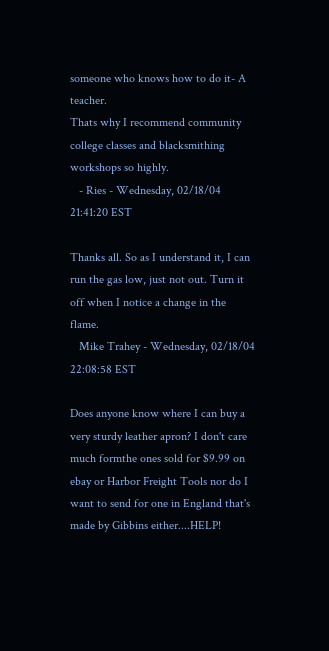someone who knows how to do it- A teacher.
Thats why I recommend community college classes and blacksmithing workshops so highly.
   - Ries - Wednesday, 02/18/04 21:41:20 EST

Thanks all. So as I understand it, I can run the gas low, just not out. Turn it off when I notice a change in the flame.
   Mike Trahey - Wednesday, 02/18/04 22:08:58 EST

Does anyone know where I can buy a very sturdy leather apron? I don't care much formthe ones sold for $9.99 on ebay or Harbor Freight Tools nor do I want to send for one in England that's made by Gibbins either....HELP!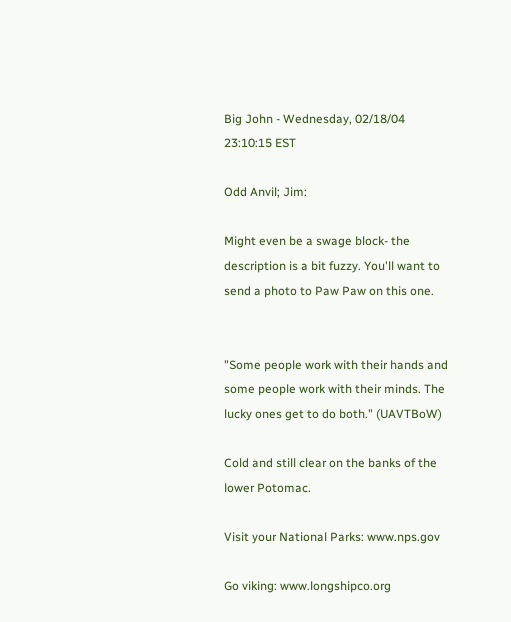Big John - Wednesday, 02/18/04 23:10:15 EST

Odd Anvil; Jim:

Might even be a swage block- the description is a bit fuzzy. You'll want to send a photo to Paw Paw on this one.


"Some people work with their hands and some people work with their minds. The lucky ones get to do both." (UAVTBoW)

Cold and still clear on the banks of the lower Potomac.

Visit your National Parks: www.nps.gov

Go viking: www.longshipco.org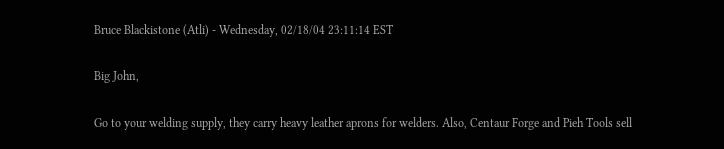Bruce Blackistone (Atli) - Wednesday, 02/18/04 23:11:14 EST

Big John,

Go to your welding supply, they carry heavy leather aprons for welders. Also, Centaur Forge and Pieh Tools sell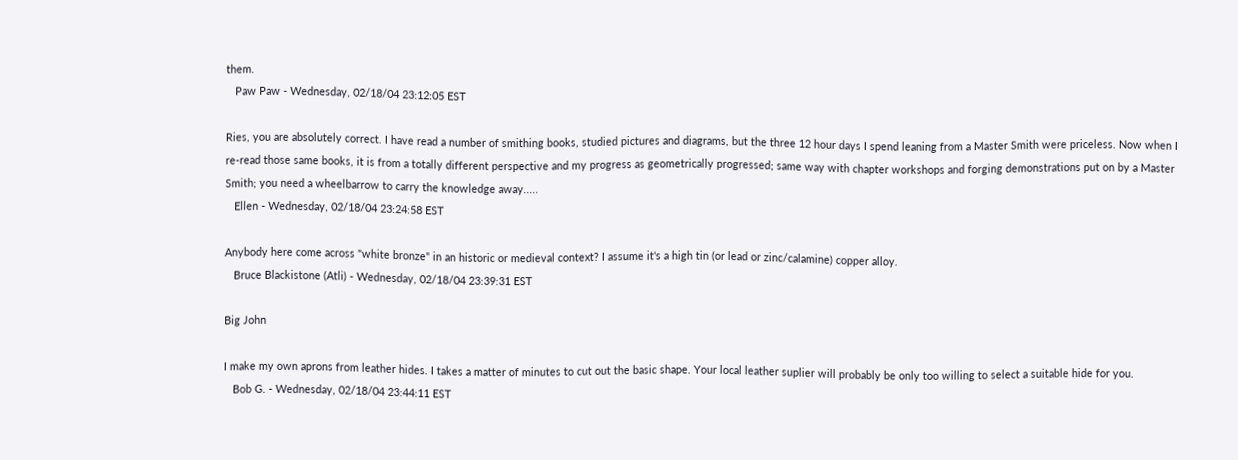them.
   Paw Paw - Wednesday, 02/18/04 23:12:05 EST

Ries, you are absolutely correct. I have read a number of smithing books, studied pictures and diagrams, but the three 12 hour days I spend leaning from a Master Smith were priceless. Now when I re-read those same books, it is from a totally different perspective and my progress as geometrically progressed; same way with chapter workshops and forging demonstrations put on by a Master Smith; you need a wheelbarrow to carry the knowledge away.....
   Ellen - Wednesday, 02/18/04 23:24:58 EST

Anybody here come across "white bronze" in an historic or medieval context? I assume it's a high tin (or lead or zinc/calamine) copper alloy.
   Bruce Blackistone (Atli) - Wednesday, 02/18/04 23:39:31 EST

Big John

I make my own aprons from leather hides. I takes a matter of minutes to cut out the basic shape. Your local leather suplier will probably be only too willing to select a suitable hide for you.
   Bob G. - Wednesday, 02/18/04 23:44:11 EST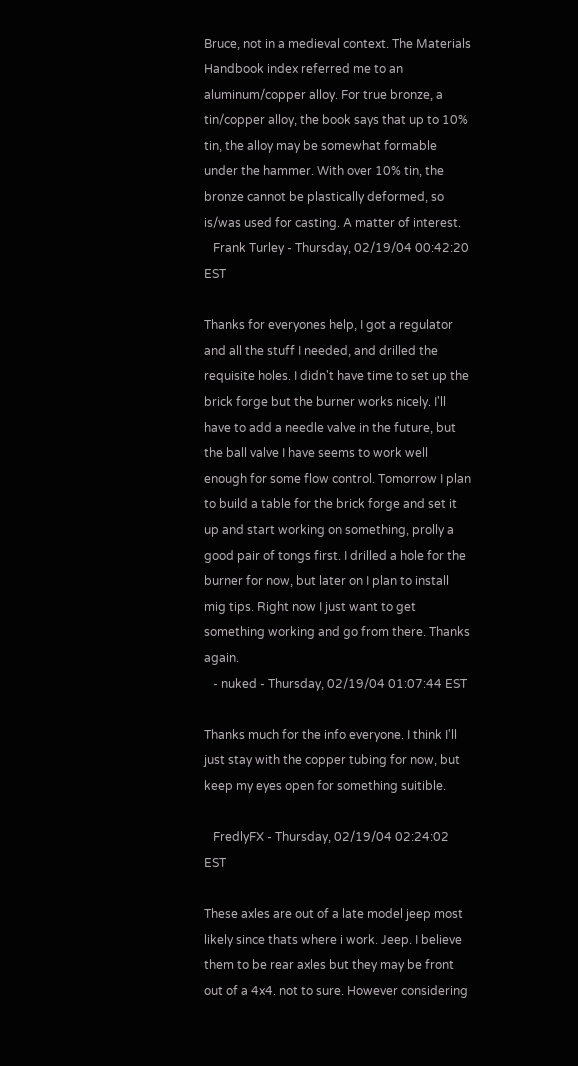Bruce, not in a medieval context. The Materials Handbook index referred me to an aluminum/copper alloy. For true bronze, a tin/copper alloy, the book says that up to 10% tin, the alloy may be somewhat formable under the hammer. With over 10% tin, the bronze cannot be plastically deformed, so is/was used for casting. A matter of interest.
   Frank Turley - Thursday, 02/19/04 00:42:20 EST

Thanks for everyones help, I got a regulator and all the stuff I needed, and drilled the requisite holes. I didn't have time to set up the brick forge but the burner works nicely. I'll have to add a needle valve in the future, but the ball valve I have seems to work well enough for some flow control. Tomorrow I plan to build a table for the brick forge and set it up and start working on something, prolly a good pair of tongs first. I drilled a hole for the burner for now, but later on I plan to install mig tips. Right now I just want to get something working and go from there. Thanks again.
   - nuked - Thursday, 02/19/04 01:07:44 EST

Thanks much for the info everyone. I think I'll just stay with the copper tubing for now, but keep my eyes open for something suitible.

   FredlyFX - Thursday, 02/19/04 02:24:02 EST

These axles are out of a late model jeep most likely since thats where i work. Jeep. I believe them to be rear axles but they may be front out of a 4x4. not to sure. However considering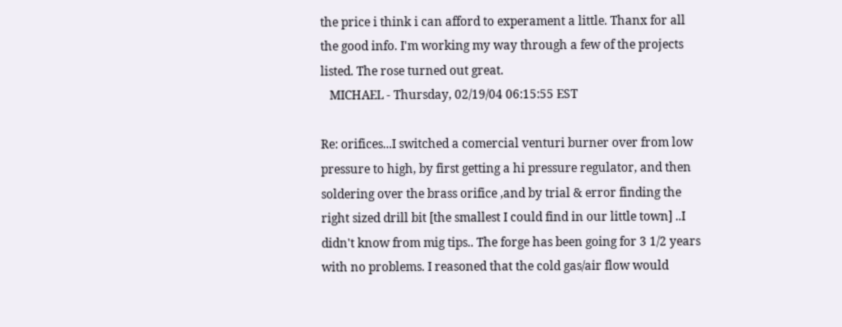the price i think i can afford to experament a little. Thanx for all the good info. I'm working my way through a few of the projects listed. The rose turned out great.
   MICHAEL - Thursday, 02/19/04 06:15:55 EST

Re: orifices...I switched a comercial venturi burner over from low pressure to high, by first getting a hi pressure regulator, and then soldering over the brass orifice ,and by trial & error finding the right sized drill bit [the smallest I could find in our little town] ..I didn't know from mig tips.. The forge has been going for 3 1/2 years with no problems. I reasoned that the cold gas/air flow would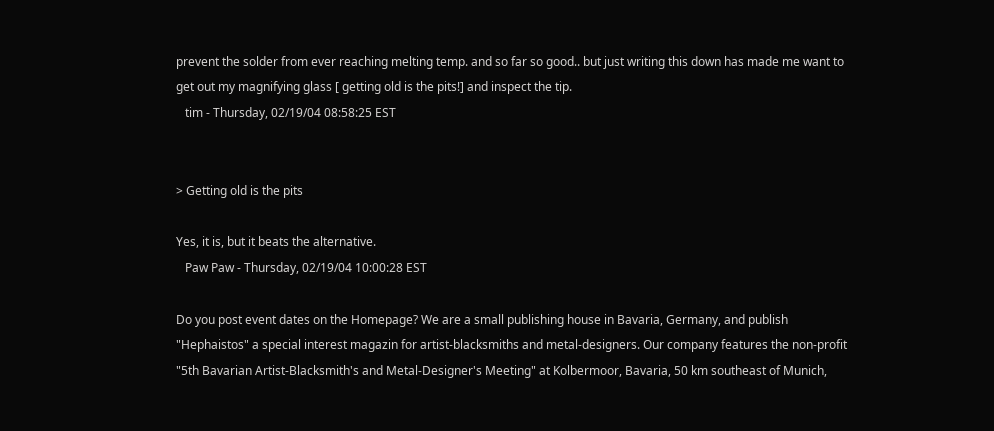prevent the solder from ever reaching melting temp. and so far so good.. but just writing this down has made me want to get out my magnifying glass [ getting old is the pits!] and inspect the tip.
   tim - Thursday, 02/19/04 08:58:25 EST


> Getting old is the pits

Yes, it is, but it beats the alternative.
   Paw Paw - Thursday, 02/19/04 10:00:28 EST

Do you post event dates on the Homepage? We are a small publishing house in Bavaria, Germany, and publish "Hephaistos" a special interest magazin for artist-blacksmiths and metal-designers. Our company features the non-profit "5th Bavarian Artist-Blacksmith's and Metal-Designer's Meeting" at Kolbermoor, Bavaria, 50 km southeast of Munich,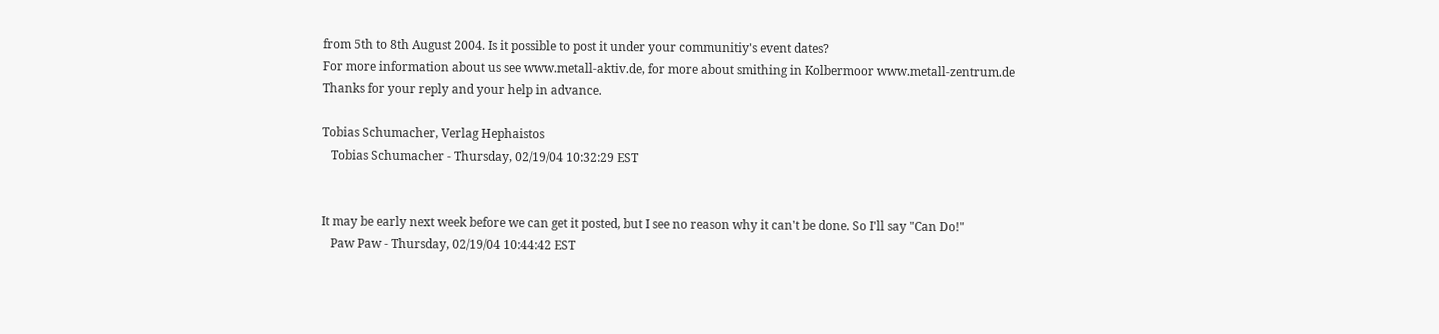from 5th to 8th August 2004. Is it possible to post it under your communitiy's event dates?
For more information about us see www.metall-aktiv.de, for more about smithing in Kolbermoor www.metall-zentrum.de
Thanks for your reply and your help in advance.

Tobias Schumacher, Verlag Hephaistos
   Tobias Schumacher - Thursday, 02/19/04 10:32:29 EST


It may be early next week before we can get it posted, but I see no reason why it can't be done. So I'll say "Can Do!"
   Paw Paw - Thursday, 02/19/04 10:44:42 EST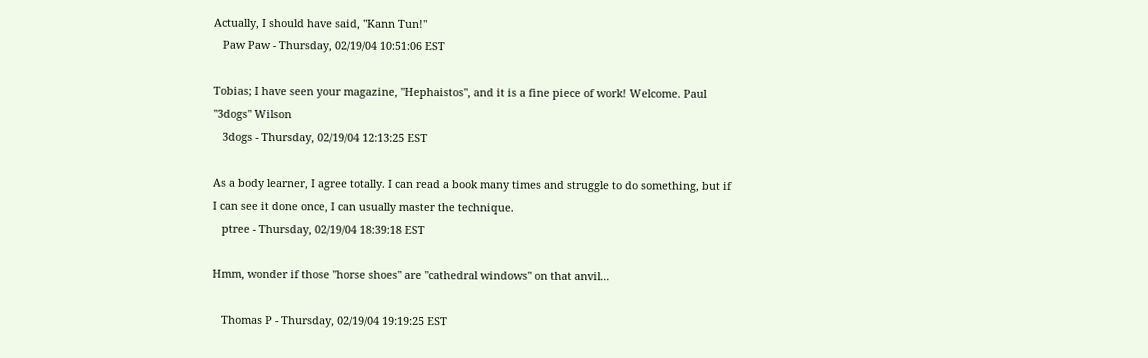Actually, I should have said, "Kann Tun!"
   Paw Paw - Thursday, 02/19/04 10:51:06 EST

Tobias; I have seen your magazine, "Hephaistos", and it is a fine piece of work! Welcome. Paul "3dogs" Wilson
   3dogs - Thursday, 02/19/04 12:13:25 EST

As a body learner, I agree totally. I can read a book many times and struggle to do something, but if I can see it done once, I can usually master the technique.
   ptree - Thursday, 02/19/04 18:39:18 EST

Hmm, wonder if those "horse shoes" are "cathedral windows" on that anvil...

   Thomas P - Thursday, 02/19/04 19:19:25 EST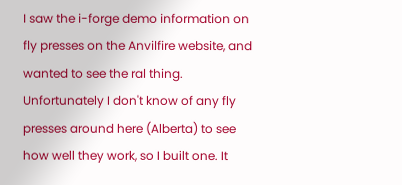I saw the i-forge demo information on fly presses on the Anvilfire website, and wanted to see the ral thing. Unfortunately I don't know of any fly presses around here (Alberta) to see how well they work, so I built one. It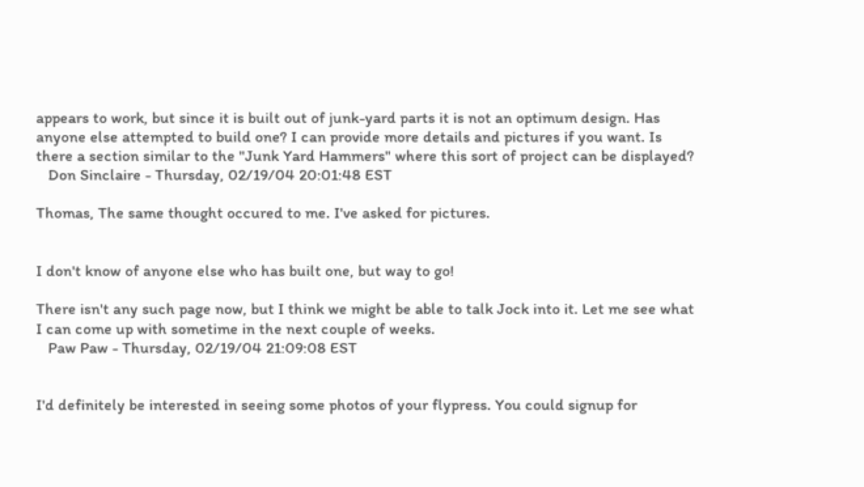appears to work, but since it is built out of junk-yard parts it is not an optimum design. Has anyone else attempted to build one? I can provide more details and pictures if you want. Is there a section similar to the "Junk Yard Hammers" where this sort of project can be displayed?
   Don Sinclaire - Thursday, 02/19/04 20:01:48 EST

Thomas, The same thought occured to me. I've asked for pictures.


I don't know of anyone else who has built one, but way to go!

There isn't any such page now, but I think we might be able to talk Jock into it. Let me see what I can come up with sometime in the next couple of weeks.
   Paw Paw - Thursday, 02/19/04 21:09:08 EST


I'd definitely be interested in seeing some photos of your flypress. You could signup for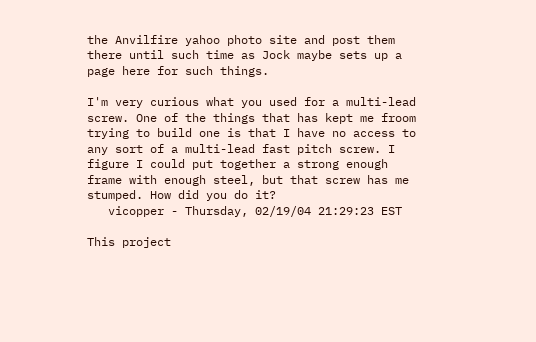the Anvilfire yahoo photo site and post them there until such time as Jock maybe sets up a page here for such things.

I'm very curious what you used for a multi-lead screw. One of the things that has kept me froom trying to build one is that I have no access to any sort of a multi-lead fast pitch screw. I figure I could put together a strong enough frame with enough steel, but that screw has me stumped. How did you do it?
   vicopper - Thursday, 02/19/04 21:29:23 EST

This project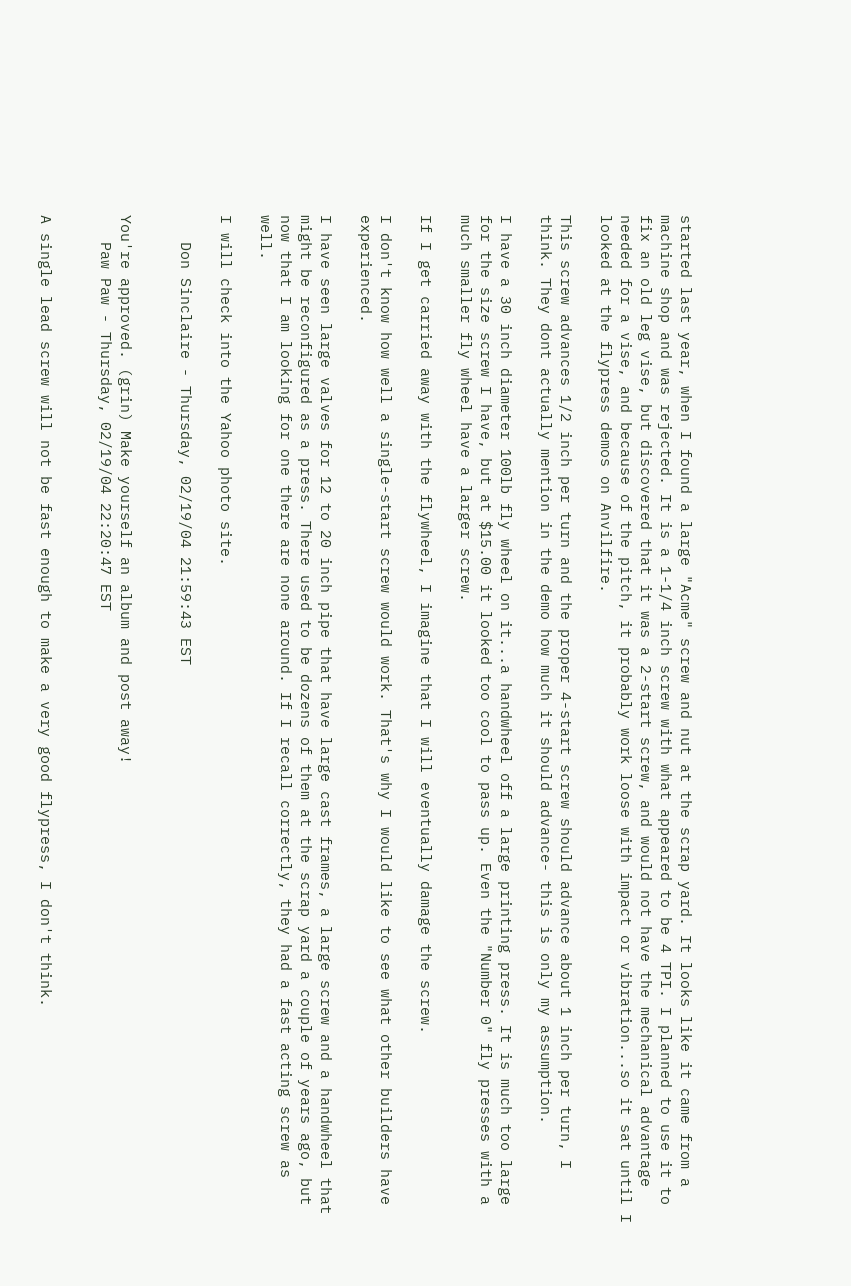started last year, when I found a large "Acme" screw and nut at the scrap yard. It looks like it came from a machine shop and was rejected. It is a 1-1/4 inch screw with what appeared to be 4 TPI. I planned to use it to fix an old leg vise, but discovered that it was a 2-start screw, and would not have the mechanical advantage needed for a vise, and because of the pitch, it probably work loose with impact or vibration...so it sat until I looked at the flypress demos on Anvilfire.

This screw advances 1/2 inch per turn and the proper 4-start screw should advance about 1 inch per turn, I think. They dont actually mention in the demo how much it should advance- this is only my assumption.

I have a 30 inch diameter 100lb fly wheel on it...a handwheel off a large printing press. It is much too large for the size screw I have, but at $15.00 it looked too cool to pass up. Even the "Number 0" fly presses with a much smaller fly wheel have a larger screw.

If I get carried away with the flywheel, I imagine that I will eventually damage the screw.

I don't know how well a single-start screw would work. That's why I would like to see what other builders have experienced.

I have seen large valves for 12 to 20 inch pipe that have large cast frames, a large screw and a handwheel that might be reconfigured as a press. There used to be dozens of them at the scrap yard a couple of years ago, but now that I am looking for one there are none around. If I recall correctly, they had a fast acting screw as well.

I will check into the Yahoo photo site.

   Don Sinclaire - Thursday, 02/19/04 21:59:43 EST


You're approved. (grin) Make yourself an album and post away!
   Paw Paw - Thursday, 02/19/04 22:20:47 EST


A single lead screw will not be fast enough to make a very good flypress, I don't think.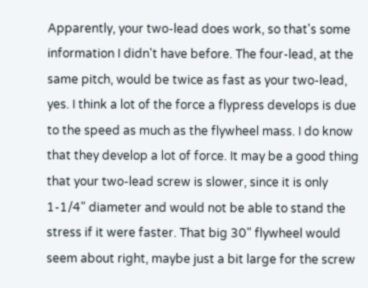Apparently, your two-lead does work, so that's some information I didn't have before. The four-lead, at the same pitch, would be twice as fast as your two-lead, yes. I think a lot of the force a flypress develops is due to the speed as much as the flywheel mass. I do know that they develop a lot of force. It may be a good thing that your two-lead screw is slower, since it is only 1-1/4" diameter and would not be able to stand the stress if it were faster. That big 30" flywheel would seem about right, maybe just a bit large for the screw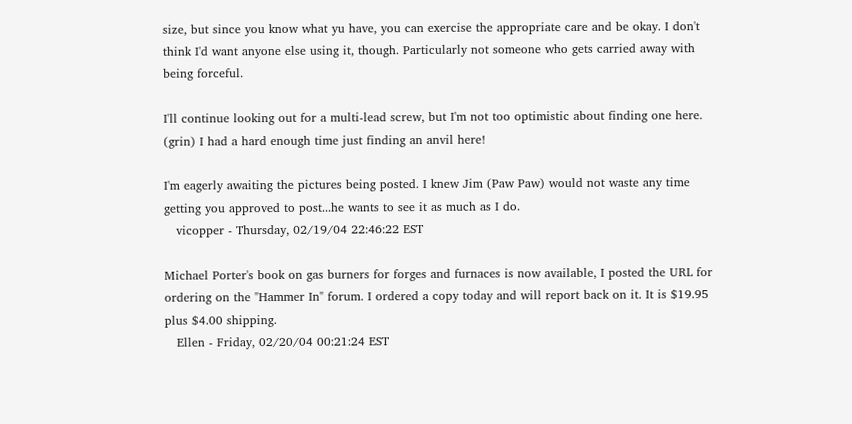size, but since you know what yu have, you can exercise the appropriate care and be okay. I don't think I'd want anyone else using it, though. Particularly not someone who gets carried away with being forceful.

I'll continue looking out for a multi-lead screw, but I'm not too optimistic about finding one here. (grin) I had a hard enough time just finding an anvil here!

I'm eagerly awaiting the pictures being posted. I knew Jim (Paw Paw) would not waste any time getting you approved to post...he wants to see it as much as I do.
   vicopper - Thursday, 02/19/04 22:46:22 EST

Michael Porter's book on gas burners for forges and furnaces is now available, I posted the URL for ordering on the "Hammer In" forum. I ordered a copy today and will report back on it. It is $19.95 plus $4.00 shipping.
   Ellen - Friday, 02/20/04 00:21:24 EST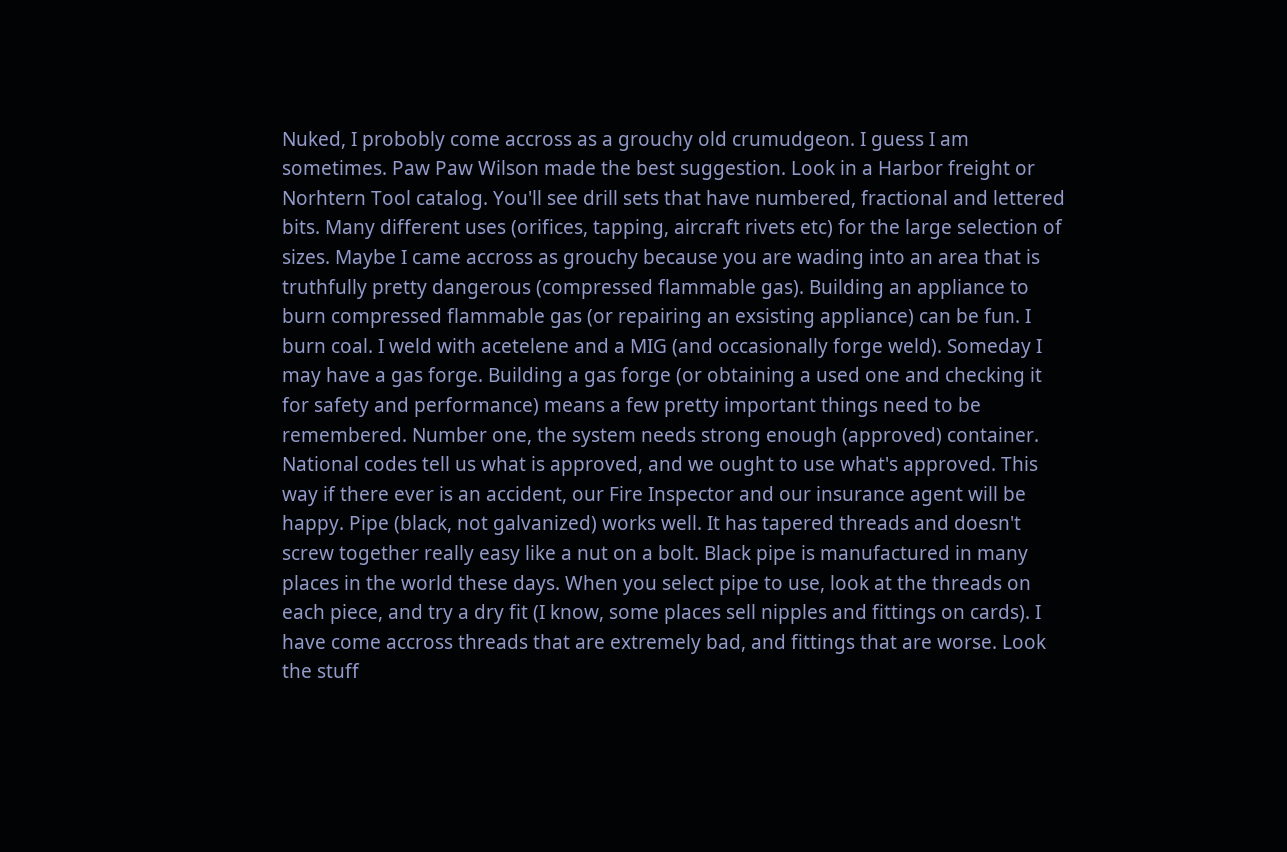Nuked, I probobly come accross as a grouchy old crumudgeon. I guess I am sometimes. Paw Paw Wilson made the best suggestion. Look in a Harbor freight or Norhtern Tool catalog. You'll see drill sets that have numbered, fractional and lettered bits. Many different uses (orifices, tapping, aircraft rivets etc) for the large selection of sizes. Maybe I came accross as grouchy because you are wading into an area that is truthfully pretty dangerous (compressed flammable gas). Building an appliance to burn compressed flammable gas (or repairing an exsisting appliance) can be fun. I burn coal. I weld with acetelene and a MIG (and occasionally forge weld). Someday I may have a gas forge. Building a gas forge (or obtaining a used one and checking it for safety and performance) means a few pretty important things need to be remembered. Number one, the system needs strong enough (approved) container. National codes tell us what is approved, and we ought to use what's approved. This way if there ever is an accident, our Fire Inspector and our insurance agent will be happy. Pipe (black, not galvanized) works well. It has tapered threads and doesn't screw together really easy like a nut on a bolt. Black pipe is manufactured in many places in the world these days. When you select pipe to use, look at the threads on each piece, and try a dry fit (I know, some places sell nipples and fittings on cards). I have come accross threads that are extremely bad, and fittings that are worse. Look the stuff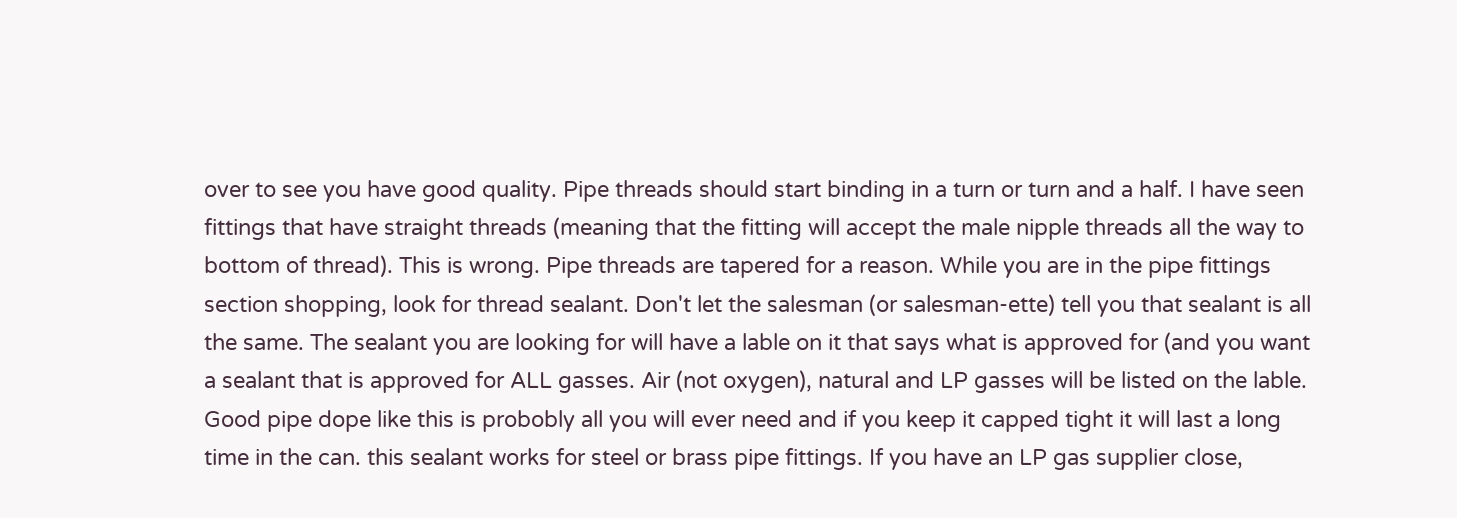over to see you have good quality. Pipe threads should start binding in a turn or turn and a half. I have seen fittings that have straight threads (meaning that the fitting will accept the male nipple threads all the way to bottom of thread). This is wrong. Pipe threads are tapered for a reason. While you are in the pipe fittings section shopping, look for thread sealant. Don't let the salesman (or salesman-ette) tell you that sealant is all the same. The sealant you are looking for will have a lable on it that says what is approved for (and you want a sealant that is approved for ALL gasses. Air (not oxygen), natural and LP gasses will be listed on the lable. Good pipe dope like this is probobly all you will ever need and if you keep it capped tight it will last a long time in the can. this sealant works for steel or brass pipe fittings. If you have an LP gas supplier close,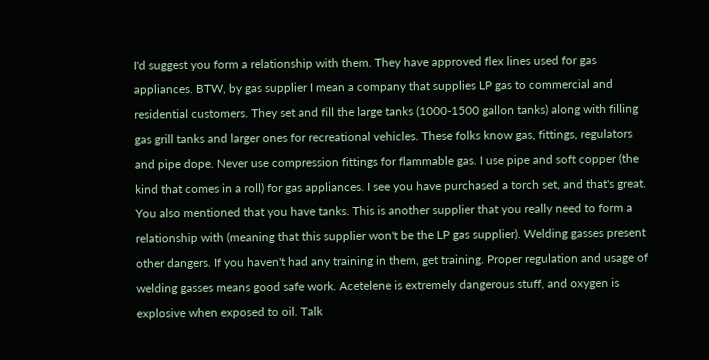I'd suggest you form a relationship with them. They have approved flex lines used for gas appliances. BTW, by gas supplier I mean a company that supplies LP gas to commercial and residential customers. They set and fill the large tanks (1000-1500 gallon tanks) along with filling gas grill tanks and larger ones for recreational vehicles. These folks know gas, fittings, regulators and pipe dope. Never use compression fittings for flammable gas. I use pipe and soft copper (the kind that comes in a roll) for gas appliances. I see you have purchased a torch set, and that's great. You also mentioned that you have tanks. This is another supplier that you really need to form a relationship with (meaning that this supplier won't be the LP gas supplier). Welding gasses present other dangers. If you haven't had any training in them, get training. Proper regulation and usage of welding gasses means good safe work. Acetelene is extremely dangerous stuff, and oxygen is explosive when exposed to oil. Talk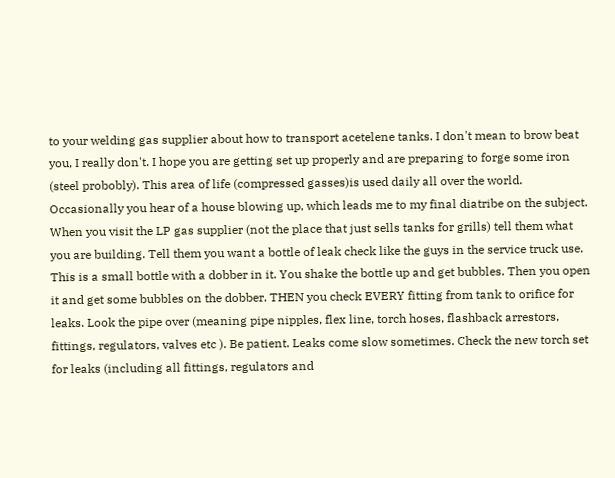to your welding gas supplier about how to transport acetelene tanks. I don't mean to brow beat you, I really don't. I hope you are getting set up properly and are preparing to forge some iron (steel probobly). This area of life (compressed gasses)is used daily all over the world. Occasionally you hear of a house blowing up, which leads me to my final diatribe on the subject. When you visit the LP gas supplier (not the place that just sells tanks for grills) tell them what you are building. Tell them you want a bottle of leak check like the guys in the service truck use. This is a small bottle with a dobber in it. You shake the bottle up and get bubbles. Then you open it and get some bubbles on the dobber. THEN you check EVERY fitting from tank to orifice for leaks. Look the pipe over (meaning pipe nipples, flex line, torch hoses, flashback arrestors, fittings, regulators, valves etc ). Be patient. Leaks come slow sometimes. Check the new torch set for leaks (including all fittings, regulators and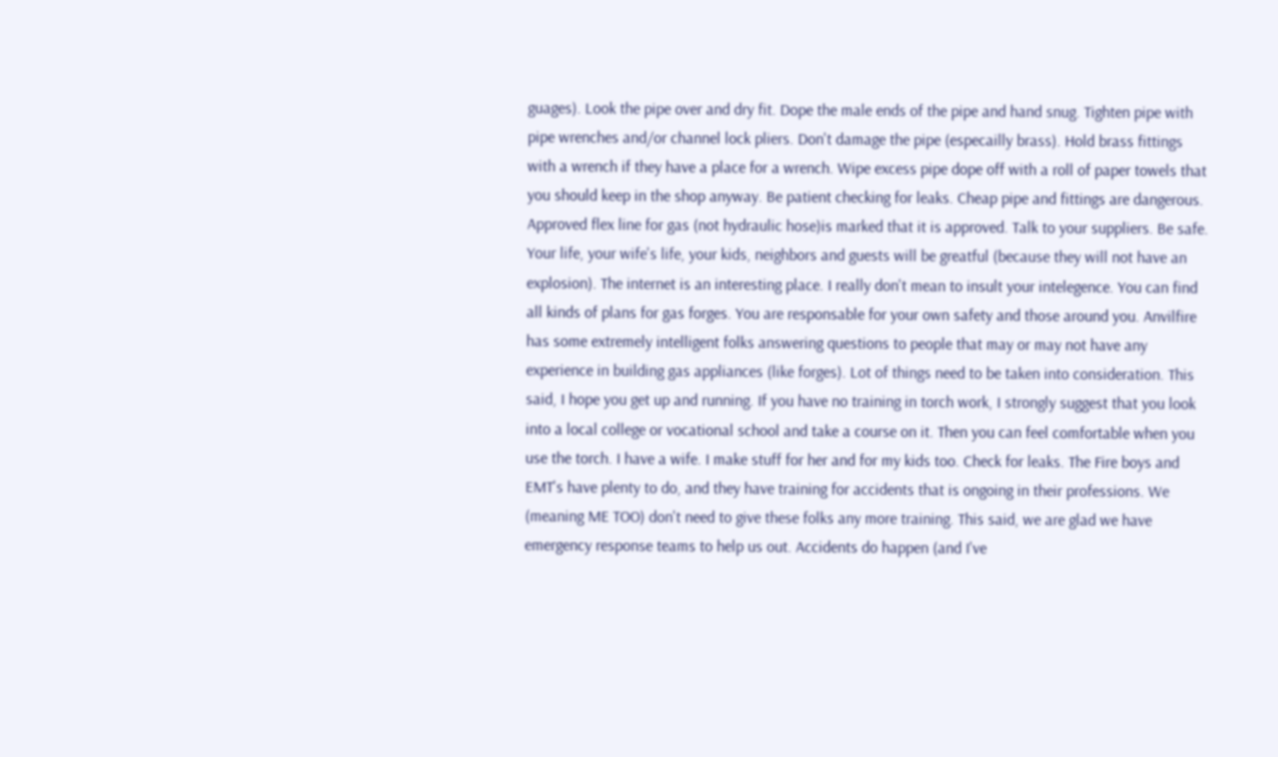guages). Look the pipe over and dry fit. Dope the male ends of the pipe and hand snug. Tighten pipe with pipe wrenches and/or channel lock pliers. Don't damage the pipe (especailly brass). Hold brass fittings with a wrench if they have a place for a wrench. Wipe excess pipe dope off with a roll of paper towels that you should keep in the shop anyway. Be patient checking for leaks. Cheap pipe and fittings are dangerous. Approved flex line for gas (not hydraulic hose)is marked that it is approved. Talk to your suppliers. Be safe. Your life, your wife's life, your kids, neighbors and guests will be greatful (because they will not have an explosion). The internet is an interesting place. I really don't mean to insult your intelegence. You can find all kinds of plans for gas forges. You are responsable for your own safety and those around you. Anvilfire has some extremely intelligent folks answering questions to people that may or may not have any experience in building gas appliances (like forges). Lot of things need to be taken into consideration. This said, I hope you get up and running. If you have no training in torch work, I strongly suggest that you look into a local college or vocational school and take a course on it. Then you can feel comfortable when you use the torch. I have a wife. I make stuff for her and for my kids too. Check for leaks. The Fire boys and EMT's have plenty to do, and they have training for accidents that is ongoing in their professions. We (meaning ME TOO) don't need to give these folks any more training. This said, we are glad we have emergency response teams to help us out. Accidents do happen (and I've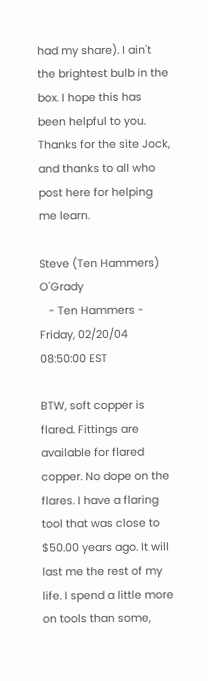had my share). I ain't the brightest bulb in the box. I hope this has been helpful to you. Thanks for the site Jock, and thanks to all who post here for helping me learn.

Steve (Ten Hammers) O'Grady
   - Ten Hammers - Friday, 02/20/04 08:50:00 EST

BTW, soft copper is flared. Fittings are available for flared copper. No dope on the flares. I have a flaring tool that was close to $50.00 years ago. It will last me the rest of my life. I spend a little more on tools than some,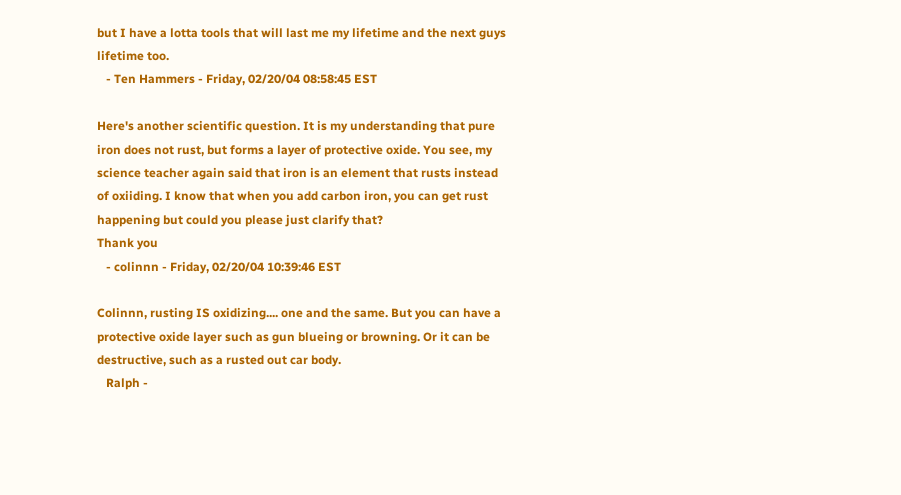but I have a lotta tools that will last me my lifetime and the next guys lifetime too.
   - Ten Hammers - Friday, 02/20/04 08:58:45 EST

Here's another scientific question. It is my understanding that pure iron does not rust, but forms a layer of protective oxide. You see, my science teacher again said that iron is an element that rusts instead of oxiiding. I know that when you add carbon iron, you can get rust happening but could you please just clarify that?
Thank you
   - colinnn - Friday, 02/20/04 10:39:46 EST

Colinnn, rusting IS oxidizing.... one and the same. But you can have a protective oxide layer such as gun blueing or browning. Or it can be destructive, such as a rusted out car body.
   Ralph -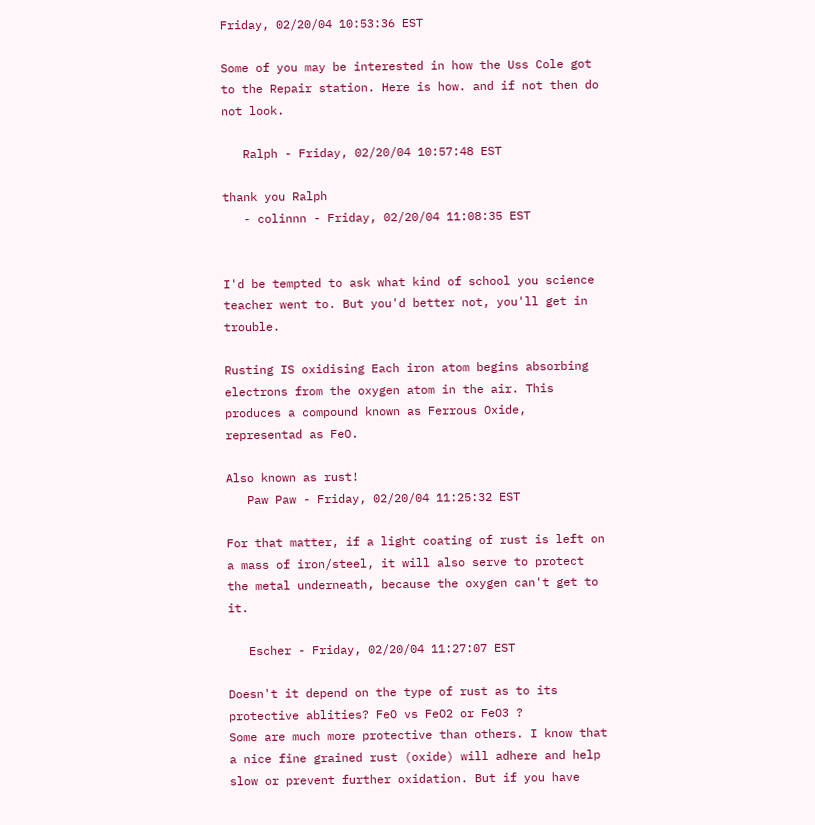Friday, 02/20/04 10:53:36 EST

Some of you may be interested in how the Uss Cole got to the Repair station. Here is how. and if not then do not look.

   Ralph - Friday, 02/20/04 10:57:48 EST

thank you Ralph
   - colinnn - Friday, 02/20/04 11:08:35 EST


I'd be tempted to ask what kind of school you science teacher went to. But you'd better not, you'll get in trouble.

Rusting IS oxidising Each iron atom begins absorbing electrons from the oxygen atom in the air. This produces a compound known as Ferrous Oxide, representad as FeO.

Also known as rust!
   Paw Paw - Friday, 02/20/04 11:25:32 EST

For that matter, if a light coating of rust is left on a mass of iron/steel, it will also serve to protect the metal underneath, because the oxygen can't get to it.

   Escher - Friday, 02/20/04 11:27:07 EST

Doesn't it depend on the type of rust as to its protective ablities? FeO vs FeO2 or FeO3 ?
Some are much more protective than others. I know that a nice fine grained rust (oxide) will adhere and help slow or prevent further oxidation. But if you have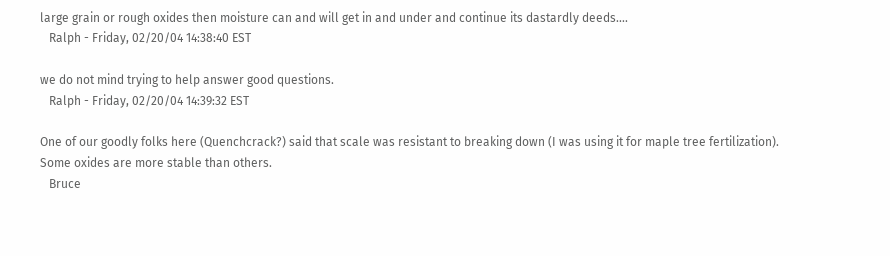large grain or rough oxides then moisture can and will get in and under and continue its dastardly deeds....
   Ralph - Friday, 02/20/04 14:38:40 EST

we do not mind trying to help answer good questions.
   Ralph - Friday, 02/20/04 14:39:32 EST

One of our goodly folks here (Quenchcrack?) said that scale was resistant to breaking down (I was using it for maple tree fertilization). Some oxides are more stable than others.
   Bruce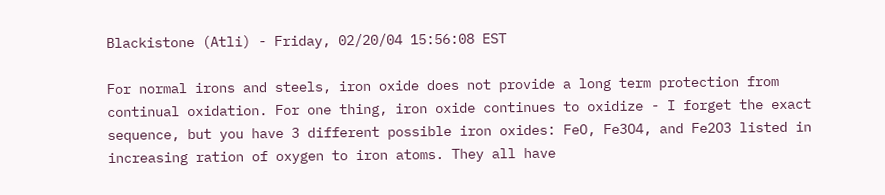Blackistone (Atli) - Friday, 02/20/04 15:56:08 EST

For normal irons and steels, iron oxide does not provide a long term protection from continual oxidation. For one thing, iron oxide continues to oxidize - I forget the exact sequence, but you have 3 different possible iron oxides: FeO, Fe3O4, and Fe2O3 listed in increasing ration of oxygen to iron atoms. They all have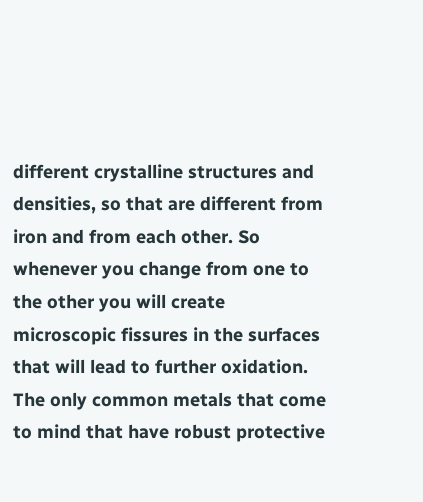different crystalline structures and densities, so that are different from iron and from each other. So whenever you change from one to the other you will create microscopic fissures in the surfaces that will lead to further oxidation.
The only common metals that come to mind that have robust protective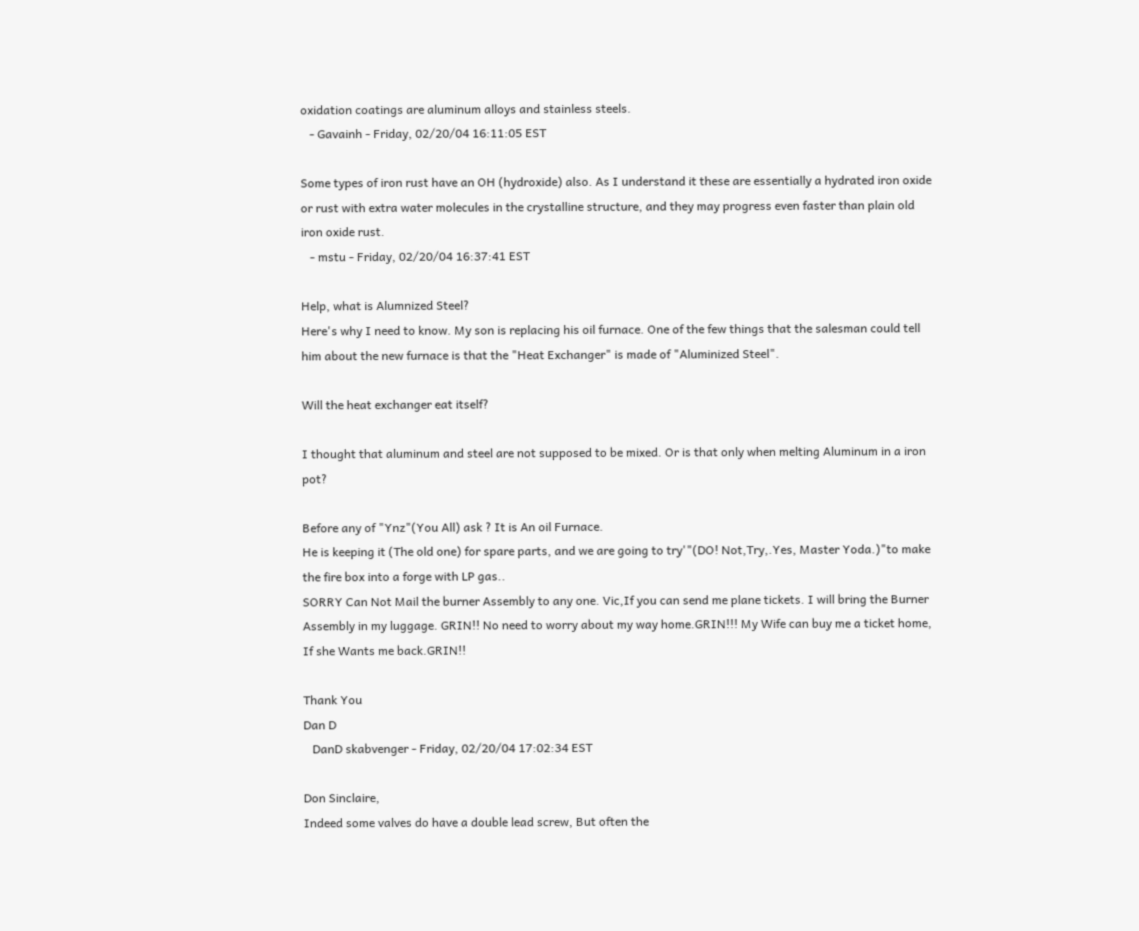oxidation coatings are aluminum alloys and stainless steels.
   - Gavainh - Friday, 02/20/04 16:11:05 EST

Some types of iron rust have an OH (hydroxide) also. As I understand it these are essentially a hydrated iron oxide or rust with extra water molecules in the crystalline structure, and they may progress even faster than plain old iron oxide rust.
   - mstu - Friday, 02/20/04 16:37:41 EST

Help, what is Alumnized Steel?
Here's why I need to know. My son is replacing his oil furnace. One of the few things that the salesman could tell him about the new furnace is that the "Heat Exchanger" is made of "Aluminized Steel".

Will the heat exchanger eat itself?

I thought that aluminum and steel are not supposed to be mixed. Or is that only when melting Aluminum in a iron pot?

Before any of "Ynz"(You All) ask ? It is An oil Furnace.
He is keeping it (The old one) for spare parts, and we are going to try'"(DO! Not,Try,.Yes, Master Yoda.)"to make the fire box into a forge with LP gas..
SORRY Can Not Mail the burner Assembly to any one. Vic,If you can send me plane tickets. I will bring the Burner Assembly in my luggage. GRIN!! No need to worry about my way home.GRIN!!! My Wife can buy me a ticket home, If she Wants me back.GRIN!!

Thank You
Dan D
   DanD skabvenger - Friday, 02/20/04 17:02:34 EST

Don Sinclaire,
Indeed some valves do have a double lead screw, But often the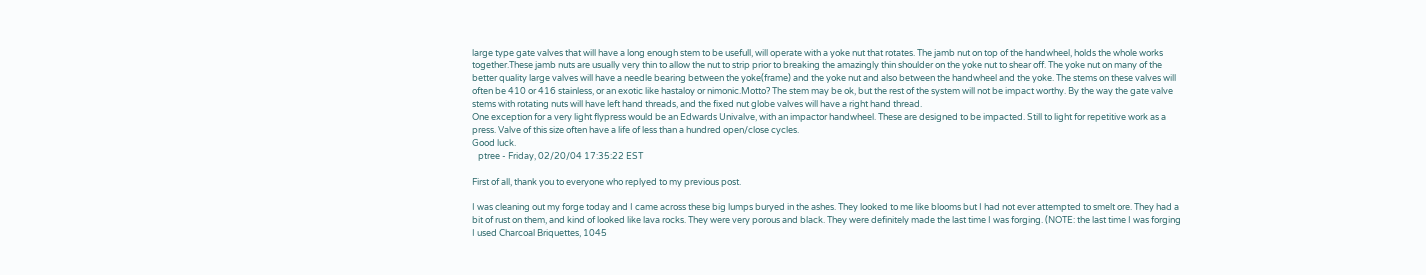large type gate valves that will have a long enough stem to be usefull, will operate with a yoke nut that rotates. The jamb nut on top of the handwheel, holds the whole works together.These jamb nuts are usually very thin to allow the nut to strip prior to breaking the amazingly thin shoulder on the yoke nut to shear off. The yoke nut on many of the better quality large valves will have a needle bearing between the yoke(frame) and the yoke nut and also between the handwheel and the yoke. The stems on these valves will often be 410 or 416 stainless, or an exotic like hastaloy or nimonic.Motto? The stem may be ok, but the rest of the system will not be impact worthy. By the way the gate valve stems with rotating nuts will have left hand threads, and the fixed nut globe valves will have a right hand thread.
One exception for a very light flypress would be an Edwards Univalve, with an impactor handwheel. These are designed to be impacted. Still to light for repetitive work as a press. Valve of this size often have a life of less than a hundred open/close cycles.
Good luck.
   ptree - Friday, 02/20/04 17:35:22 EST

First of all, thank you to everyone who replyed to my previous post.

I was cleaning out my forge today and I came across these big lumps buryed in the ashes. They looked to me like blooms but I had not ever attempted to smelt ore. They had a bit of rust on them, and kind of looked like lava rocks. They were very porous and black. They were definitely made the last time I was forging. (NOTE: the last time I was forging I used Charcoal Briquettes, 1045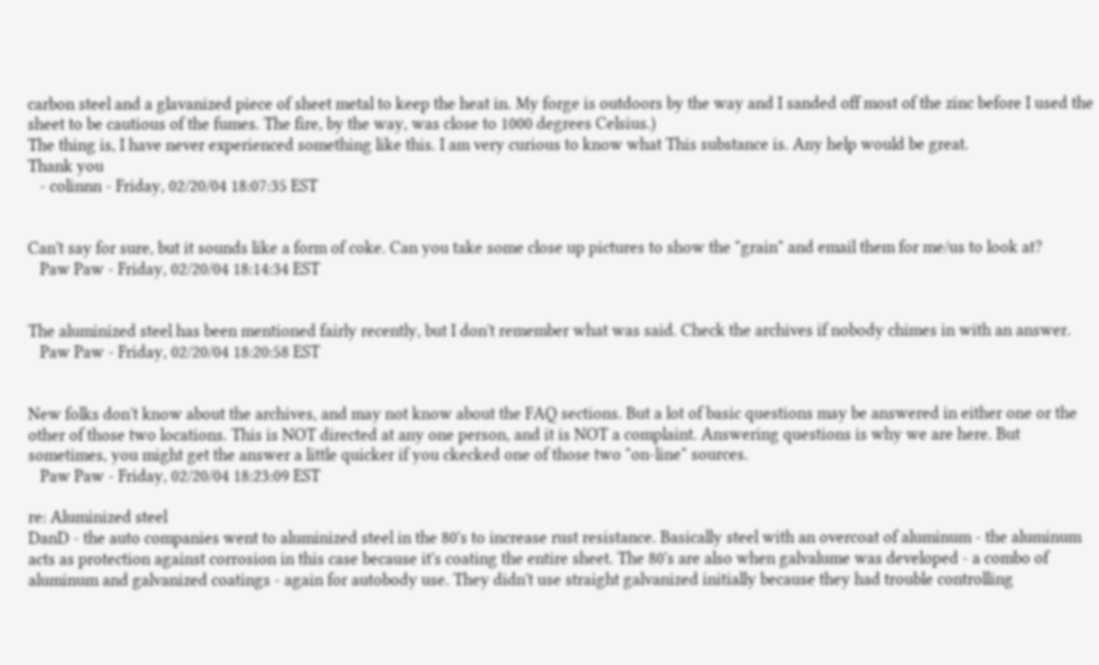carbon steel and a glavanized piece of sheet metal to keep the heat in. My forge is outdoors by the way and I sanded off most of the zinc before I used the sheet to be cautious of the fumes. The fire, by the way, was close to 1000 degrees Celsius.)
The thing is, I have never experienced something like this. I am very curious to know what This substance is. Any help would be great.
Thank you
   - colinnn - Friday, 02/20/04 18:07:35 EST


Can't say for sure, but it sounds like a form of coke. Can you take some close up pictures to show the "grain" and email them for me/us to look at?
   Paw Paw - Friday, 02/20/04 18:14:34 EST


The aluminized steel has been mentioned fairly recently, but I don't remember what was said. Check the archives if nobody chimes in with an answer.
   Paw Paw - Friday, 02/20/04 18:20:58 EST


New folks don't know about the archives, and may not know about the FAQ sections. But a lot of basic questions may be answered in either one or the other of those two locations. This is NOT directed at any one person, and it is NOT a complaint. Answering questions is why we are here. But sometimes, you might get the answer a little quicker if you ckecked one of those two "on-line" sources.
   Paw Paw - Friday, 02/20/04 18:23:09 EST

re: Aluminized steel
DanD - the auto companies went to aluminized steel in the 80's to increase rust resistance. Basically steel with an overcoat of aluminum - the aluminum acts as protection against corrosion in this case because it's coating the entire sheet. The 80's are also when galvalume was developed - a combo of aluminum and galvanized coatings - again for autobody use. They didn't use straight galvanized initially because they had trouble controlling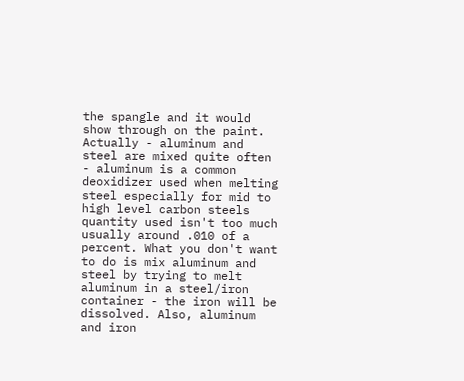the spangle and it would show through on the paint. Actually - aluminum and steel are mixed quite often - aluminum is a common deoxidizer used when melting steel especially for mid to high level carbon steels quantity used isn't too much usually around .010 of a percent. What you don't want to do is mix aluminum and steel by trying to melt aluminum in a steel/iron container - the iron will be dissolved. Also, aluminum and iron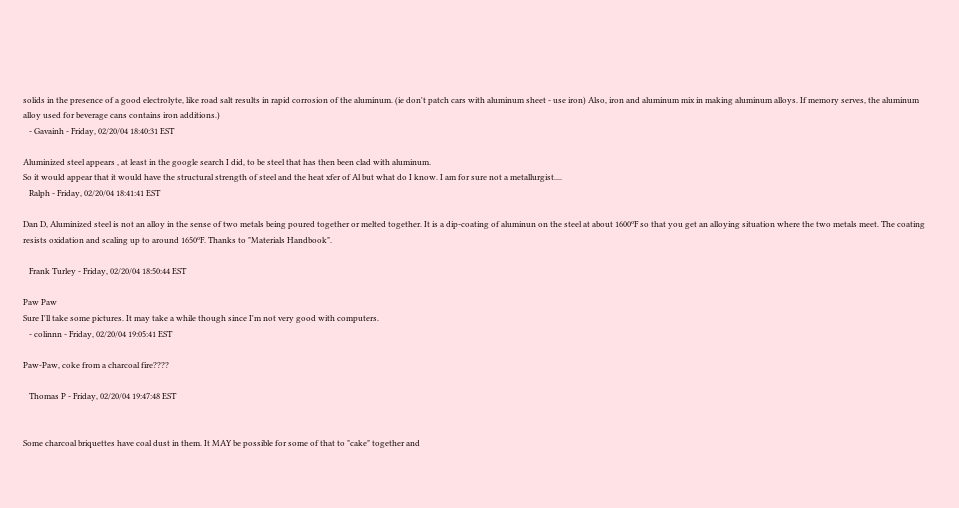solids in the presence of a good electrolyte, like road salt results in rapid corrosion of the aluminum. (ie don't patch cars with aluminum sheet - use iron) Also, iron and aluminum mix in making aluminum alloys. If memory serves, the aluminum alloy used for beverage cans contains iron additions.)
   - Gavainh - Friday, 02/20/04 18:40:31 EST

Aluminized steel appears , at least in the google search I did, to be steel that has then been clad with aluminum.
So it would appear that it would have the structural strength of steel and the heat xfer of Al but what do I know. I am for sure not a metallurgist....
   Ralph - Friday, 02/20/04 18:41:41 EST

Dan D, Aluminized steel is not an alloy in the sense of two metals being poured together or melted together. It is a dip-coating of aluminun on the steel at about 1600ºF so that you get an alloying situation where the two metals meet. The coating resists oxidation and scaling up to around 1650ºF. Thanks to "Materials Handbook".

   Frank Turley - Friday, 02/20/04 18:50:44 EST

Paw Paw
Sure I'll take some pictures. It may take a while though since I'm not very good with computers.
   - colinnn - Friday, 02/20/04 19:05:41 EST

Paw-Paw, coke from a charcoal fire????

   Thomas P - Friday, 02/20/04 19:47:48 EST


Some charcoal briquettes have coal dust in them. It MAY be possible for some of that to "cake" together and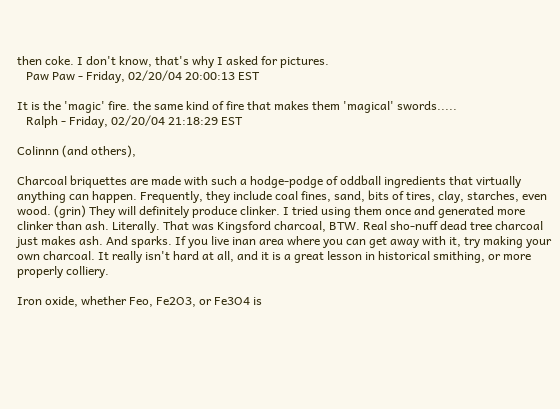then coke. I don't know, that's why I asked for pictures.
   Paw Paw - Friday, 02/20/04 20:00:13 EST

It is the 'magic' fire. the same kind of fire that makes them 'magical' swords.....
   Ralph - Friday, 02/20/04 21:18:29 EST

Colinnn (and others),

Charcoal briquettes are made with such a hodge-podge of oddball ingredients that virtually anything can happen. Frequently, they include coal fines, sand, bits of tires, clay, starches, even wood. (grin) They will definitely produce clinker. I tried using them once and generated more clinker than ash. Literally. That was Kingsford charcoal, BTW. Real sho-nuff dead tree charcoal just makes ash. And sparks. If you live inan area where you can get away with it, try making your own charcoal. It really isn't hard at all, and it is a great lesson in historical smithing, or more properly colliery.

Iron oxide, whether Feo, Fe2O3, or Fe3O4 is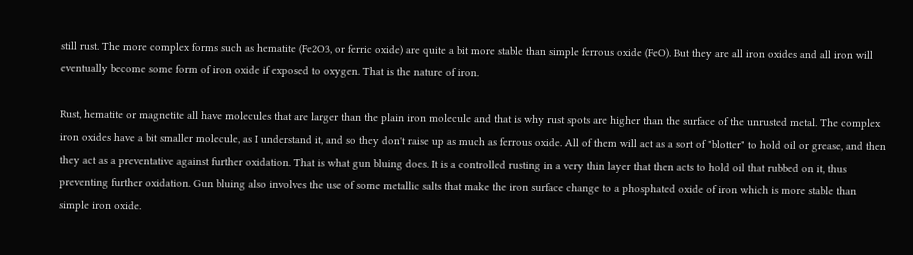still rust. The more complex forms such as hematite (Fe2O3, or ferric oxide) are quite a bit more stable than simple ferrous oxide (FeO). But they are all iron oxides and all iron will eventually become some form of iron oxide if exposed to oxygen. That is the nature of iron.

Rust, hematite or magnetite all have molecules that are larger than the plain iron molecule and that is why rust spots are higher than the surface of the unrusted metal. The complex iron oxides have a bit smaller molecule, as I understand it, and so they don't raise up as much as ferrous oxide. All of them will act as a sort of "blotter" to hold oil or grease, and then they act as a preventative against further oxidation. That is what gun bluing does. It is a controlled rusting in a very thin layer that then acts to hold oil that rubbed on it, thus preventing further oxidation. Gun bluing also involves the use of some metallic salts that make the iron surface change to a phosphated oxide of iron which is more stable than simple iron oxide.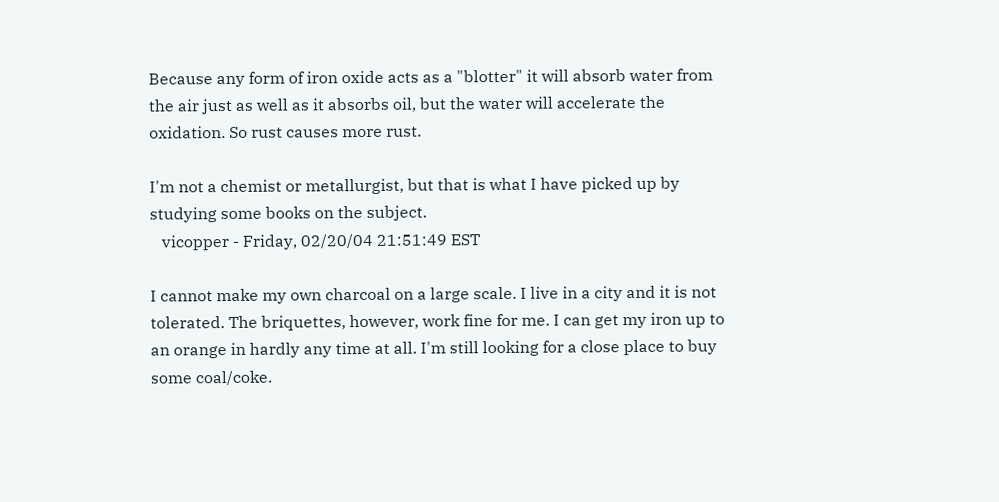Because any form of iron oxide acts as a "blotter" it will absorb water from the air just as well as it absorbs oil, but the water will accelerate the oxidation. So rust causes more rust.

I'm not a chemist or metallurgist, but that is what I have picked up by studying some books on the subject.
   vicopper - Friday, 02/20/04 21:51:49 EST

I cannot make my own charcoal on a large scale. I live in a city and it is not tolerated. The briquettes, however, work fine for me. I can get my iron up to an orange in hardly any time at all. I'm still looking for a close place to buy some coal/coke.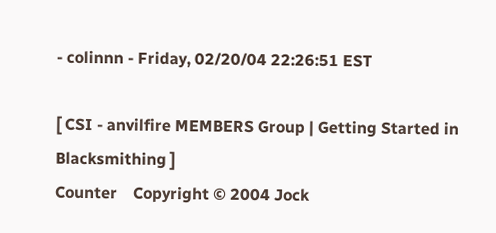- colinnn - Friday, 02/20/04 22:26:51 EST

[ CSI - anvilfire MEMBERS Group | Getting Started in Blacksmithing ]
Counter    Copyright © 2004 Jock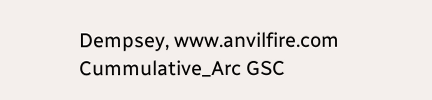Dempsey, www.anvilfire.com Cummulative_Arc GSC